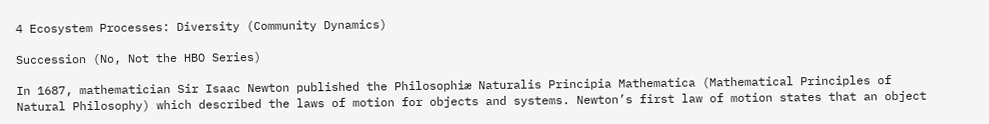4 Ecosystem Processes: Diversity (Community Dynamics)

Succession (No, Not the HBO Series)

In 1687, mathematician Sir Isaac Newton published the Philosophiæ Naturalis Principia Mathematica (Mathematical Principles of Natural Philosophy) which described the laws of motion for objects and systems. Newton’s first law of motion states that an object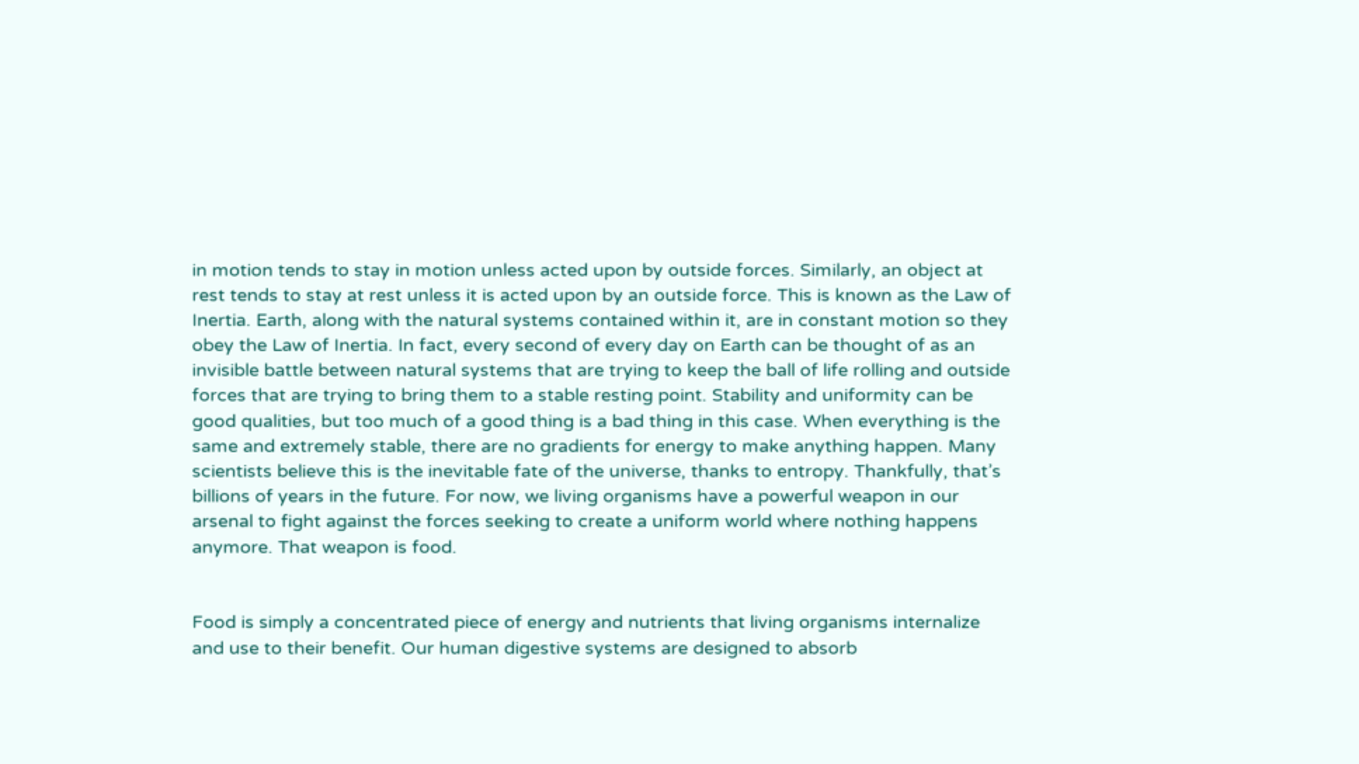in motion tends to stay in motion unless acted upon by outside forces. Similarly, an object at rest tends to stay at rest unless it is acted upon by an outside force. This is known as the Law of Inertia. Earth, along with the natural systems contained within it, are in constant motion so they obey the Law of Inertia. In fact, every second of every day on Earth can be thought of as an invisible battle between natural systems that are trying to keep the ball of life rolling and outside forces that are trying to bring them to a stable resting point. Stability and uniformity can be good qualities, but too much of a good thing is a bad thing in this case. When everything is the same and extremely stable, there are no gradients for energy to make anything happen. Many scientists believe this is the inevitable fate of the universe, thanks to entropy. Thankfully, that’s billions of years in the future. For now, we living organisms have a powerful weapon in our arsenal to fight against the forces seeking to create a uniform world where nothing happens anymore. That weapon is food.


Food is simply a concentrated piece of energy and nutrients that living organisms internalize and use to their benefit. Our human digestive systems are designed to absorb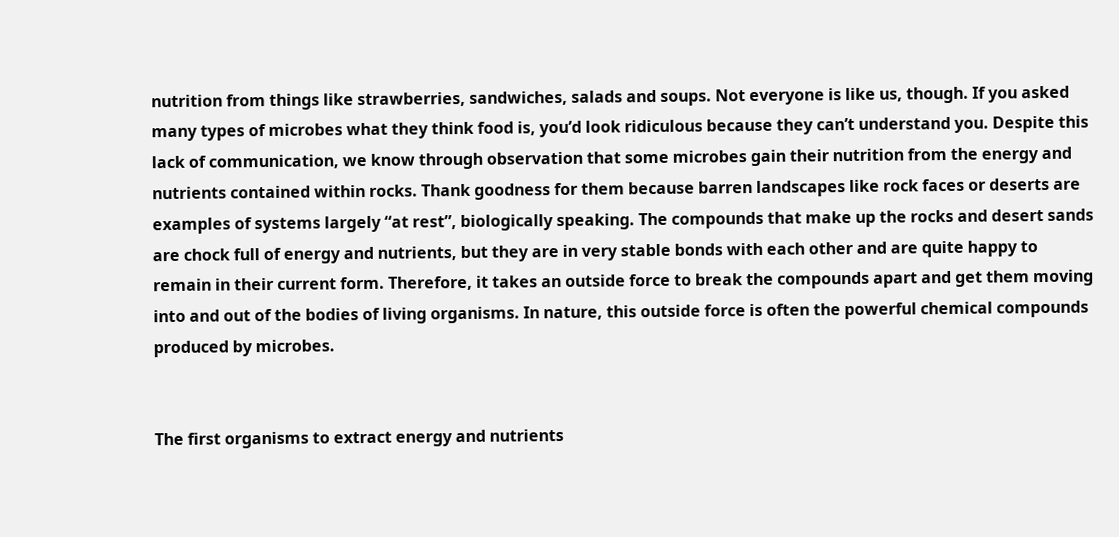nutrition from things like strawberries, sandwiches, salads and soups. Not everyone is like us, though. If you asked many types of microbes what they think food is, you’d look ridiculous because they can’t understand you. Despite this lack of communication, we know through observation that some microbes gain their nutrition from the energy and nutrients contained within rocks. Thank goodness for them because barren landscapes like rock faces or deserts are examples of systems largely “at rest”, biologically speaking. The compounds that make up the rocks and desert sands are chock full of energy and nutrients, but they are in very stable bonds with each other and are quite happy to remain in their current form. Therefore, it takes an outside force to break the compounds apart and get them moving into and out of the bodies of living organisms. In nature, this outside force is often the powerful chemical compounds produced by microbes.


The first organisms to extract energy and nutrients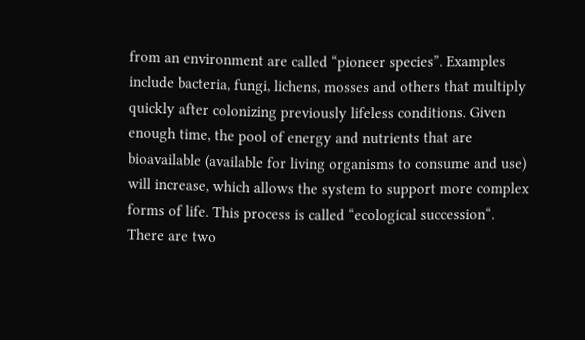from an environment are called “pioneer species”. Examples include bacteria, fungi, lichens, mosses and others that multiply quickly after colonizing previously lifeless conditions. Given enough time, the pool of energy and nutrients that are bioavailable (available for living organisms to consume and use) will increase, which allows the system to support more complex forms of life. This process is called “ecological succession“. There are two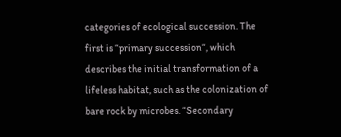categories of ecological succession. The first is “primary succession“, which describes the initial transformation of a lifeless habitat, such as the colonization of bare rock by microbes. “Secondary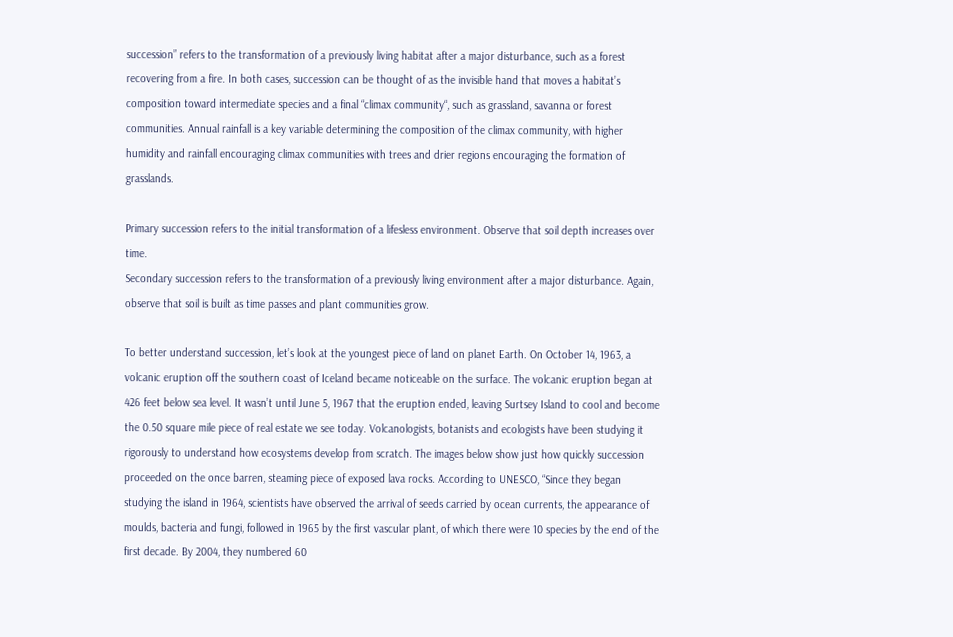succession” refers to the transformation of a previously living habitat after a major disturbance, such as a forest recovering from a fire. In both cases, succession can be thought of as the invisible hand that moves a habitat’s composition toward intermediate species and a final “climax community“, such as grassland, savanna or forest communities. Annual rainfall is a key variable determining the composition of the climax community, with higher humidity and rainfall encouraging climax communities with trees and drier regions encouraging the formation of grasslands.

Primary succession refers to the initial transformation of a lifesless environment. Observe that soil depth increases over time.
Secondary succession refers to the transformation of a previously living environment after a major disturbance. Again, observe that soil is built as time passes and plant communities grow.

To better understand succession, let’s look at the youngest piece of land on planet Earth. On October 14, 1963, a volcanic eruption off the southern coast of Iceland became noticeable on the surface. The volcanic eruption began at 426 feet below sea level. It wasn’t until June 5, 1967 that the eruption ended, leaving Surtsey Island to cool and become the 0.50 square mile piece of real estate we see today. Volcanologists, botanists and ecologists have been studying it rigorously to understand how ecosystems develop from scratch. The images below show just how quickly succession proceeded on the once barren, steaming piece of exposed lava rocks. According to UNESCO, “Since they began studying the island in 1964, scientists have observed the arrival of seeds carried by ocean currents, the appearance of moulds, bacteria and fungi, followed in 1965 by the first vascular plant, of which there were 10 species by the end of the first decade. By 2004, they numbered 60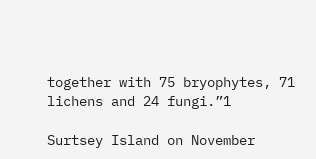together with 75 bryophytes, 71 lichens and 24 fungi.”1

Surtsey Island on November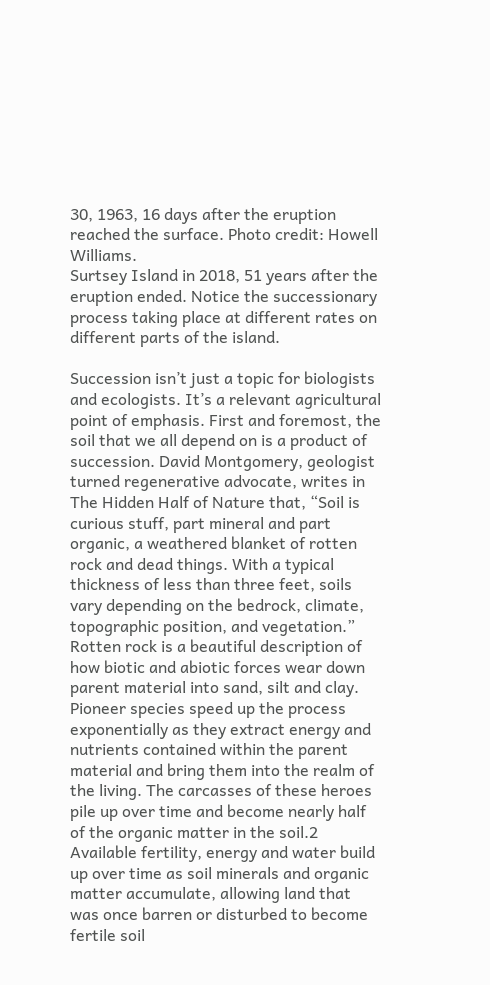30, 1963, 16 days after the eruption reached the surface. Photo credit: Howell Williams.
Surtsey Island in 2018, 51 years after the eruption ended. Notice the successionary process taking place at different rates on different parts of the island.

Succession isn’t just a topic for biologists and ecologists. It’s a relevant agricultural point of emphasis. First and foremost, the soil that we all depend on is a product of succession. David Montgomery, geologist turned regenerative advocate, writes in The Hidden Half of Nature that, “Soil is curious stuff, part mineral and part organic, a weathered blanket of rotten rock and dead things. With a typical thickness of less than three feet, soils vary depending on the bedrock, climate, topographic position, and vegetation.” Rotten rock is a beautiful description of how biotic and abiotic forces wear down parent material into sand, silt and clay. Pioneer species speed up the process exponentially as they extract energy and nutrients contained within the parent material and bring them into the realm of the living. The carcasses of these heroes pile up over time and become nearly half of the organic matter in the soil.2 Available fertility, energy and water build up over time as soil minerals and organic matter accumulate, allowing land that was once barren or disturbed to become fertile soil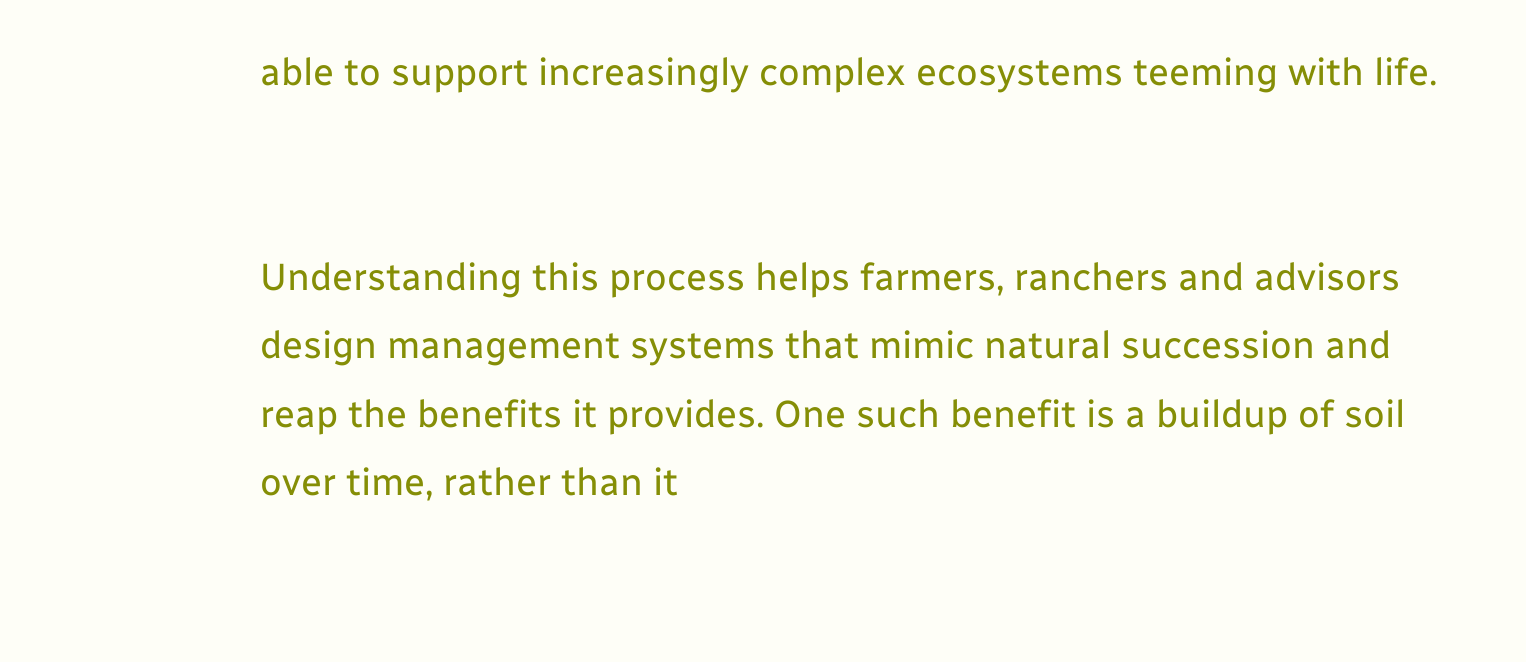able to support increasingly complex ecosystems teeming with life.


Understanding this process helps farmers, ranchers and advisors design management systems that mimic natural succession and reap the benefits it provides. One such benefit is a buildup of soil over time, rather than it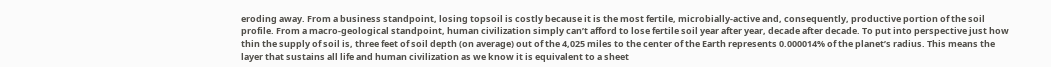eroding away. From a business standpoint, losing topsoil is costly because it is the most fertile, microbially-active and, consequently, productive portion of the soil profile. From a macro-geological standpoint, human civilization simply can’t afford to lose fertile soil year after year, decade after decade. To put into perspective just how thin the supply of soil is, three feet of soil depth (on average) out of the 4,025 miles to the center of the Earth represents 0.000014% of the planet’s radius. This means the layer that sustains all life and human civilization as we know it is equivalent to a sheet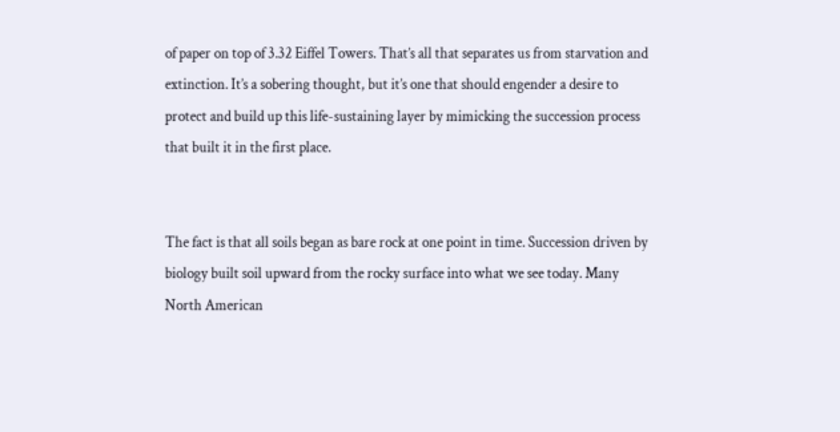of paper on top of 3.32 Eiffel Towers. That’s all that separates us from starvation and extinction. It’s a sobering thought, but it’s one that should engender a desire to protect and build up this life-sustaining layer by mimicking the succession process that built it in the first place.


The fact is that all soils began as bare rock at one point in time. Succession driven by biology built soil upward from the rocky surface into what we see today. Many North American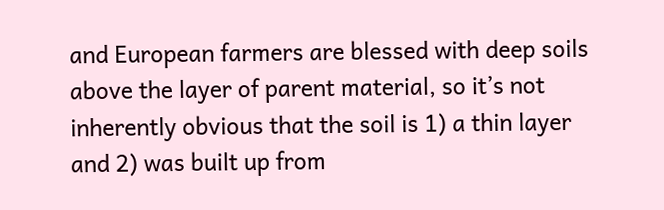and European farmers are blessed with deep soils above the layer of parent material, so it’s not inherently obvious that the soil is 1) a thin layer and 2) was built up from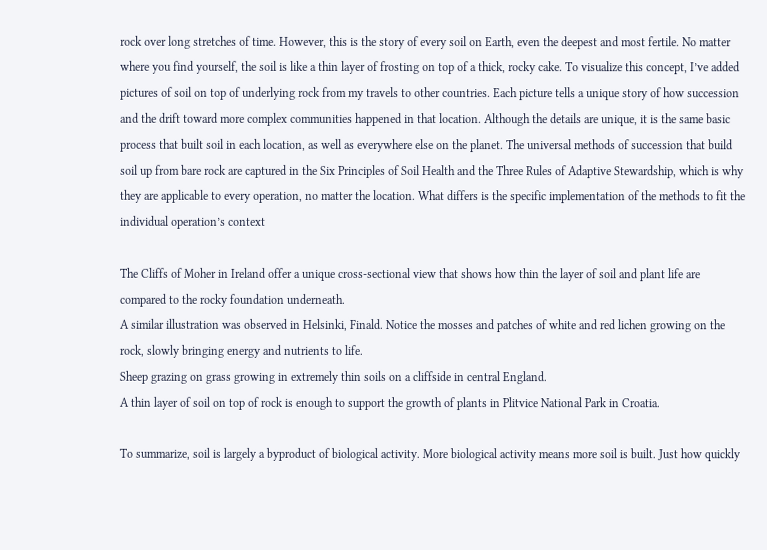rock over long stretches of time. However, this is the story of every soil on Earth, even the deepest and most fertile. No matter where you find yourself, the soil is like a thin layer of frosting on top of a thick, rocky cake. To visualize this concept, I’ve added pictures of soil on top of underlying rock from my travels to other countries. Each picture tells a unique story of how succession and the drift toward more complex communities happened in that location. Although the details are unique, it is the same basic process that built soil in each location, as well as everywhere else on the planet. The universal methods of succession that build soil up from bare rock are captured in the Six Principles of Soil Health and the Three Rules of Adaptive Stewardship, which is why they are applicable to every operation, no matter the location. What differs is the specific implementation of the methods to fit the individual operation’s context

The Cliffs of Moher in Ireland offer a unique cross-sectional view that shows how thin the layer of soil and plant life are compared to the rocky foundation underneath.
A similar illustration was observed in Helsinki, Finald. Notice the mosses and patches of white and red lichen growing on the rock, slowly bringing energy and nutrients to life.
Sheep grazing on grass growing in extremely thin soils on a cliffside in central England.
A thin layer of soil on top of rock is enough to support the growth of plants in Plitvice National Park in Croatia.

To summarize, soil is largely a byproduct of biological activity. More biological activity means more soil is built. Just how quickly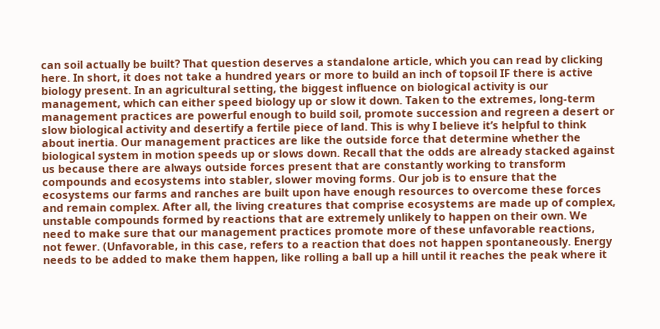can soil actually be built? That question deserves a standalone article, which you can read by clicking here. In short, it does not take a hundred years or more to build an inch of topsoil IF there is active biology present. In an agricultural setting, the biggest influence on biological activity is our management, which can either speed biology up or slow it down. Taken to the extremes, long-term management practices are powerful enough to build soil, promote succession and regreen a desert or slow biological activity and desertify a fertile piece of land. This is why I believe it’s helpful to think about inertia. Our management practices are like the outside force that determine whether the biological system in motion speeds up or slows down. Recall that the odds are already stacked against us because there are always outside forces present that are constantly working to transform compounds and ecosystems into stabler, slower moving forms. Our job is to ensure that the ecosystems our farms and ranches are built upon have enough resources to overcome these forces and remain complex. After all, the living creatures that comprise ecosystems are made up of complex, unstable compounds formed by reactions that are extremely unlikely to happen on their own. We need to make sure that our management practices promote more of these unfavorable reactions, not fewer. (Unfavorable, in this case, refers to a reaction that does not happen spontaneously. Energy needs to be added to make them happen, like rolling a ball up a hill until it reaches the peak where it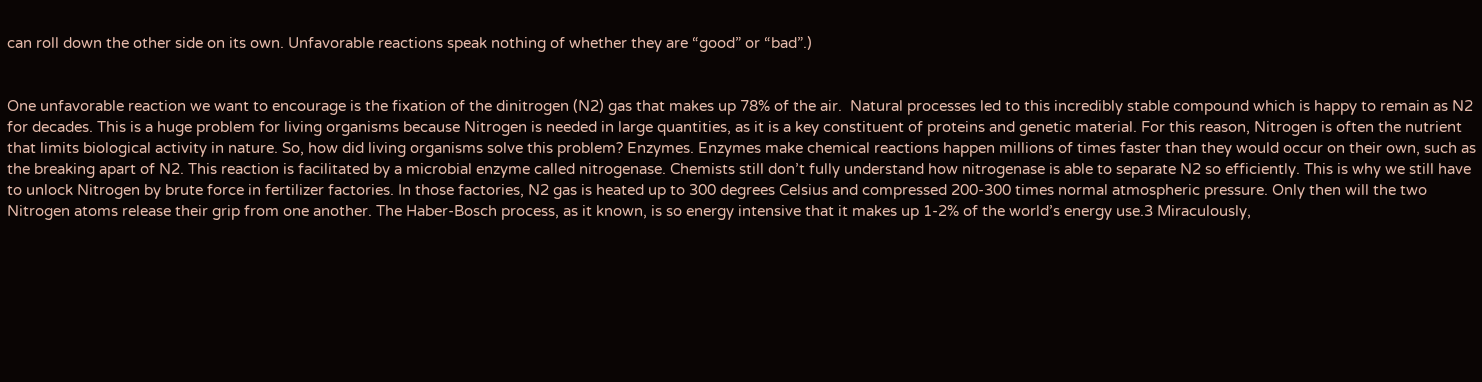can roll down the other side on its own. Unfavorable reactions speak nothing of whether they are “good” or “bad”.)


One unfavorable reaction we want to encourage is the fixation of the dinitrogen (N2) gas that makes up 78% of the air.  Natural processes led to this incredibly stable compound which is happy to remain as N2 for decades. This is a huge problem for living organisms because Nitrogen is needed in large quantities, as it is a key constituent of proteins and genetic material. For this reason, Nitrogen is often the nutrient that limits biological activity in nature. So, how did living organisms solve this problem? Enzymes. Enzymes make chemical reactions happen millions of times faster than they would occur on their own, such as the breaking apart of N2. This reaction is facilitated by a microbial enzyme called nitrogenase. Chemists still don’t fully understand how nitrogenase is able to separate N2 so efficiently. This is why we still have to unlock Nitrogen by brute force in fertilizer factories. In those factories, N2 gas is heated up to 300 degrees Celsius and compressed 200-300 times normal atmospheric pressure. Only then will the two Nitrogen atoms release their grip from one another. The Haber-Bosch process, as it known, is so energy intensive that it makes up 1-2% of the world’s energy use.3 Miraculously,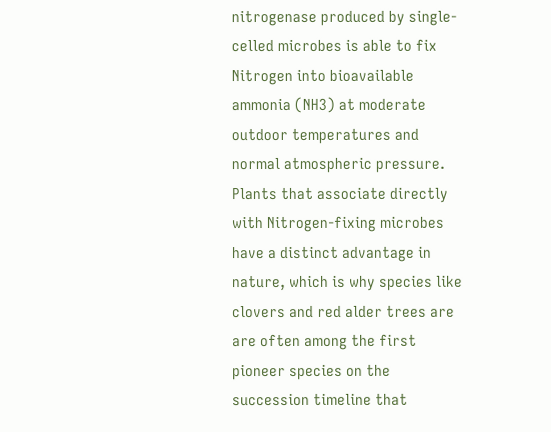nitrogenase produced by single-celled microbes is able to fix Nitrogen into bioavailable ammonia (NH3) at moderate outdoor temperatures and normal atmospheric pressure. Plants that associate directly with Nitrogen-fixing microbes have a distinct advantage in nature, which is why species like clovers and red alder trees are are often among the first pioneer species on the succession timeline that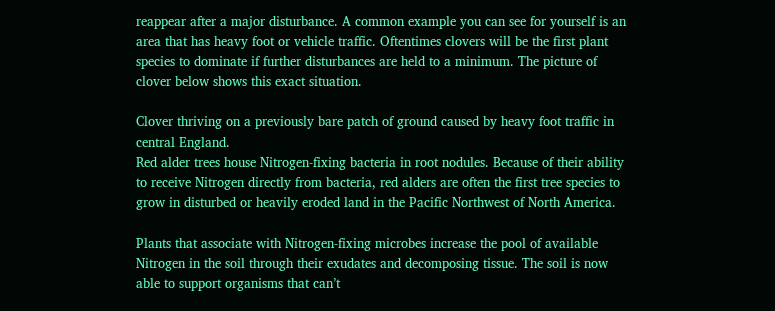reappear after a major disturbance. A common example you can see for yourself is an area that has heavy foot or vehicle traffic. Oftentimes clovers will be the first plant species to dominate if further disturbances are held to a minimum. The picture of clover below shows this exact situation.

Clover thriving on a previously bare patch of ground caused by heavy foot traffic in central England.
Red alder trees house Nitrogen-fixing bacteria in root nodules. Because of their ability to receive Nitrogen directly from bacteria, red alders are often the first tree species to grow in disturbed or heavily eroded land in the Pacific Northwest of North America.

Plants that associate with Nitrogen-fixing microbes increase the pool of available Nitrogen in the soil through their exudates and decomposing tissue. The soil is now able to support organisms that can’t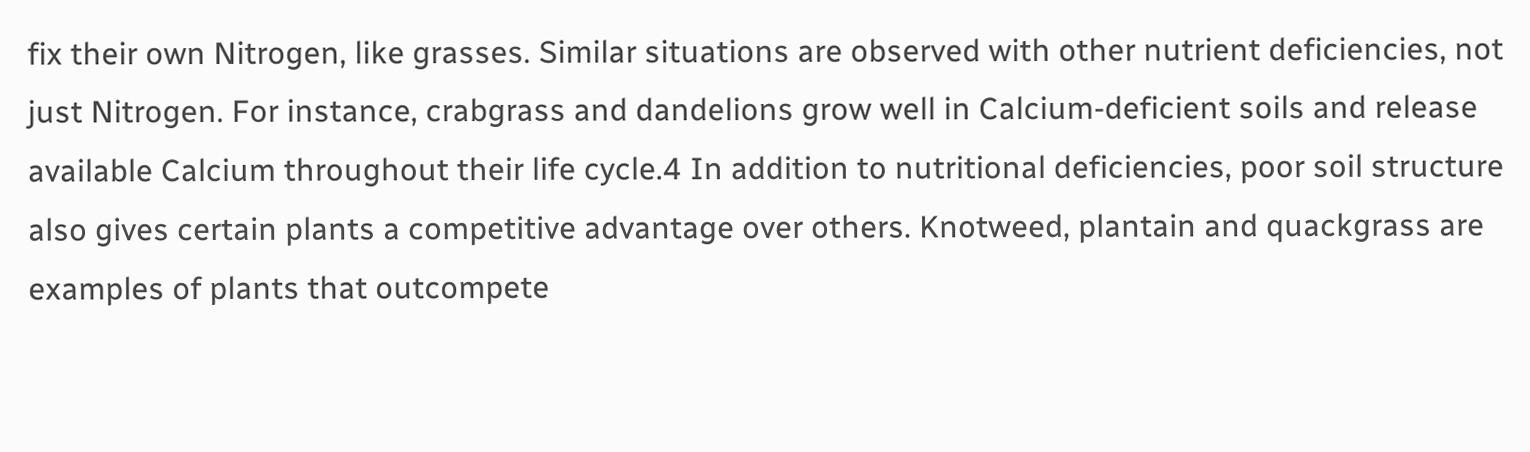fix their own Nitrogen, like grasses. Similar situations are observed with other nutrient deficiencies, not just Nitrogen. For instance, crabgrass and dandelions grow well in Calcium-deficient soils and release available Calcium throughout their life cycle.4 In addition to nutritional deficiencies, poor soil structure also gives certain plants a competitive advantage over others. Knotweed, plantain and quackgrass are examples of plants that outcompete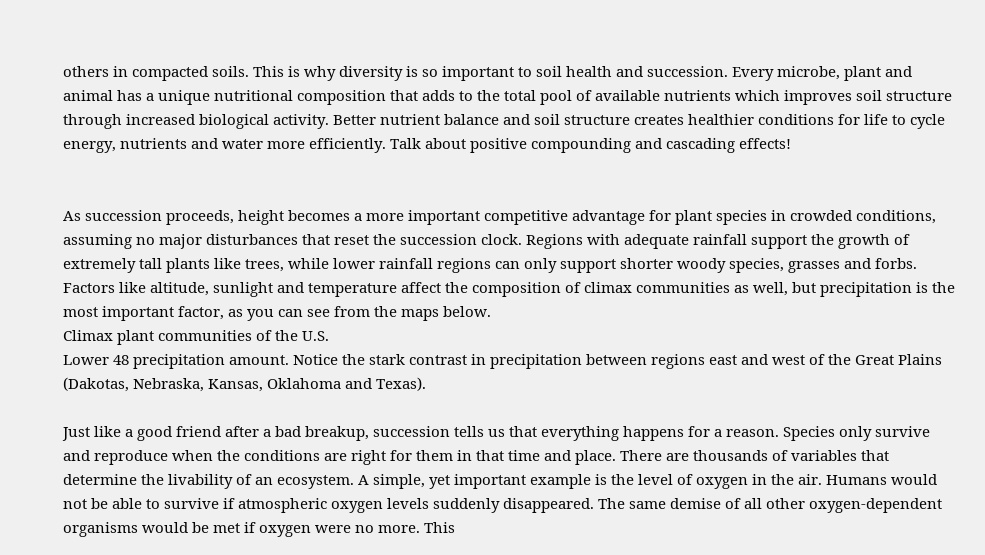others in compacted soils. This is why diversity is so important to soil health and succession. Every microbe, plant and animal has a unique nutritional composition that adds to the total pool of available nutrients which improves soil structure through increased biological activity. Better nutrient balance and soil structure creates healthier conditions for life to cycle energy, nutrients and water more efficiently. Talk about positive compounding and cascading effects!


As succession proceeds, height becomes a more important competitive advantage for plant species in crowded conditions, assuming no major disturbances that reset the succession clock. Regions with adequate rainfall support the growth of extremely tall plants like trees, while lower rainfall regions can only support shorter woody species, grasses and forbs. Factors like altitude, sunlight and temperature affect the composition of climax communities as well, but precipitation is the most important factor, as you can see from the maps below.
Climax plant communities of the U.S.
Lower 48 precipitation amount. Notice the stark contrast in precipitation between regions east and west of the Great Plains (Dakotas, Nebraska, Kansas, Oklahoma and Texas).

Just like a good friend after a bad breakup, succession tells us that everything happens for a reason. Species only survive and reproduce when the conditions are right for them in that time and place. There are thousands of variables that determine the livability of an ecosystem. A simple, yet important example is the level of oxygen in the air. Humans would not be able to survive if atmospheric oxygen levels suddenly disappeared. The same demise of all other oxygen-dependent organisms would be met if oxygen were no more. This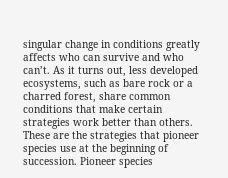singular change in conditions greatly affects who can survive and who can’t. As it turns out, less developed ecosystems, such as bare rock or a charred forest, share common conditions that make certain strategies work better than others. These are the strategies that pioneer species use at the beginning of succession. Pioneer species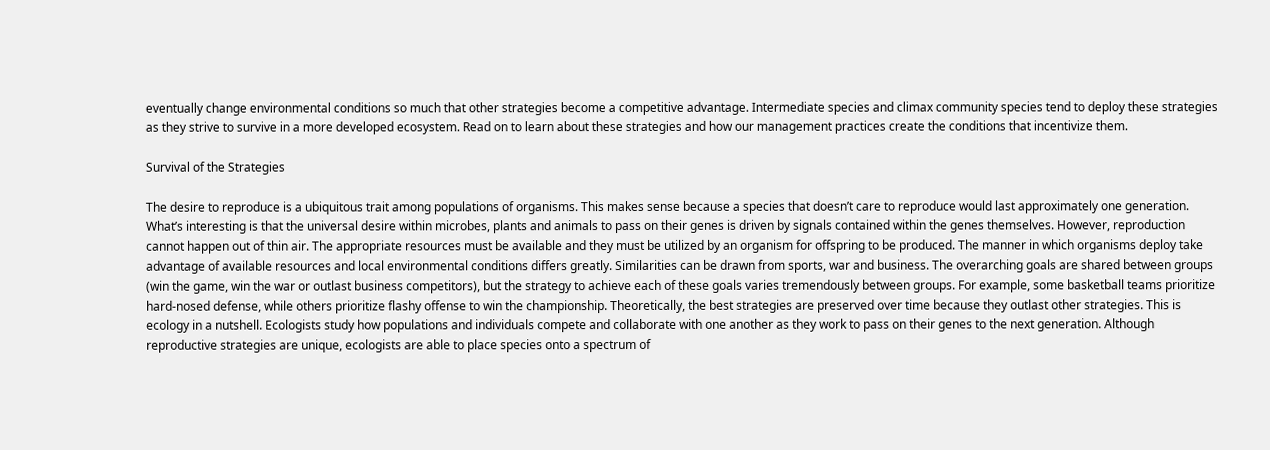eventually change environmental conditions so much that other strategies become a competitive advantage. Intermediate species and climax community species tend to deploy these strategies as they strive to survive in a more developed ecosystem. Read on to learn about these strategies and how our management practices create the conditions that incentivize them.

Survival of the Strategies

The desire to reproduce is a ubiquitous trait among populations of organisms. This makes sense because a species that doesn’t care to reproduce would last approximately one generation. What’s interesting is that the universal desire within microbes, plants and animals to pass on their genes is driven by signals contained within the genes themselves. However, reproduction cannot happen out of thin air. The appropriate resources must be available and they must be utilized by an organism for offspring to be produced. The manner in which organisms deploy take advantage of available resources and local environmental conditions differs greatly. Similarities can be drawn from sports, war and business. The overarching goals are shared between groups (win the game, win the war or outlast business competitors), but the strategy to achieve each of these goals varies tremendously between groups. For example, some basketball teams prioritize hard-nosed defense, while others prioritize flashy offense to win the championship. Theoretically, the best strategies are preserved over time because they outlast other strategies. This is ecology in a nutshell. Ecologists study how populations and individuals compete and collaborate with one another as they work to pass on their genes to the next generation. Although reproductive strategies are unique, ecologists are able to place species onto a spectrum of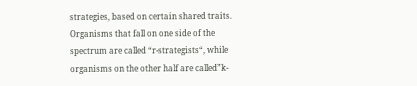strategies, based on certain shared traits. Organisms that fall on one side of the spectrum are called “r-strategists“, while organisms on the other half are called”k-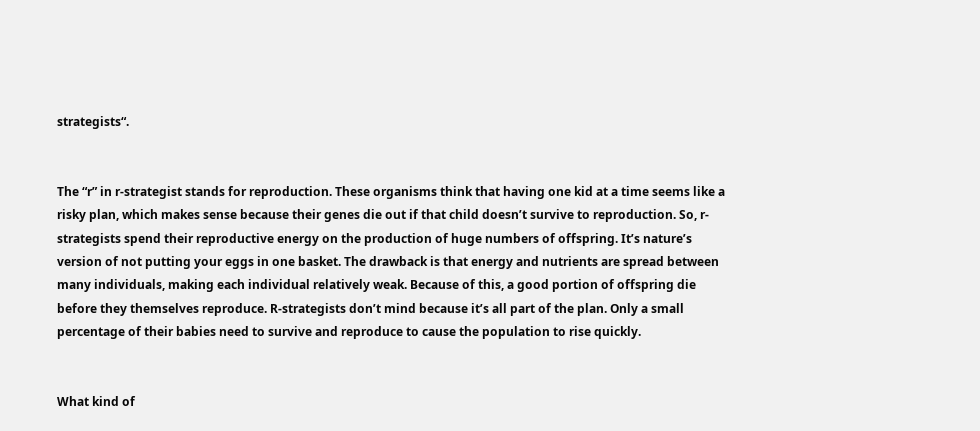strategists“.


The “r” in r-strategist stands for reproduction. These organisms think that having one kid at a time seems like a risky plan, which makes sense because their genes die out if that child doesn’t survive to reproduction. So, r-strategists spend their reproductive energy on the production of huge numbers of offspring. It’s nature’s version of not putting your eggs in one basket. The drawback is that energy and nutrients are spread between many individuals, making each individual relatively weak. Because of this, a good portion of offspring die before they themselves reproduce. R-strategists don’t mind because it’s all part of the plan. Only a small percentage of their babies need to survive and reproduce to cause the population to rise quickly.


What kind of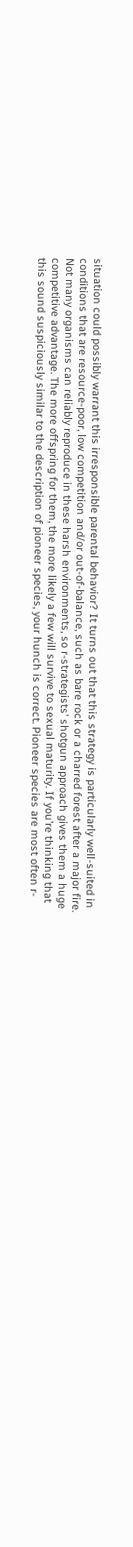situation could possibly warrant this irresponsible parental behavior? It turns out that this strategy is particularly well-suited in conditions that are resource-poor, low competition and/or out-of-balance, such as bare rock or a charred forest after a major fire. Not many organisms can reliably reproduce in these harsh environments, so r-strategists’ shotgun approach gives them a huge competitive advantage. The more offspring for them, the more likely a few will survive to sexual maturity. If you’re thinking that this sound suspiciously similar to the description of pioneer species, your hunch is correct. Pioneer species are most often r-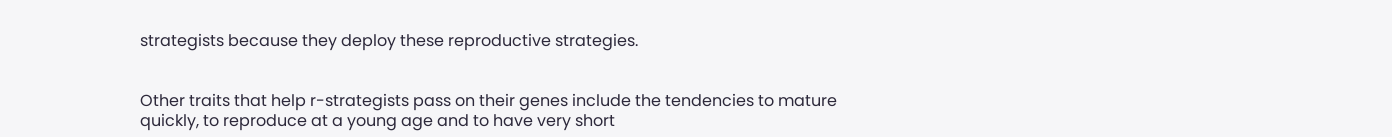strategists because they deploy these reproductive strategies.


Other traits that help r-strategists pass on their genes include the tendencies to mature quickly, to reproduce at a young age and to have very short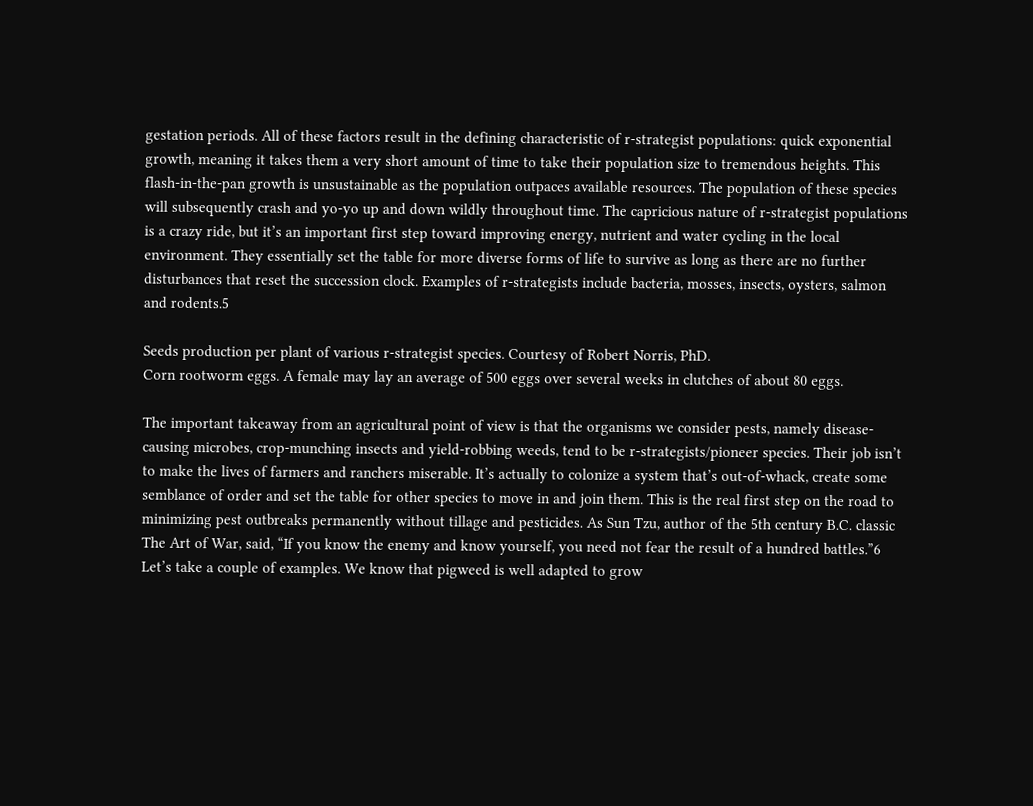gestation periods. All of these factors result in the defining characteristic of r-strategist populations: quick exponential growth, meaning it takes them a very short amount of time to take their population size to tremendous heights. This flash-in-the-pan growth is unsustainable as the population outpaces available resources. The population of these species will subsequently crash and yo-yo up and down wildly throughout time. The capricious nature of r-strategist populations is a crazy ride, but it’s an important first step toward improving energy, nutrient and water cycling in the local environment. They essentially set the table for more diverse forms of life to survive as long as there are no further disturbances that reset the succession clock. Examples of r-strategists include bacteria, mosses, insects, oysters, salmon and rodents.5

Seeds production per plant of various r-strategist species. Courtesy of Robert Norris, PhD.
Corn rootworm eggs. A female may lay an average of 500 eggs over several weeks in clutches of about 80 eggs.

The important takeaway from an agricultural point of view is that the organisms we consider pests, namely disease-causing microbes, crop-munching insects and yield-robbing weeds, tend to be r-strategists/pioneer species. Their job isn’t to make the lives of farmers and ranchers miserable. It’s actually to colonize a system that’s out-of-whack, create some semblance of order and set the table for other species to move in and join them. This is the real first step on the road to minimizing pest outbreaks permanently without tillage and pesticides. As Sun Tzu, author of the 5th century B.C. classic The Art of War, said, “If you know the enemy and know yourself, you need not fear the result of a hundred battles.”6 Let’s take a couple of examples. We know that pigweed is well adapted to grow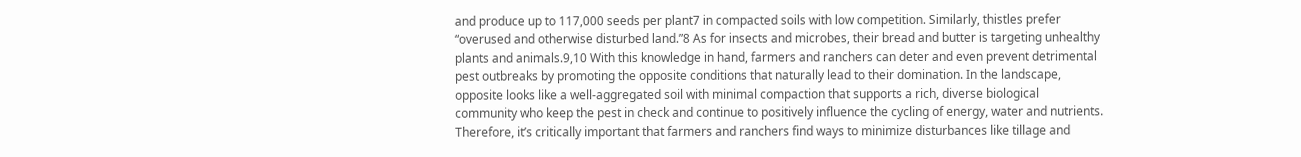and produce up to 117,000 seeds per plant7 in compacted soils with low competition. Similarly, thistles prefer “overused and otherwise disturbed land.”8 As for insects and microbes, their bread and butter is targeting unhealthy plants and animals.9,10 With this knowledge in hand, farmers and ranchers can deter and even prevent detrimental pest outbreaks by promoting the opposite conditions that naturally lead to their domination. In the landscape, opposite looks like a well-aggregated soil with minimal compaction that supports a rich, diverse biological community who keep the pest in check and continue to positively influence the cycling of energy, water and nutrients. Therefore, it’s critically important that farmers and ranchers find ways to minimize disturbances like tillage and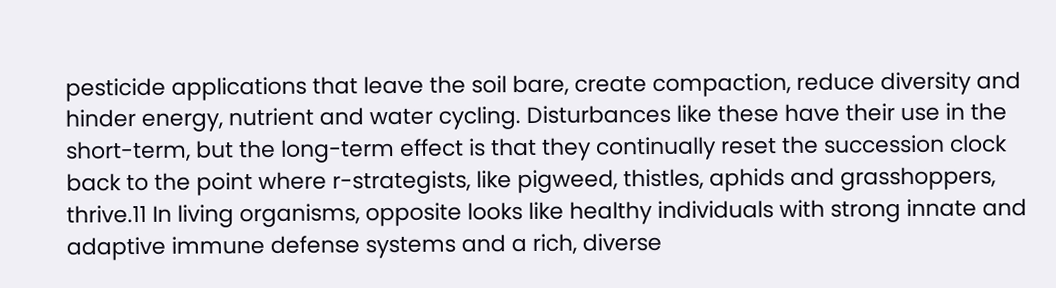pesticide applications that leave the soil bare, create compaction, reduce diversity and hinder energy, nutrient and water cycling. Disturbances like these have their use in the short-term, but the long-term effect is that they continually reset the succession clock back to the point where r-strategists, like pigweed, thistles, aphids and grasshoppers, thrive.11 In living organisms, opposite looks like healthy individuals with strong innate and adaptive immune defense systems and a rich, diverse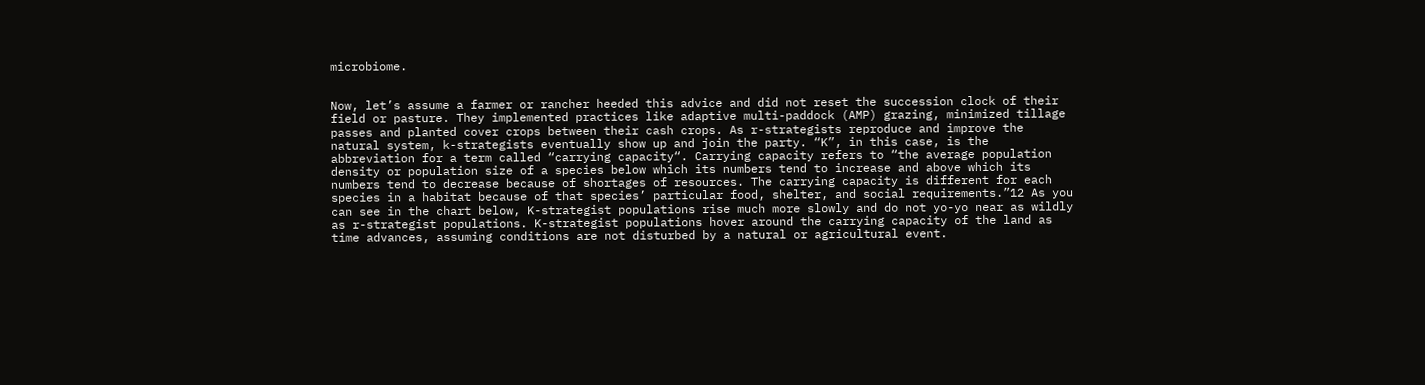microbiome.


Now, let’s assume a farmer or rancher heeded this advice and did not reset the succession clock of their field or pasture. They implemented practices like adaptive multi-paddock (AMP) grazing, minimized tillage passes and planted cover crops between their cash crops. As r-strategists reproduce and improve the natural system, k-strategists eventually show up and join the party. “K”, in this case, is the abbreviation for a term called “carrying capacity“. Carrying capacity refers to “the average population density or population size of a species below which its numbers tend to increase and above which its numbers tend to decrease because of shortages of resources. The carrying capacity is different for each species in a habitat because of that species’ particular food, shelter, and social requirements.”12 As you can see in the chart below, K-strategist populations rise much more slowly and do not yo-yo near as wildly as r-strategist populations. K-strategist populations hover around the carrying capacity of the land as time advances, assuming conditions are not disturbed by a natural or agricultural event.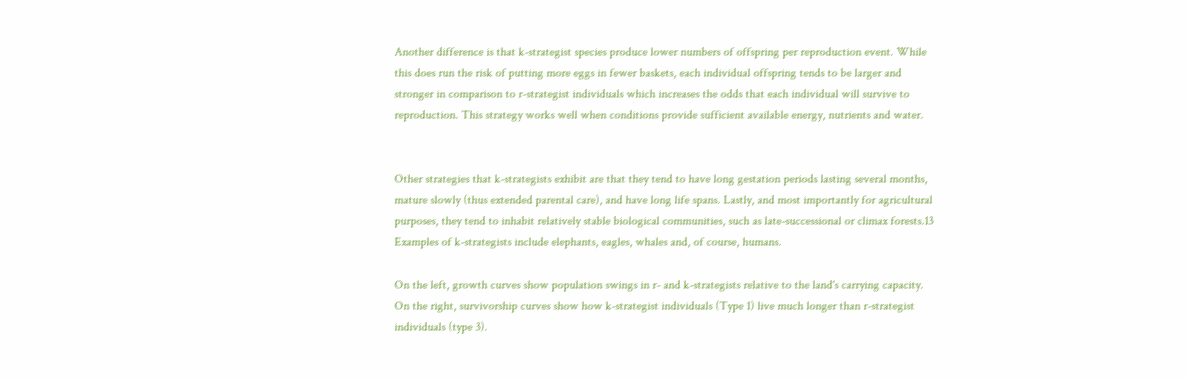Another difference is that k-strategist species produce lower numbers of offspring per reproduction event. While this does run the risk of putting more eggs in fewer baskets, each individual offspring tends to be larger and stronger in comparison to r-strategist individuals which increases the odds that each individual will survive to reproduction. This strategy works well when conditions provide sufficient available energy, nutrients and water.


Other strategies that k-strategists exhibit are that they tend to have long gestation periods lasting several months, mature slowly (thus extended parental care), and have long life spans. Lastly, and most importantly for agricultural purposes, they tend to inhabit relatively stable biological communities, such as late-successional or climax forests.13 Examples of k-strategists include elephants, eagles, whales and, of course, humans.

On the left, growth curves show population swings in r- and k-strategists relative to the land's carrying capacity. On the right, survivorship curves show how k-strategist individuals (Type 1) live much longer than r-strategist individuals (type 3).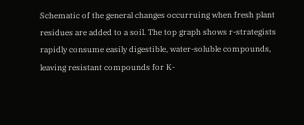Schematic of the general changes occurruing when fresh plant residues are added to a soil. The top graph shows r-strategists rapidly consume easily digestible, water-soluble compounds, leaving resistant compounds for K-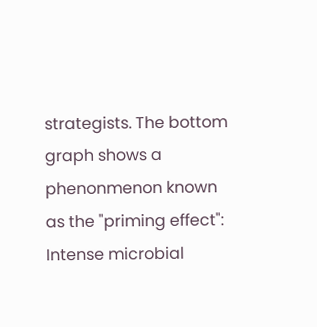strategists. The bottom graph shows a phenonmenon known as the "priming effect": Intense microbial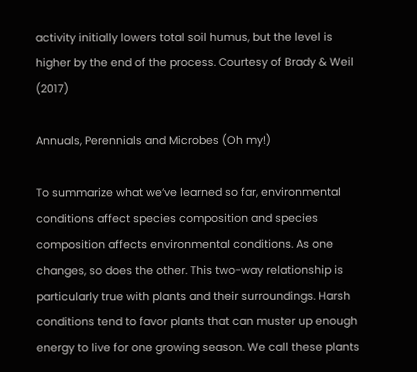activity initially lowers total soil humus, but the level is higher by the end of the process. Courtesy of Brady & Weil (2017)

Annuals, Perennials and Microbes (Oh my!)

To summarize what we’ve learned so far, environmental conditions affect species composition and species composition affects environmental conditions. As one changes, so does the other. This two-way relationship is particularly true with plants and their surroundings. Harsh conditions tend to favor plants that can muster up enough energy to live for one growing season. We call these plants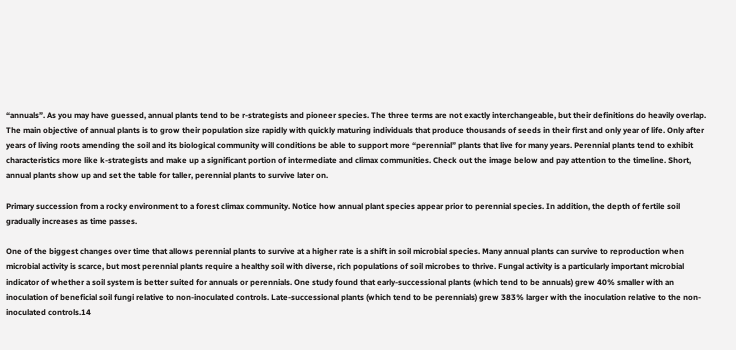“annuals”. As you may have guessed, annual plants tend to be r-strategists and pioneer species. The three terms are not exactly interchangeable, but their definitions do heavily overlap. The main objective of annual plants is to grow their population size rapidly with quickly maturing individuals that produce thousands of seeds in their first and only year of life. Only after years of living roots amending the soil and its biological community will conditions be able to support more “perennial” plants that live for many years. Perennial plants tend to exhibit characteristics more like k-strategists and make up a significant portion of intermediate and climax communities. Check out the image below and pay attention to the timeline. Short, annual plants show up and set the table for taller, perennial plants to survive later on.

Primary succession from a rocky environment to a forest climax community. Notice how annual plant species appear prior to perennial species. In addition, the depth of fertile soil gradually increases as time passes.

One of the biggest changes over time that allows perennial plants to survive at a higher rate is a shift in soil microbial species. Many annual plants can survive to reproduction when microbial activity is scarce, but most perennial plants require a healthy soil with diverse, rich populations of soil microbes to thrive. Fungal activity is a particularly important microbial indicator of whether a soil system is better suited for annuals or perennials. One study found that early-successional plants (which tend to be annuals) grew 40% smaller with an inoculation of beneficial soil fungi relative to non-inoculated controls. Late-successional plants (which tend to be perennials) grew 383% larger with the inoculation relative to the non-inoculated controls.14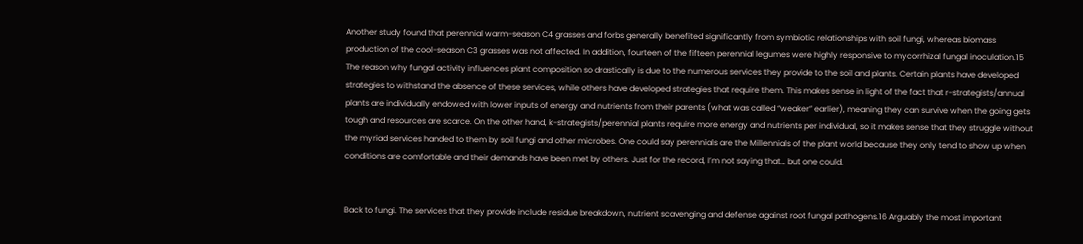Another study found that perennial warm-season C4 grasses and forbs generally benefited significantly from symbiotic relationships with soil fungi, whereas biomass production of the cool-season C3 grasses was not affected. In addition, fourteen of the fifteen perennial legumes were highly responsive to mycorrhizal fungal inoculation.15 The reason why fungal activity influences plant composition so drastically is due to the numerous services they provide to the soil and plants. Certain plants have developed strategies to withstand the absence of these services, while others have developed strategies that require them. This makes sense in light of the fact that r-strategists/annual plants are individually endowed with lower inputs of energy and nutrients from their parents (what was called “weaker” earlier), meaning they can survive when the going gets tough and resources are scarce. On the other hand, k-strategists/perennial plants require more energy and nutrients per individual, so it makes sense that they struggle without the myriad services handed to them by soil fungi and other microbes. One could say perennials are the Millennials of the plant world because they only tend to show up when conditions are comfortable and their demands have been met by others. Just for the record, I’m not saying that… but one could.


Back to fungi. The services that they provide include residue breakdown, nutrient scavenging and defense against root fungal pathogens.16 Arguably the most important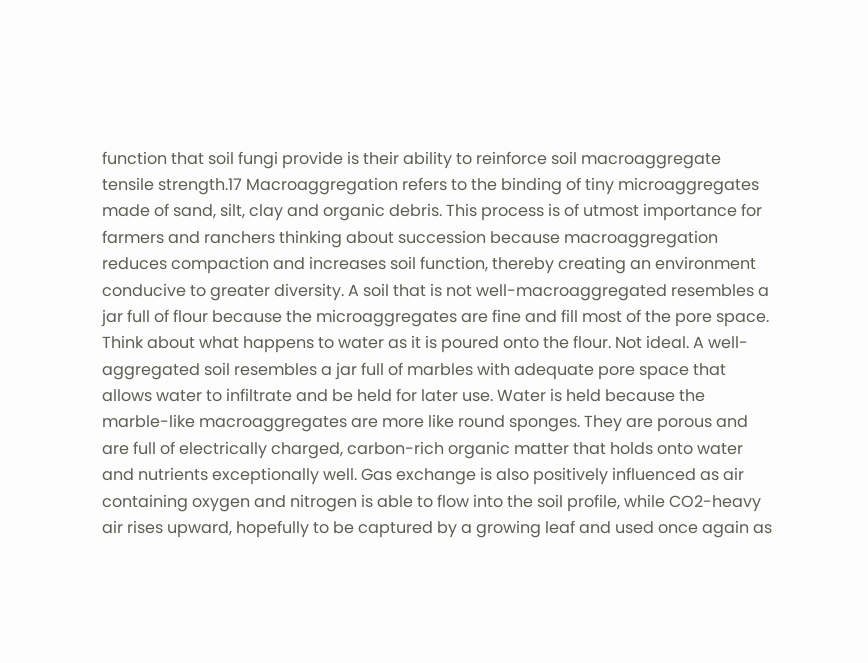function that soil fungi provide is their ability to reinforce soil macroaggregate tensile strength.17 Macroaggregation refers to the binding of tiny microaggregates made of sand, silt, clay and organic debris. This process is of utmost importance for farmers and ranchers thinking about succession because macroaggregation reduces compaction and increases soil function, thereby creating an environment conducive to greater diversity. A soil that is not well-macroaggregated resembles a jar full of flour because the microaggregates are fine and fill most of the pore space. Think about what happens to water as it is poured onto the flour. Not ideal. A well-aggregated soil resembles a jar full of marbles with adequate pore space that allows water to infiltrate and be held for later use. Water is held because the marble-like macroaggregates are more like round sponges. They are porous and are full of electrically charged, carbon-rich organic matter that holds onto water and nutrients exceptionally well. Gas exchange is also positively influenced as air containing oxygen and nitrogen is able to flow into the soil profile, while CO2-heavy air rises upward, hopefully to be captured by a growing leaf and used once again as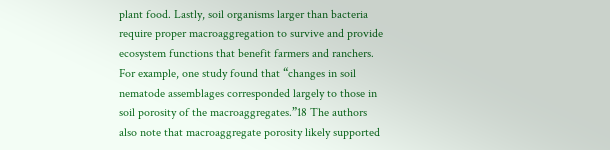plant food. Lastly, soil organisms larger than bacteria require proper macroaggregation to survive and provide ecosystem functions that benefit farmers and ranchers. For example, one study found that “changes in soil nematode assemblages corresponded largely to those in soil porosity of the macroaggregates.”18 The authors also note that macroaggregate porosity likely supported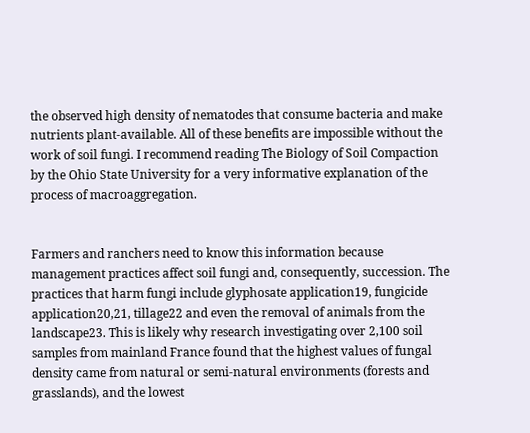the observed high density of nematodes that consume bacteria and make nutrients plant-available. All of these benefits are impossible without the work of soil fungi. I recommend reading The Biology of Soil Compaction by the Ohio State University for a very informative explanation of the process of macroaggregation.


Farmers and ranchers need to know this information because management practices affect soil fungi and, consequently, succession. The practices that harm fungi include glyphosate application19, fungicide application20,21, tillage22 and even the removal of animals from the landscape23. This is likely why research investigating over 2,100 soil samples from mainland France found that the highest values of fungal density came from natural or semi-natural environments (forests and grasslands), and the lowest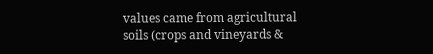values came from agricultural soils (crops and vineyards &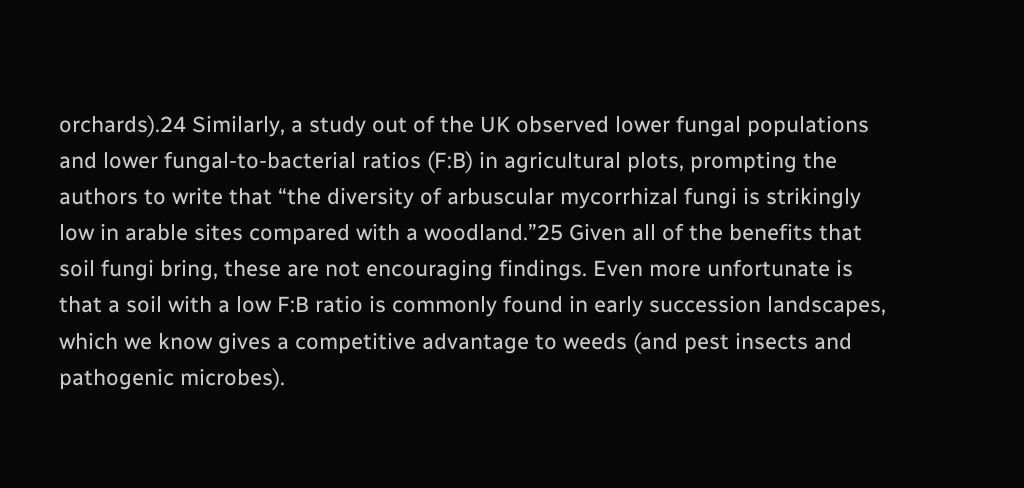orchards).24 Similarly, a study out of the UK observed lower fungal populations and lower fungal-to-bacterial ratios (F:B) in agricultural plots, prompting the authors to write that “the diversity of arbuscular mycorrhizal fungi is strikingly low in arable sites compared with a woodland.”25 Given all of the benefits that soil fungi bring, these are not encouraging findings. Even more unfortunate is that a soil with a low F:B ratio is commonly found in early succession landscapes, which we know gives a competitive advantage to weeds (and pest insects and pathogenic microbes).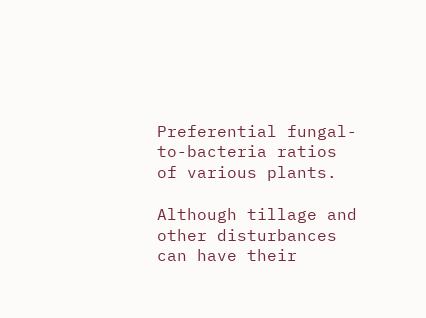Preferential fungal-to-bacteria ratios of various plants.

Although tillage and other disturbances can have their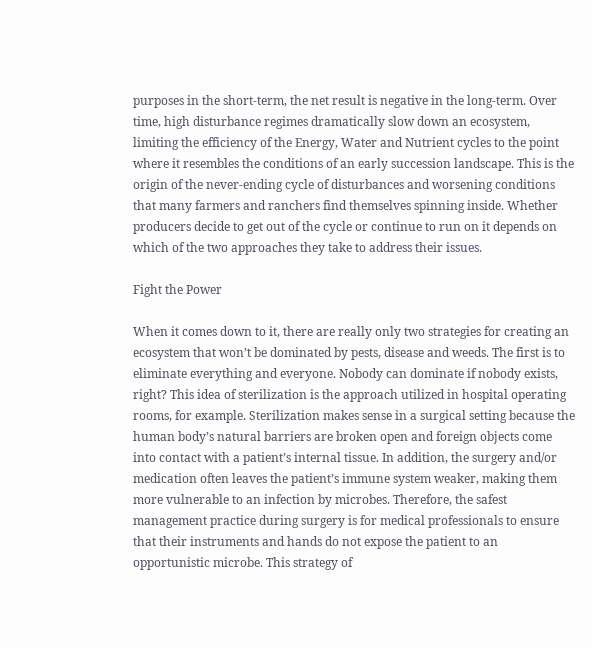purposes in the short-term, the net result is negative in the long-term. Over time, high disturbance regimes dramatically slow down an ecosystem, limiting the efficiency of the Energy, Water and Nutrient cycles to the point where it resembles the conditions of an early succession landscape. This is the origin of the never-ending cycle of disturbances and worsening conditions that many farmers and ranchers find themselves spinning inside. Whether producers decide to get out of the cycle or continue to run on it depends on which of the two approaches they take to address their issues.

Fight the Power

When it comes down to it, there are really only two strategies for creating an ecosystem that won’t be dominated by pests, disease and weeds. The first is to eliminate everything and everyone. Nobody can dominate if nobody exists, right? This idea of sterilization is the approach utilized in hospital operating rooms, for example. Sterilization makes sense in a surgical setting because the human body’s natural barriers are broken open and foreign objects come into contact with a patient’s internal tissue. In addition, the surgery and/or medication often leaves the patient’s immune system weaker, making them more vulnerable to an infection by microbes. Therefore, the safest management practice during surgery is for medical professionals to ensure that their instruments and hands do not expose the patient to an opportunistic microbe. This strategy of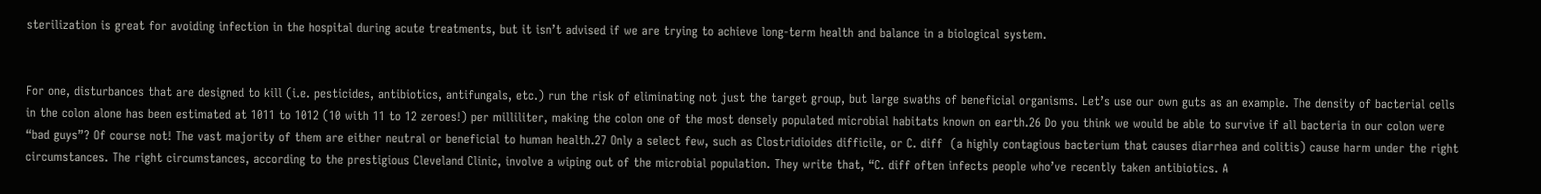sterilization is great for avoiding infection in the hospital during acute treatments, but it isn’t advised if we are trying to achieve long-term health and balance in a biological system.


For one, disturbances that are designed to kill (i.e. pesticides, antibiotics, antifungals, etc.) run the risk of eliminating not just the target group, but large swaths of beneficial organisms. Let’s use our own guts as an example. The density of bacterial cells in the colon alone has been estimated at 1011 to 1012 (10 with 11 to 12 zeroes!) per milliliter, making the colon one of the most densely populated microbial habitats known on earth.26 Do you think we would be able to survive if all bacteria in our colon were “bad guys”? Of course not! The vast majority of them are either neutral or beneficial to human health.27 Only a select few, such as Clostridioides difficile, or C. diff  (a highly contagious bacterium that causes diarrhea and colitis) cause harm under the right circumstances. The right circumstances, according to the prestigious Cleveland Clinic, involve a wiping out of the microbial population. They write that, “C. diff often infects people who’ve recently taken antibiotics. A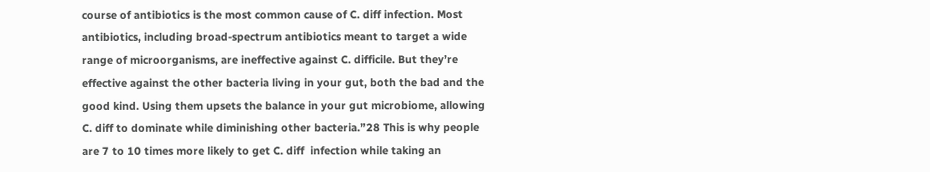course of antibiotics is the most common cause of C. diff infection. Most antibiotics, including broad-spectrum antibiotics meant to target a wide range of microorganisms, are ineffective against C. difficile. But they’re effective against the other bacteria living in your gut, both the bad and the good kind. Using them upsets the balance in your gut microbiome, allowing C. diff to dominate while diminishing other bacteria.”28 This is why people are 7 to 10 times more likely to get C. diff  infection while taking an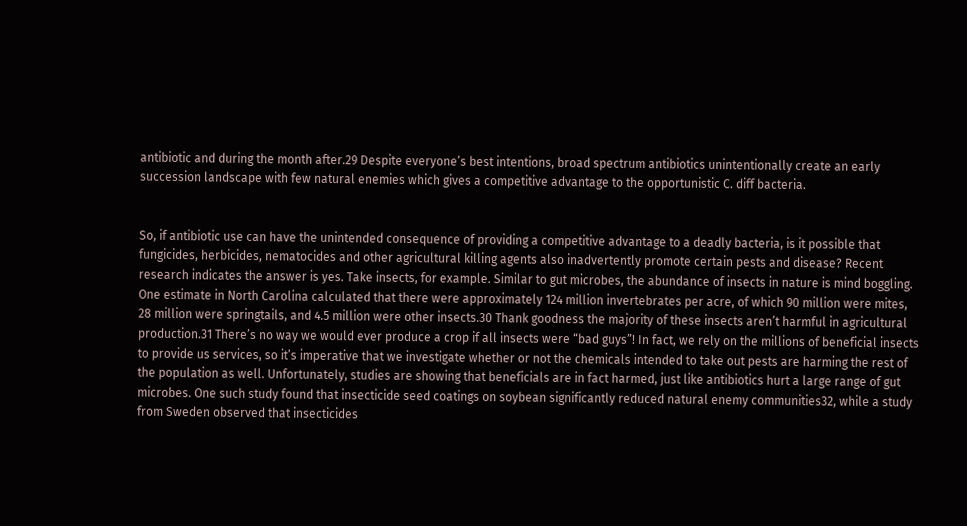antibiotic and during the month after.29 Despite everyone’s best intentions, broad spectrum antibiotics unintentionally create an early succession landscape with few natural enemies which gives a competitive advantage to the opportunistic C. diff bacteria.


So, if antibiotic use can have the unintended consequence of providing a competitive advantage to a deadly bacteria, is it possible that fungicides, herbicides, nematocides and other agricultural killing agents also inadvertently promote certain pests and disease? Recent research indicates the answer is yes. Take insects, for example. Similar to gut microbes, the abundance of insects in nature is mind boggling. One estimate in North Carolina calculated that there were approximately 124 million invertebrates per acre, of which 90 million were mites, 28 million were springtails, and 4.5 million were other insects.30 Thank goodness the majority of these insects aren’t harmful in agricultural production.31 There’s no way we would ever produce a crop if all insects were “bad guys”! In fact, we rely on the millions of beneficial insects to provide us services, so it’s imperative that we investigate whether or not the chemicals intended to take out pests are harming the rest of the population as well. Unfortunately, studies are showing that beneficials are in fact harmed, just like antibiotics hurt a large range of gut microbes. One such study found that insecticide seed coatings on soybean significantly reduced natural enemy communities32, while a study from Sweden observed that insecticides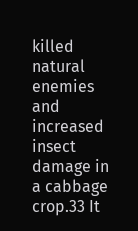killed natural enemies and increased insect damage in a cabbage crop.33 It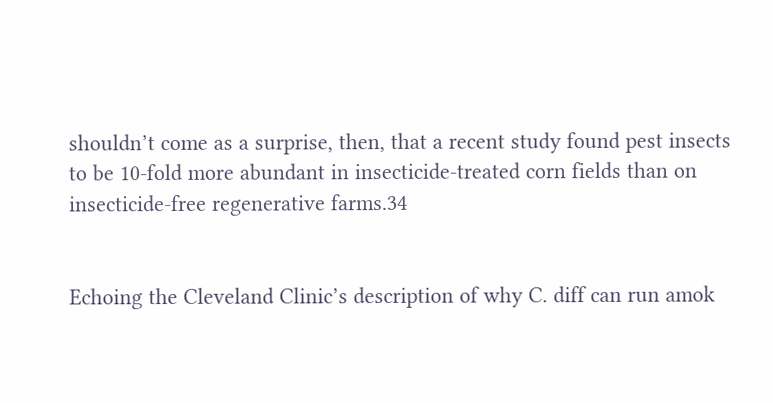shouldn’t come as a surprise, then, that a recent study found pest insects to be 10-fold more abundant in insecticide-treated corn fields than on insecticide-free regenerative farms.34


Echoing the Cleveland Clinic’s description of why C. diff can run amok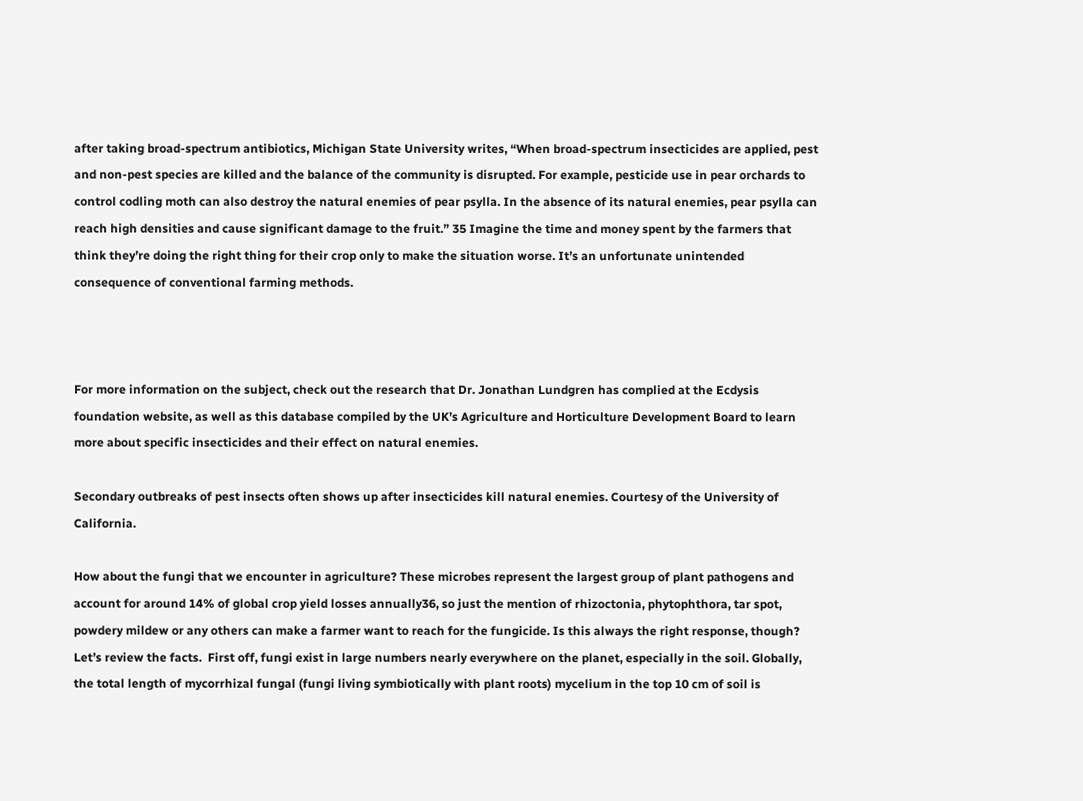after taking broad-spectrum antibiotics, Michigan State University writes, “When broad-spectrum insecticides are applied, pest and non-pest species are killed and the balance of the community is disrupted. For example, pesticide use in pear orchards to control codling moth can also destroy the natural enemies of pear psylla. In the absence of its natural enemies, pear psylla can reach high densities and cause significant damage to the fruit.” 35 Imagine the time and money spent by the farmers that think they’re doing the right thing for their crop only to make the situation worse. It’s an unfortunate unintended consequence of conventional farming methods.



For more information on the subject, check out the research that Dr. Jonathan Lundgren has complied at the Ecdysis foundation website, as well as this database compiled by the UK’s Agriculture and Horticulture Development Board to learn more about specific insecticides and their effect on natural enemies.

Secondary outbreaks of pest insects often shows up after insecticides kill natural enemies. Courtesy of the University of California.

How about the fungi that we encounter in agriculture? These microbes represent the largest group of plant pathogens and account for around 14% of global crop yield losses annually36, so just the mention of rhizoctonia, phytophthora, tar spot, powdery mildew or any others can make a farmer want to reach for the fungicide. Is this always the right response, though? Let’s review the facts.  First off, fungi exist in large numbers nearly everywhere on the planet, especially in the soil. Globally, the total length of mycorrhizal fungal (fungi living symbiotically with plant roots) mycelium in the top 10 cm of soil is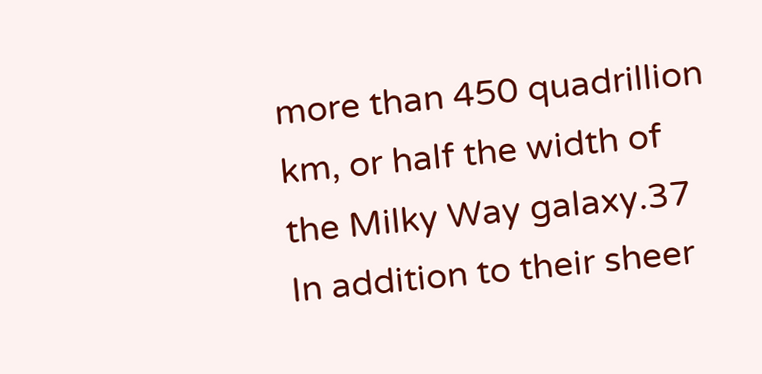more than 450 quadrillion km, or half the width of the Milky Way galaxy.37 In addition to their sheer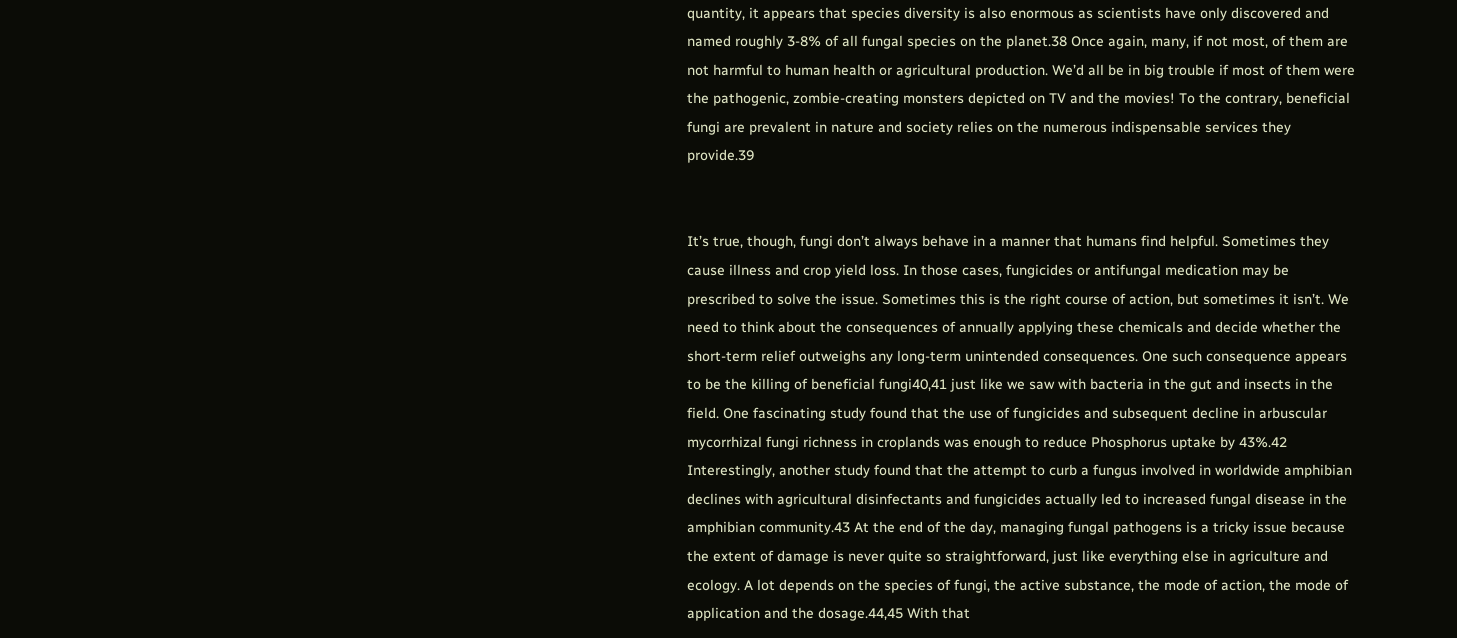quantity, it appears that species diversity is also enormous as scientists have only discovered and named roughly 3-8% of all fungal species on the planet.38 Once again, many, if not most, of them are not harmful to human health or agricultural production. We’d all be in big trouble if most of them were the pathogenic, zombie-creating monsters depicted on TV and the movies! To the contrary, beneficial fungi are prevalent in nature and society relies on the numerous indispensable services they provide.39


It’s true, though, fungi don’t always behave in a manner that humans find helpful. Sometimes they cause illness and crop yield loss. In those cases, fungicides or antifungal medication may be prescribed to solve the issue. Sometimes this is the right course of action, but sometimes it isn’t. We need to think about the consequences of annually applying these chemicals and decide whether the short-term relief outweighs any long-term unintended consequences. One such consequence appears to be the killing of beneficial fungi40,41 just like we saw with bacteria in the gut and insects in the field. One fascinating study found that the use of fungicides and subsequent decline in arbuscular mycorrhizal fungi richness in croplands was enough to reduce Phosphorus uptake by 43%.42 Interestingly, another study found that the attempt to curb a fungus involved in worldwide amphibian declines with agricultural disinfectants and fungicides actually led to increased fungal disease in the amphibian community.43 At the end of the day, managing fungal pathogens is a tricky issue because the extent of damage is never quite so straightforward, just like everything else in agriculture and ecology. A lot depends on the species of fungi, the active substance, the mode of action, the mode of application and the dosage.44,45 With that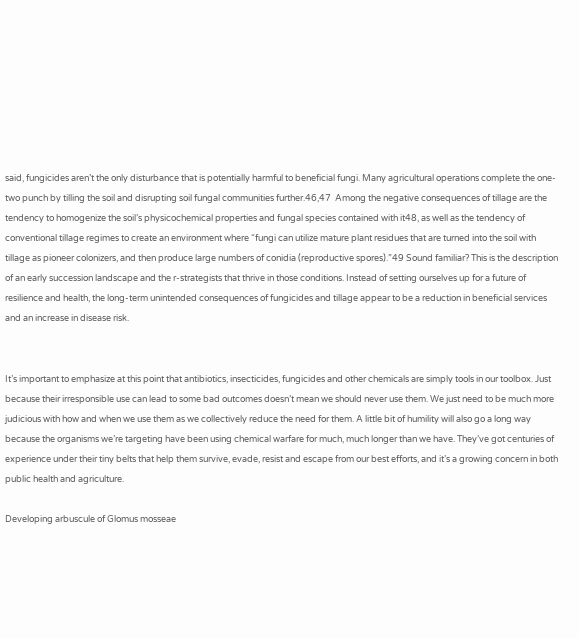said, fungicides aren’t the only disturbance that is potentially harmful to beneficial fungi. Many agricultural operations complete the one-two punch by tilling the soil and disrupting soil fungal communities further.46,47  Among the negative consequences of tillage are the tendency to homogenize the soil’s physicochemical properties and fungal species contained with it48, as well as the tendency of conventional tillage regimes to create an environment where “fungi can utilize mature plant residues that are turned into the soil with tillage as pioneer colonizers, and then produce large numbers of conidia (reproductive spores).”49 Sound familiar? This is the description of an early succession landscape and the r-strategists that thrive in those conditions. Instead of setting ourselves up for a future of resilience and health, the long-term unintended consequences of fungicides and tillage appear to be a reduction in beneficial services and an increase in disease risk.


It’s important to emphasize at this point that antibiotics, insecticides, fungicides and other chemicals are simply tools in our toolbox. Just because their irresponsible use can lead to some bad outcomes doesn’t mean we should never use them. We just need to be much more judicious with how and when we use them as we collectively reduce the need for them. A little bit of humility will also go a long way because the organisms we’re targeting have been using chemical warfare for much, much longer than we have. They’ve got centuries of experience under their tiny belts that help them survive, evade, resist and escape from our best efforts, and it’s a growing concern in both public health and agriculture.

Developing arbuscule of Glomus mosseae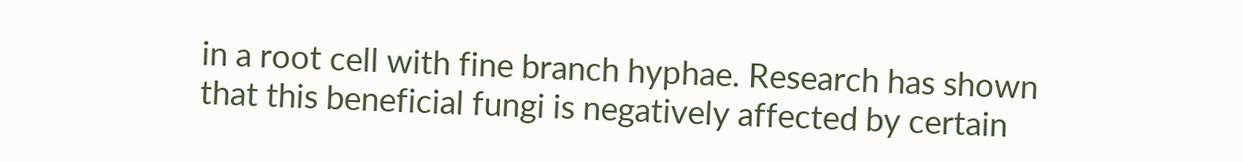in a root cell with fine branch hyphae. Research has shown that this beneficial fungi is negatively affected by certain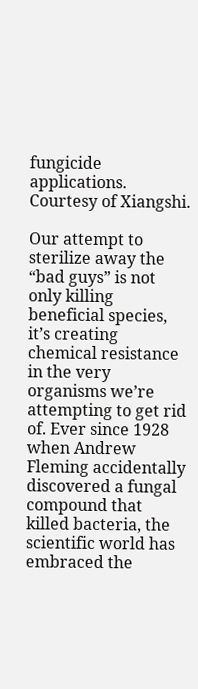fungicide applications. Courtesy of Xiangshi.

Our attempt to sterilize away the “bad guys” is not only killing beneficial species, it’s creating chemical resistance in the very organisms we’re attempting to get rid of. Ever since 1928 when Andrew Fleming accidentally discovered a fungal compound that killed bacteria, the scientific world has embraced the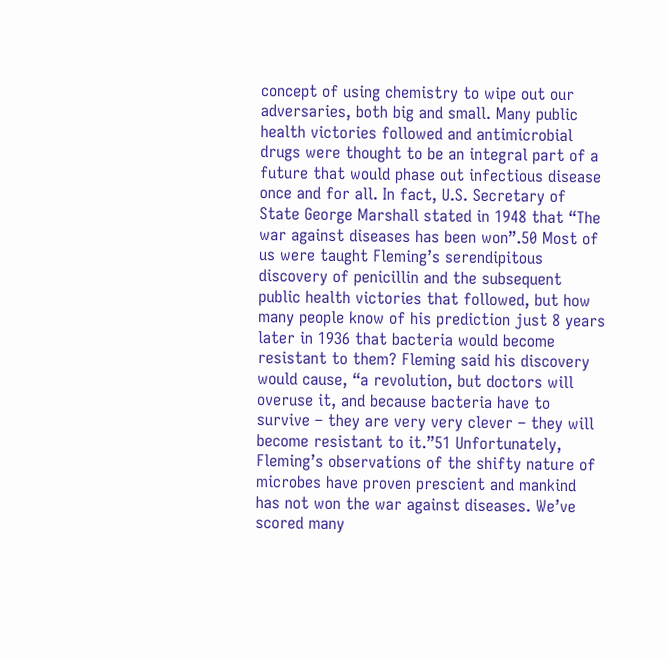concept of using chemistry to wipe out our adversaries, both big and small. Many public health victories followed and antimicrobial drugs were thought to be an integral part of a future that would phase out infectious disease once and for all. In fact, U.S. Secretary of State George Marshall stated in 1948 that “The war against diseases has been won”.50 Most of us were taught Fleming’s serendipitous discovery of penicillin and the subsequent public health victories that followed, but how many people know of his prediction just 8 years later in 1936 that bacteria would become resistant to them? Fleming said his discovery would cause, “a revolution, but doctors will overuse it, and because bacteria have to survive – they are very very clever – they will become resistant to it.”51 Unfortunately, Fleming’s observations of the shifty nature of microbes have proven prescient and mankind has not won the war against diseases. We’ve scored many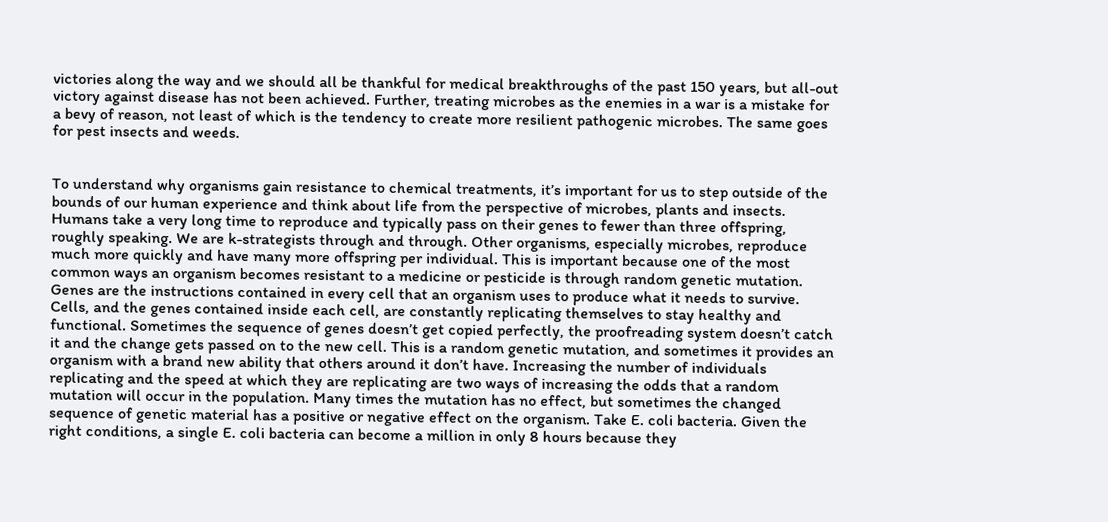victories along the way and we should all be thankful for medical breakthroughs of the past 150 years, but all-out victory against disease has not been achieved. Further, treating microbes as the enemies in a war is a mistake for a bevy of reason, not least of which is the tendency to create more resilient pathogenic microbes. The same goes for pest insects and weeds.


To understand why organisms gain resistance to chemical treatments, it’s important for us to step outside of the bounds of our human experience and think about life from the perspective of microbes, plants and insects. Humans take a very long time to reproduce and typically pass on their genes to fewer than three offspring, roughly speaking. We are k-strategists through and through. Other organisms, especially microbes, reproduce much more quickly and have many more offspring per individual. This is important because one of the most common ways an organism becomes resistant to a medicine or pesticide is through random genetic mutation. Genes are the instructions contained in every cell that an organism uses to produce what it needs to survive. Cells, and the genes contained inside each cell, are constantly replicating themselves to stay healthy and functional. Sometimes the sequence of genes doesn’t get copied perfectly, the proofreading system doesn’t catch it and the change gets passed on to the new cell. This is a random genetic mutation, and sometimes it provides an organism with a brand new ability that others around it don’t have. Increasing the number of individuals replicating and the speed at which they are replicating are two ways of increasing the odds that a random mutation will occur in the population. Many times the mutation has no effect, but sometimes the changed sequence of genetic material has a positive or negative effect on the organism. Take E. coli bacteria. Given the right conditions, a single E. coli bacteria can become a million in only 8 hours because they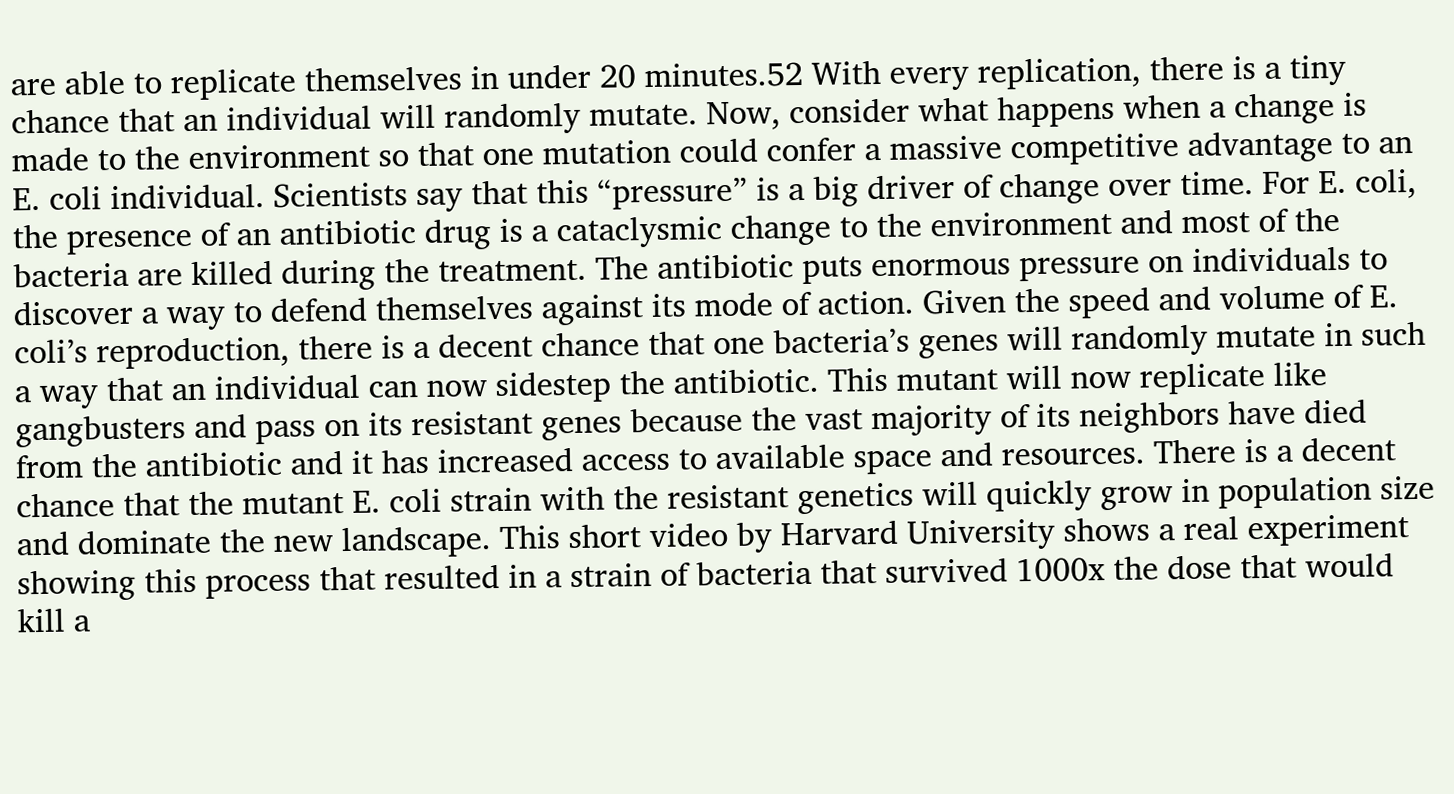are able to replicate themselves in under 20 minutes.52 With every replication, there is a tiny chance that an individual will randomly mutate. Now, consider what happens when a change is made to the environment so that one mutation could confer a massive competitive advantage to an E. coli individual. Scientists say that this “pressure” is a big driver of change over time. For E. coli, the presence of an antibiotic drug is a cataclysmic change to the environment and most of the bacteria are killed during the treatment. The antibiotic puts enormous pressure on individuals to discover a way to defend themselves against its mode of action. Given the speed and volume of E. coli’s reproduction, there is a decent chance that one bacteria’s genes will randomly mutate in such a way that an individual can now sidestep the antibiotic. This mutant will now replicate like gangbusters and pass on its resistant genes because the vast majority of its neighbors have died from the antibiotic and it has increased access to available space and resources. There is a decent chance that the mutant E. coli strain with the resistant genetics will quickly grow in population size and dominate the new landscape. This short video by Harvard University shows a real experiment showing this process that resulted in a strain of bacteria that survived 1000x the dose that would kill a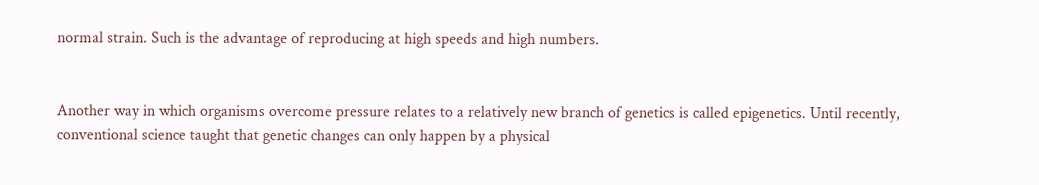normal strain. Such is the advantage of reproducing at high speeds and high numbers.


Another way in which organisms overcome pressure relates to a relatively new branch of genetics is called epigenetics. Until recently, conventional science taught that genetic changes can only happen by a physical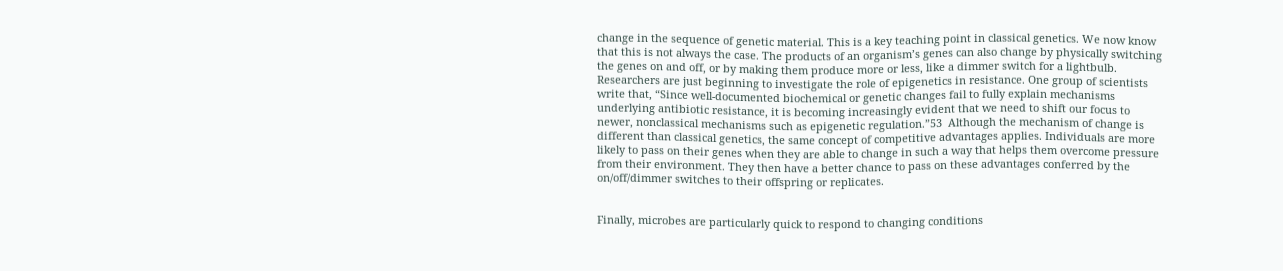change in the sequence of genetic material. This is a key teaching point in classical genetics. We now know that this is not always the case. The products of an organism’s genes can also change by physically switching the genes on and off, or by making them produce more or less, like a dimmer switch for a lightbulb.  Researchers are just beginning to investigate the role of epigenetics in resistance. One group of scientists write that, “Since well-documented biochemical or genetic changes fail to fully explain mechanisms underlying antibiotic resistance, it is becoming increasingly evident that we need to shift our focus to newer, nonclassical mechanisms such as epigenetic regulation.”53  Although the mechanism of change is different than classical genetics, the same concept of competitive advantages applies. Individuals are more likely to pass on their genes when they are able to change in such a way that helps them overcome pressure from their environment. They then have a better chance to pass on these advantages conferred by the on/off/dimmer switches to their offspring or replicates.


Finally, microbes are particularly quick to respond to changing conditions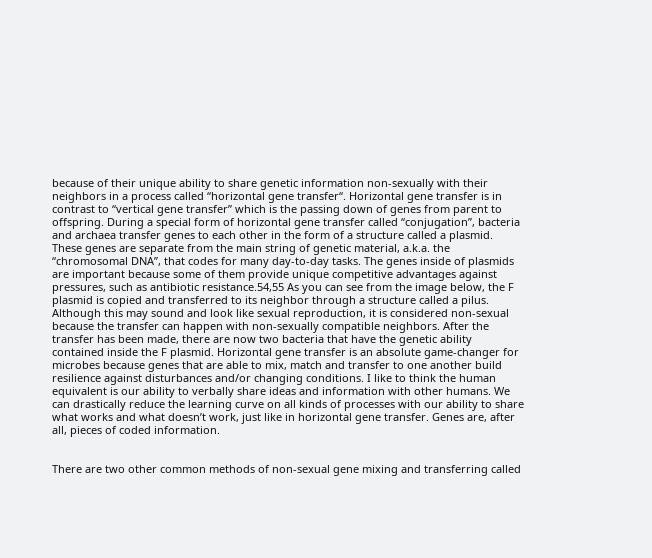because of their unique ability to share genetic information non-sexually with their neighbors in a process called “horizontal gene transfer“. Horizontal gene transfer is in contrast to “vertical gene transfer” which is the passing down of genes from parent to offspring. During a special form of horizontal gene transfer called “conjugation”, bacteria and archaea transfer genes to each other in the form of a structure called a plasmid. These genes are separate from the main string of genetic material, a.k.a. the “chromosomal DNA”, that codes for many day-to-day tasks. The genes inside of plasmids are important because some of them provide unique competitive advantages against pressures, such as antibiotic resistance.54,55 As you can see from the image below, the F plasmid is copied and transferred to its neighbor through a structure called a pilus. Although this may sound and look like sexual reproduction, it is considered non-sexual because the transfer can happen with non-sexually compatible neighbors. After the transfer has been made, there are now two bacteria that have the genetic ability contained inside the F plasmid. Horizontal gene transfer is an absolute game-changer for microbes because genes that are able to mix, match and transfer to one another build resilience against disturbances and/or changing conditions. I like to think the human equivalent is our ability to verbally share ideas and information with other humans. We can drastically reduce the learning curve on all kinds of processes with our ability to share what works and what doesn’t work, just like in horizontal gene transfer. Genes are, after all, pieces of coded information.


There are two other common methods of non-sexual gene mixing and transferring called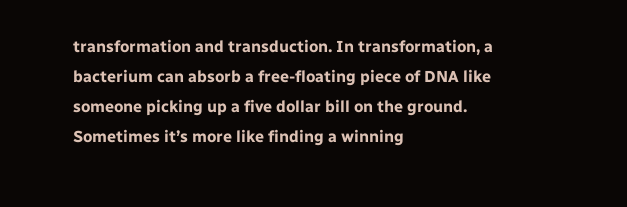transformation and transduction. In transformation, a bacterium can absorb a free-floating piece of DNA like someone picking up a five dollar bill on the ground. Sometimes it’s more like finding a winning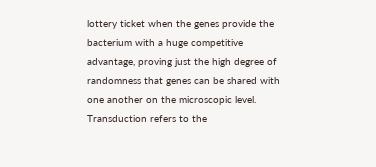lottery ticket when the genes provide the bacterium with a huge competitive advantage, proving just the high degree of randomness that genes can be shared with one another on the microscopic level. Transduction refers to the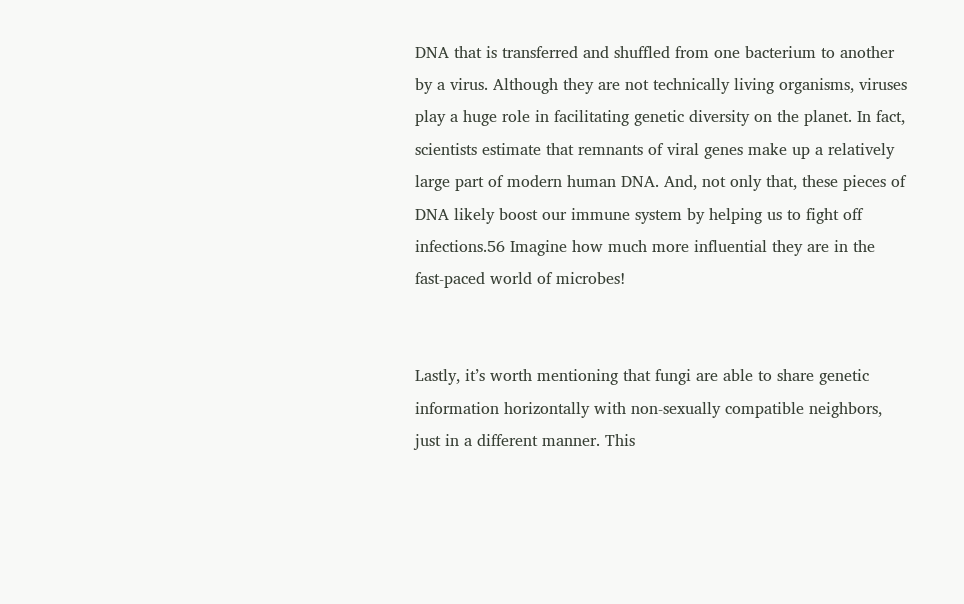DNA that is transferred and shuffled from one bacterium to another by a virus. Although they are not technically living organisms, viruses play a huge role in facilitating genetic diversity on the planet. In fact, scientists estimate that remnants of viral genes make up a relatively large part of modern human DNA. And, not only that, these pieces of DNA likely boost our immune system by helping us to fight off infections.56 Imagine how much more influential they are in the fast-paced world of microbes!


Lastly, it’s worth mentioning that fungi are able to share genetic information horizontally with non-sexually compatible neighbors, just in a different manner. This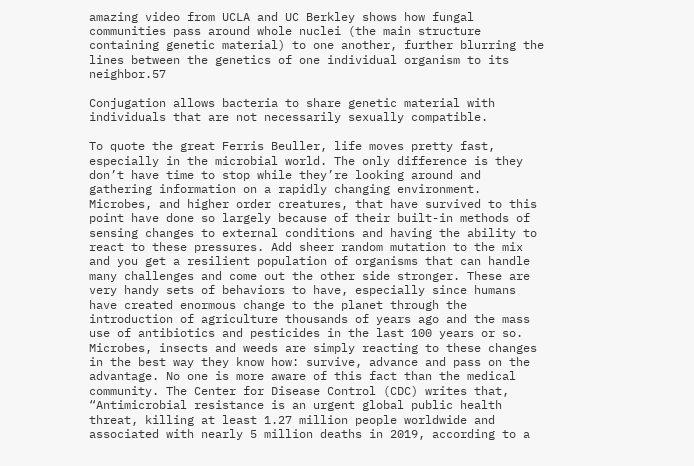amazing video from UCLA and UC Berkley shows how fungal communities pass around whole nuclei (the main structure containing genetic material) to one another, further blurring the lines between the genetics of one individual organism to its neighbor.57

Conjugation allows bacteria to share genetic material with individuals that are not necessarily sexually compatible.

To quote the great Ferris Beuller, life moves pretty fast, especially in the microbial world. The only difference is they don’t have time to stop while they’re looking around and gathering information on a rapidly changing environment. Microbes, and higher order creatures, that have survived to this point have done so largely because of their built-in methods of sensing changes to external conditions and having the ability to react to these pressures. Add sheer random mutation to the mix and you get a resilient population of organisms that can handle many challenges and come out the other side stronger. These are very handy sets of behaviors to have, especially since humans have created enormous change to the planet through the introduction of agriculture thousands of years ago and the mass use of antibiotics and pesticides in the last 100 years or so. Microbes, insects and weeds are simply reacting to these changes in the best way they know how: survive, advance and pass on the advantage. No one is more aware of this fact than the medical community. The Center for Disease Control (CDC) writes that, “Antimicrobial resistance is an urgent global public health threat, killing at least 1.27 million people worldwide and associated with nearly 5 million deaths in 2019, according to a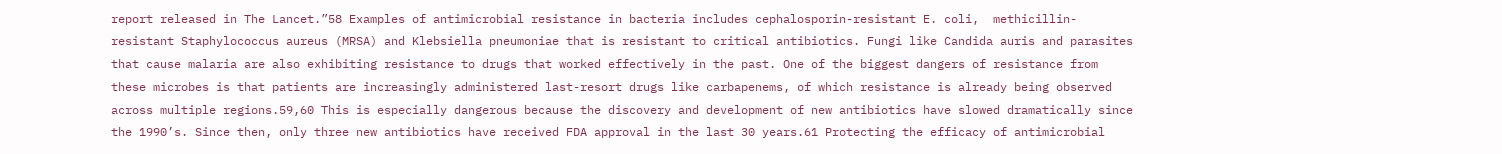report released in The Lancet.”58 Examples of antimicrobial resistance in bacteria includes cephalosporin-resistant E. coli,  methicillin-resistant Staphylococcus aureus (MRSA) and Klebsiella pneumoniae that is resistant to critical antibiotics. Fungi like Candida auris and parasites that cause malaria are also exhibiting resistance to drugs that worked effectively in the past. One of the biggest dangers of resistance from these microbes is that patients are increasingly administered last-resort drugs like carbapenems, of which resistance is already being observed across multiple regions.59,60 This is especially dangerous because the discovery and development of new antibiotics have slowed dramatically since the 1990’s. Since then, only three new antibiotics have received FDA approval in the last 30 years.61 Protecting the efficacy of antimicrobial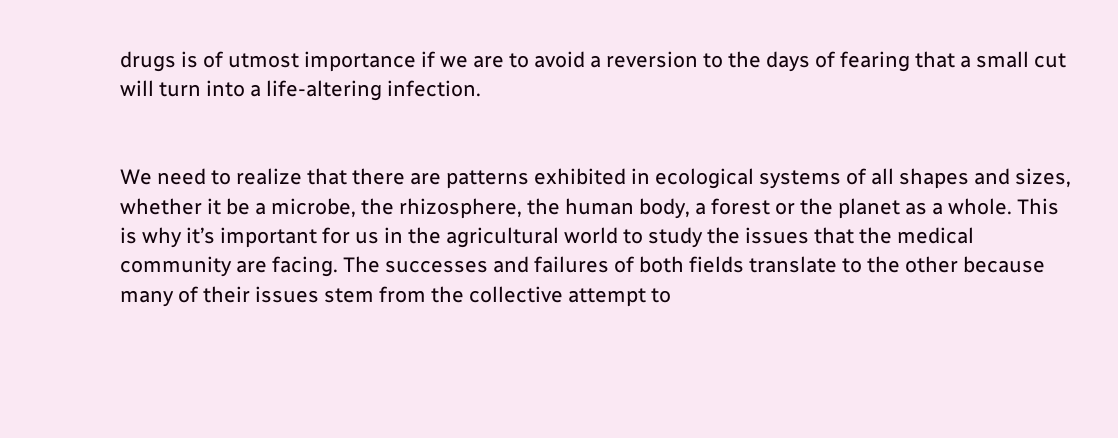drugs is of utmost importance if we are to avoid a reversion to the days of fearing that a small cut will turn into a life-altering infection.


We need to realize that there are patterns exhibited in ecological systems of all shapes and sizes, whether it be a microbe, the rhizosphere, the human body, a forest or the planet as a whole. This is why it’s important for us in the agricultural world to study the issues that the medical community are facing. The successes and failures of both fields translate to the other because many of their issues stem from the collective attempt to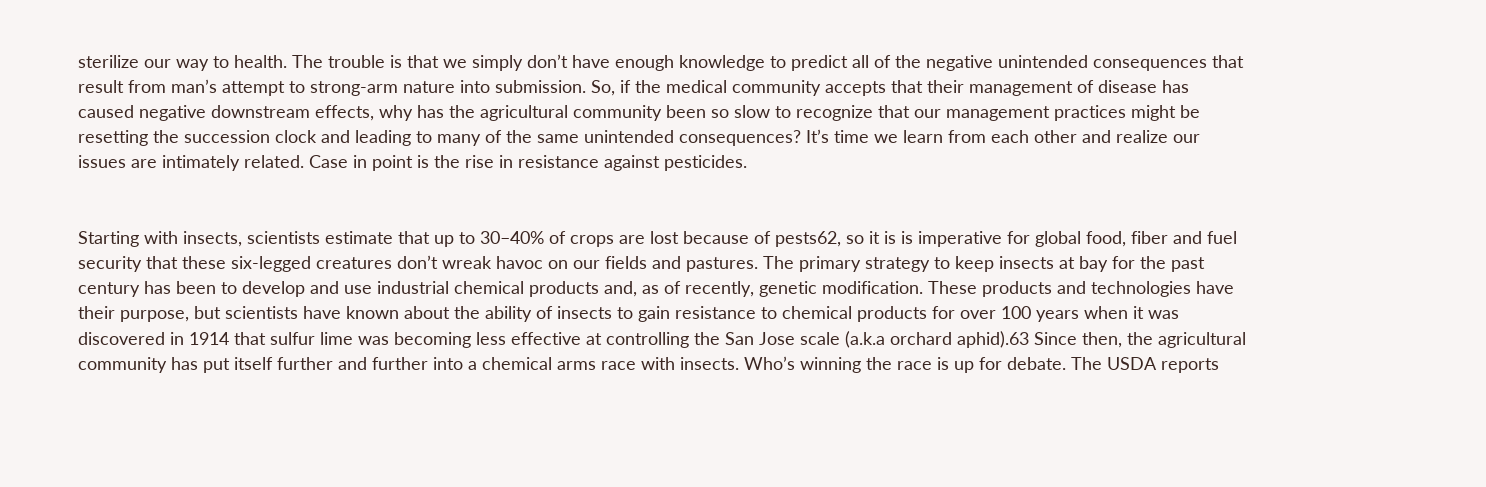sterilize our way to health. The trouble is that we simply don’t have enough knowledge to predict all of the negative unintended consequences that result from man’s attempt to strong-arm nature into submission. So, if the medical community accepts that their management of disease has caused negative downstream effects, why has the agricultural community been so slow to recognize that our management practices might be resetting the succession clock and leading to many of the same unintended consequences? It’s time we learn from each other and realize our issues are intimately related. Case in point is the rise in resistance against pesticides.


Starting with insects, scientists estimate that up to 30–40% of crops are lost because of pests62, so it is is imperative for global food, fiber and fuel security that these six-legged creatures don’t wreak havoc on our fields and pastures. The primary strategy to keep insects at bay for the past century has been to develop and use industrial chemical products and, as of recently, genetic modification. These products and technologies have their purpose, but scientists have known about the ability of insects to gain resistance to chemical products for over 100 years when it was discovered in 1914 that sulfur lime was becoming less effective at controlling the San Jose scale (a.k.a orchard aphid).63 Since then, the agricultural community has put itself further and further into a chemical arms race with insects. Who’s winning the race is up for debate. The USDA reports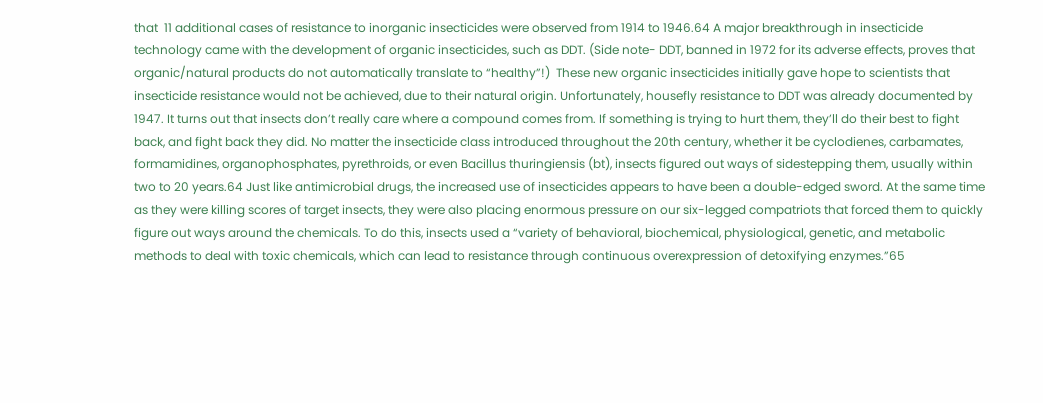that  11 additional cases of resistance to inorganic insecticides were observed from 1914 to 1946.64 A major breakthrough in insecticide technology came with the development of organic insecticides, such as DDT. (Side note- DDT, banned in 1972 for its adverse effects, proves that organic/natural products do not automatically translate to “healthy”!)  These new organic insecticides initially gave hope to scientists that insecticide resistance would not be achieved, due to their natural origin. Unfortunately, housefly resistance to DDT was already documented by 1947. It turns out that insects don’t really care where a compound comes from. If something is trying to hurt them, they’ll do their best to fight back, and fight back they did. No matter the insecticide class introduced throughout the 20th century, whether it be cyclodienes, carbamates, formamidines, organophosphates, pyrethroids, or even Bacillus thuringiensis (bt), insects figured out ways of sidestepping them, usually within two to 20 years.64 Just like antimicrobial drugs, the increased use of insecticides appears to have been a double-edged sword. At the same time as they were killing scores of target insects, they were also placing enormous pressure on our six-legged compatriots that forced them to quickly figure out ways around the chemicals. To do this, insects used a “variety of behavioral, biochemical, physiological, genetic, and metabolic methods to deal with toxic chemicals, which can lead to resistance through continuous overexpression of detoxifying enzymes.”65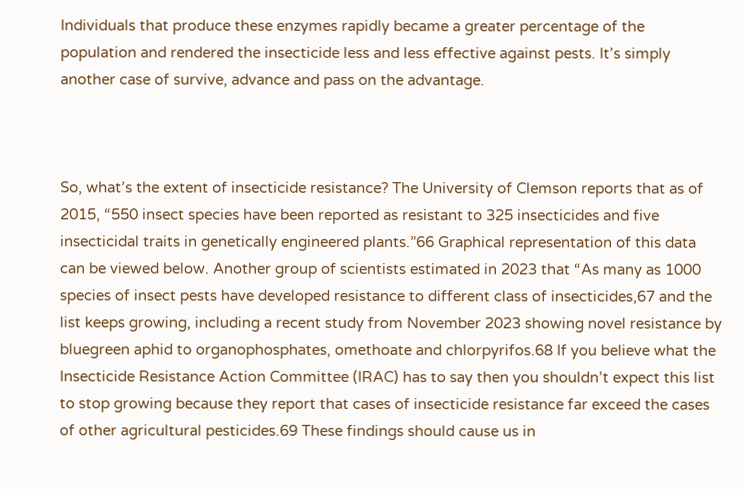Individuals that produce these enzymes rapidly became a greater percentage of the population and rendered the insecticide less and less effective against pests. It’s simply another case of survive, advance and pass on the advantage.



So, what’s the extent of insecticide resistance? The University of Clemson reports that as of 2015, “550 insect species have been reported as resistant to 325 insecticides and five insecticidal traits in genetically engineered plants.”66 Graphical representation of this data can be viewed below. Another group of scientists estimated in 2023 that “As many as 1000 species of insect pests have developed resistance to different class of insecticides,67 and the list keeps growing, including a recent study from November 2023 showing novel resistance by bluegreen aphid to organophosphates, omethoate and chlorpyrifos.68 If you believe what the Insecticide Resistance Action Committee (IRAC) has to say then you shouldn’t expect this list to stop growing because they report that cases of insecticide resistance far exceed the cases of other agricultural pesticides.69 These findings should cause us in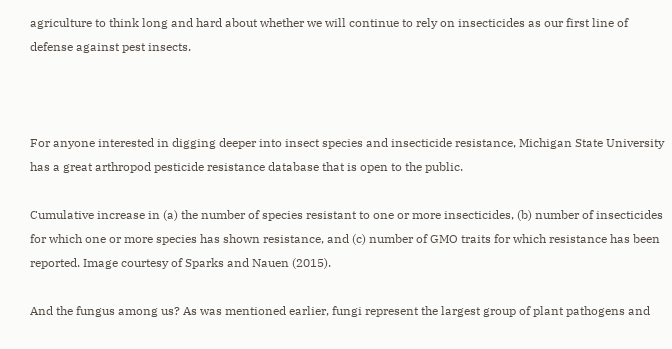agriculture to think long and hard about whether we will continue to rely on insecticides as our first line of defense against pest insects.



For anyone interested in digging deeper into insect species and insecticide resistance, Michigan State University has a great arthropod pesticide resistance database that is open to the public.

Cumulative increase in (a) the number of species resistant to one or more insecticides, (b) number of insecticides for which one or more species has shown resistance, and (c) number of GMO traits for which resistance has been reported. Image courtesy of Sparks and Nauen (2015).

And the fungus among us? As was mentioned earlier, fungi represent the largest group of plant pathogens and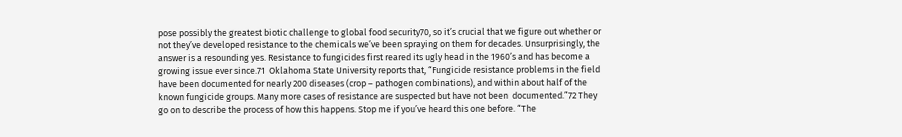pose possibly the greatest biotic challenge to global food security70, so it’s crucial that we figure out whether or not they’ve developed resistance to the chemicals we’ve been spraying on them for decades. Unsurprisingly, the answer is a resounding yes. Resistance to fungicides first reared its ugly head in the 1960’s and has become a growing issue ever since.71  Oklahoma State University reports that, “Fungicide resistance problems in the field have been documented for nearly 200 diseases (crop – pathogen combinations), and within about half of the known fungicide groups. Many more cases of resistance are suspected but have not been  documented.”72 They go on to describe the process of how this happens. Stop me if you’ve heard this one before. “The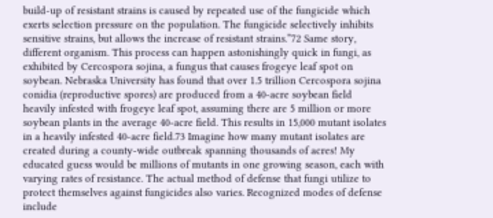build-up of resistant strains is caused by repeated use of the fungicide which exerts selection pressure on the population. The fungicide selectively inhibits sensitive strains, but allows the increase of resistant strains.”72 Same story, different organism. This process can happen astonishingly quick in fungi, as exhibited by Cercospora sojina, a fungus that causes frogeye leaf spot on soybean. Nebraska University has found that over 1.5 trillion Cercospora sojina conidia (reproductive spores) are produced from a 40-acre soybean field heavily infested with frogeye leaf spot, assuming there are 5 million or more soybean plants in the average 40-acre field. This results in 15,000 mutant isolates in a heavily infested 40-acre field.73 Imagine how many mutant isolates are created during a county-wide outbreak spanning thousands of acres! My educated guess would be millions of mutants in one growing season, each with varying rates of resistance. The actual method of defense that fungi utilize to protect themselves against fungicides also varies. Recognized modes of defense include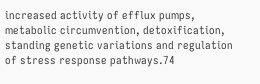increased activity of efflux pumps, metabolic circumvention, detoxification, standing genetic variations and regulation of stress response pathways.74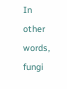In other words, fungi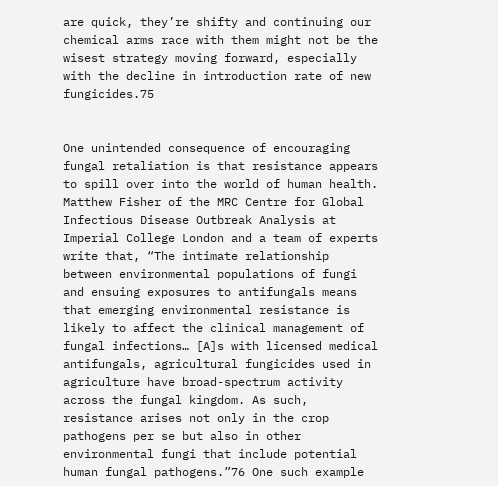are quick, they’re shifty and continuing our chemical arms race with them might not be the wisest strategy moving forward, especially with the decline in introduction rate of new fungicides.75


One unintended consequence of encouraging fungal retaliation is that resistance appears to spill over into the world of human health. Matthew Fisher of the MRC Centre for Global Infectious Disease Outbreak Analysis at Imperial College London and a team of experts write that, “The intimate relationship between environmental populations of fungi and ensuing exposures to antifungals means that emerging environmental resistance is likely to affect the clinical management of fungal infections… [A]s with licensed medical antifungals, agricultural fungicides used in agriculture have broad-spectrum activity across the fungal kingdom. As such, resistance arises not only in the crop pathogens per se but also in other environmental fungi that include potential human fungal pathogens.”76 One such example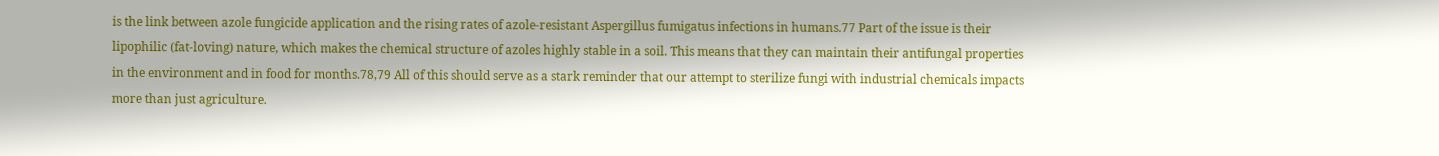is the link between azole fungicide application and the rising rates of azole-resistant Aspergillus fumigatus infections in humans.77 Part of the issue is their lipophilic (fat-loving) nature, which makes the chemical structure of azoles highly stable in a soil. This means that they can maintain their antifungal properties in the environment and in food for months.78,79 All of this should serve as a stark reminder that our attempt to sterilize fungi with industrial chemicals impacts more than just agriculture.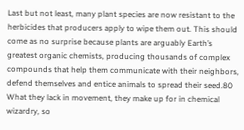Last but not least, many plant species are now resistant to the herbicides that producers apply to wipe them out. This should come as no surprise because plants are arguably Earth’s greatest organic chemists, producing thousands of complex compounds that help them communicate with their neighbors, defend themselves and entice animals to spread their seed.80 What they lack in movement, they make up for in chemical wizardry, so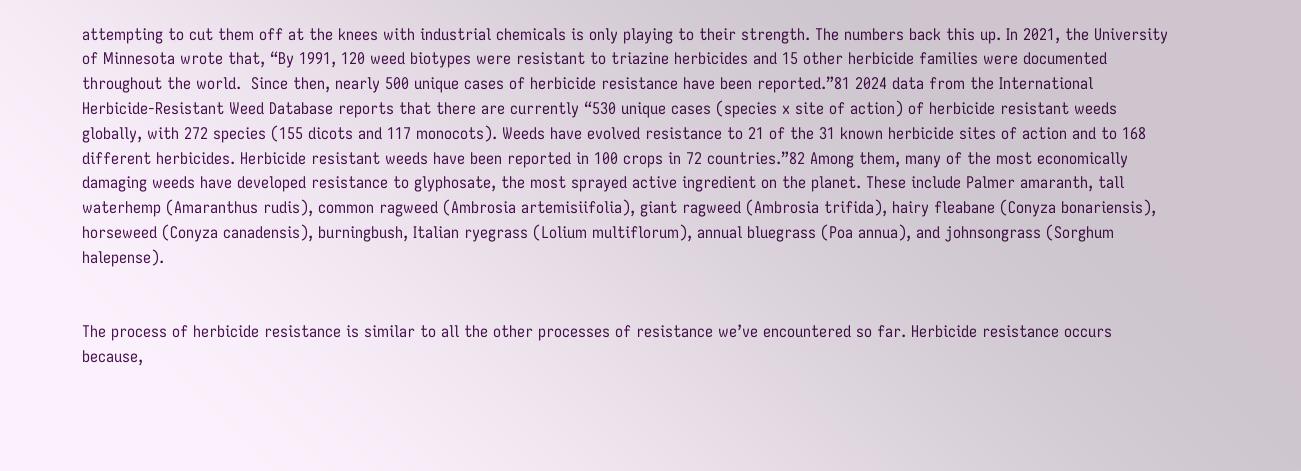attempting to cut them off at the knees with industrial chemicals is only playing to their strength. The numbers back this up. In 2021, the University of Minnesota wrote that, “By 1991, 120 weed biotypes were resistant to triazine herbicides and 15 other herbicide families were documented throughout the world.  Since then, nearly 500 unique cases of herbicide resistance have been reported.”81 2024 data from the International Herbicide-Resistant Weed Database reports that there are currently “530 unique cases (species x site of action) of herbicide resistant weeds globally, with 272 species (155 dicots and 117 monocots). Weeds have evolved resistance to 21 of the 31 known herbicide sites of action and to 168 different herbicides. Herbicide resistant weeds have been reported in 100 crops in 72 countries.”82 Among them, many of the most economically damaging weeds have developed resistance to glyphosate, the most sprayed active ingredient on the planet. These include Palmer amaranth, tall waterhemp (Amaranthus rudis), common ragweed (Ambrosia artemisiifolia), giant ragweed (Ambrosia trifida), hairy fleabane (Conyza bonariensis), horseweed (Conyza canadensis), burningbush, Italian ryegrass (Lolium multiflorum), annual bluegrass (Poa annua), and johnsongrass (Sorghum halepense).


The process of herbicide resistance is similar to all the other processes of resistance we’ve encountered so far. Herbicide resistance occurs because,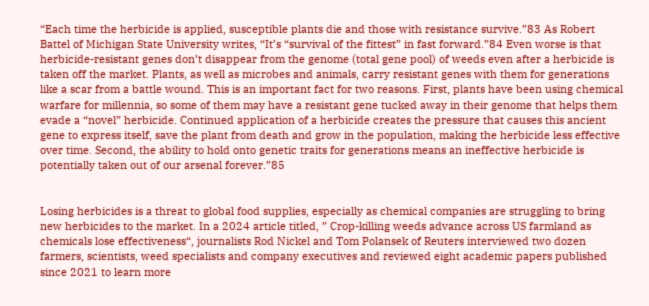“Each time the herbicide is applied, susceptible plants die and those with resistance survive.”83 As Robert Battel of Michigan State University writes, “It’s “survival of the fittest” in fast forward.”84 Even worse is that herbicide-resistant genes don’t disappear from the genome (total gene pool) of weeds even after a herbicide is taken off the market. Plants, as well as microbes and animals, carry resistant genes with them for generations like a scar from a battle wound. This is an important fact for two reasons. First, plants have been using chemical warfare for millennia, so some of them may have a resistant gene tucked away in their genome that helps them evade a “novel” herbicide. Continued application of a herbicide creates the pressure that causes this ancient gene to express itself, save the plant from death and grow in the population, making the herbicide less effective over time. Second, the ability to hold onto genetic traits for generations means an ineffective herbicide is potentially taken out of our arsenal forever.”85


Losing herbicides is a threat to global food supplies, especially as chemical companies are struggling to bring new herbicides to the market. In a 2024 article titled, ” Crop-killing weeds advance across US farmland as chemicals lose effectiveness“, journalists Rod Nickel and Tom Polansek of Reuters interviewed two dozen farmers, scientists, weed specialists and company executives and reviewed eight academic papers published since 2021 to learn more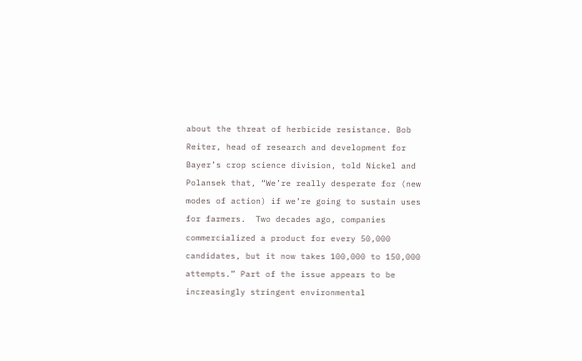about the threat of herbicide resistance. Bob Reiter, head of research and development for Bayer’s crop science division, told Nickel and Polansek that, “We’re really desperate for (new modes of action) if we’re going to sustain uses for farmers.  Two decades ago, companies commercialized a product for every 50,000 candidates, but it now takes 100,000 to 150,000 attempts.” Part of the issue appears to be increasingly stringent environmental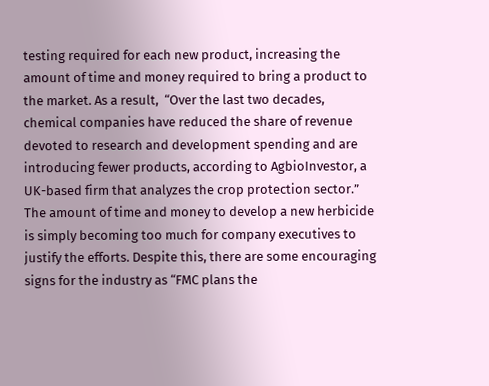testing required for each new product, increasing the amount of time and money required to bring a product to the market. As a result,  “Over the last two decades, chemical companies have reduced the share of revenue devoted to research and development spending and are introducing fewer products, according to AgbioInvestor, a UK-based firm that analyzes the crop protection sector.” The amount of time and money to develop a new herbicide is simply becoming too much for company executives to justify the efforts. Despite this, there are some encouraging signs for the industry as “FMC plans the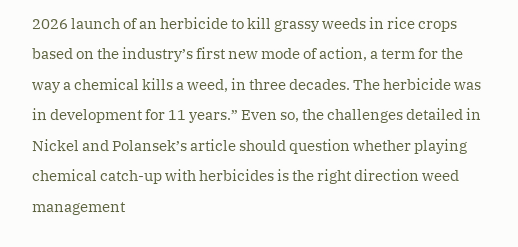2026 launch of an herbicide to kill grassy weeds in rice crops based on the industry’s first new mode of action, a term for the way a chemical kills a weed, in three decades. The herbicide was in development for 11 years.” Even so, the challenges detailed in Nickel and Polansek’s article should question whether playing chemical catch-up with herbicides is the right direction weed management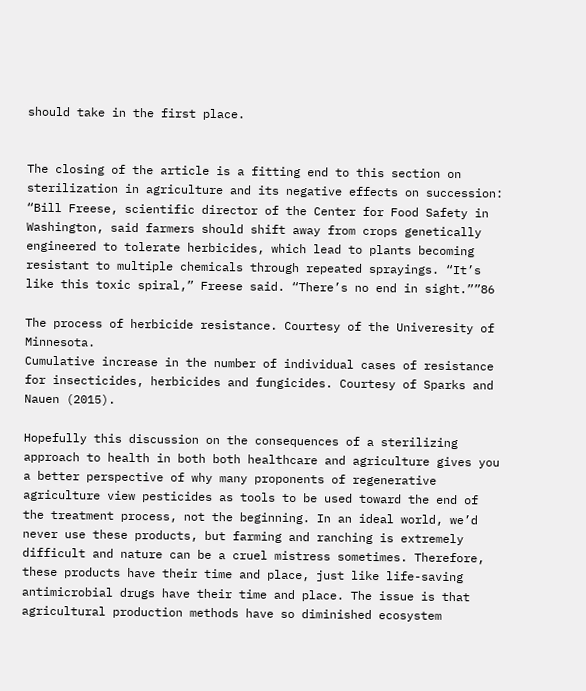should take in the first place.


The closing of the article is a fitting end to this section on sterilization in agriculture and its negative effects on succession: “Bill Freese, scientific director of the Center for Food Safety in Washington, said farmers should shift away from crops genetically engineered to tolerate herbicides, which lead to plants becoming resistant to multiple chemicals through repeated sprayings. “It’s like this toxic spiral,” Freese said. “There’s no end in sight.””86

The process of herbicide resistance. Courtesy of the Univeresity of Minnesota.
Cumulative increase in the number of individual cases of resistance for insecticides, herbicides and fungicides. Courtesy of Sparks and Nauen (2015).

Hopefully this discussion on the consequences of a sterilizing approach to health in both both healthcare and agriculture gives you a better perspective of why many proponents of regenerative agriculture view pesticides as tools to be used toward the end of the treatment process, not the beginning. In an ideal world, we’d never use these products, but farming and ranching is extremely difficult and nature can be a cruel mistress sometimes. Therefore, these products have their time and place, just like life-saving antimicrobial drugs have their time and place. The issue is that agricultural production methods have so diminished ecosystem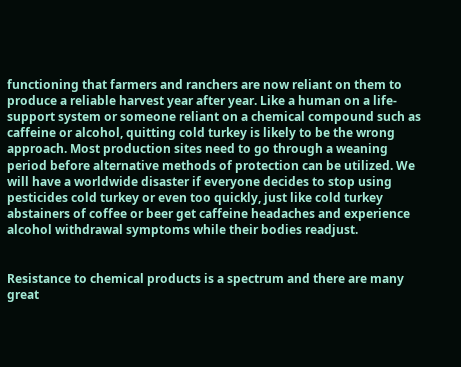functioning that farmers and ranchers are now reliant on them to produce a reliable harvest year after year. Like a human on a life-support system or someone reliant on a chemical compound such as caffeine or alcohol, quitting cold turkey is likely to be the wrong approach. Most production sites need to go through a weaning period before alternative methods of protection can be utilized. We will have a worldwide disaster if everyone decides to stop using pesticides cold turkey or even too quickly, just like cold turkey abstainers of coffee or beer get caffeine headaches and experience alcohol withdrawal symptoms while their bodies readjust.


Resistance to chemical products is a spectrum and there are many great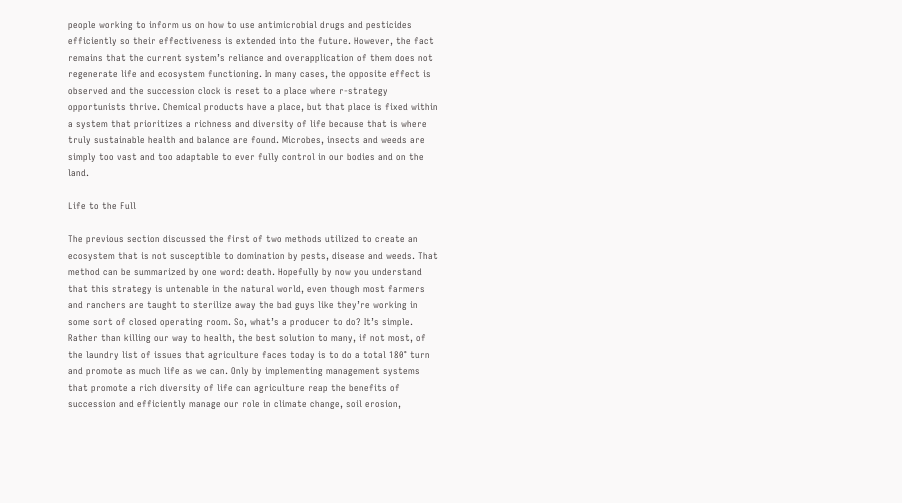people working to inform us on how to use antimicrobial drugs and pesticides efficiently so their effectiveness is extended into the future. However, the fact remains that the current system’s reliance and overapplication of them does not regenerate life and ecosystem functioning. In many cases, the opposite effect is observed and the succession clock is reset to a place where r-strategy opportunists thrive. Chemical products have a place, but that place is fixed within a system that prioritizes a richness and diversity of life because that is where truly sustainable health and balance are found. Microbes, insects and weeds are simply too vast and too adaptable to ever fully control in our bodies and on the land.

Life to the Full

The previous section discussed the first of two methods utilized to create an ecosystem that is not susceptible to domination by pests, disease and weeds. That method can be summarized by one word: death. Hopefully by now you understand that this strategy is untenable in the natural world, even though most farmers and ranchers are taught to sterilize away the bad guys like they’re working in some sort of closed operating room. So, what’s a producer to do? It’s simple. Rather than killing our way to health, the best solution to many, if not most, of the laundry list of issues that agriculture faces today is to do a total 180° turn and promote as much life as we can. Only by implementing management systems that promote a rich diversity of life can agriculture reap the benefits of succession and efficiently manage our role in climate change, soil erosion,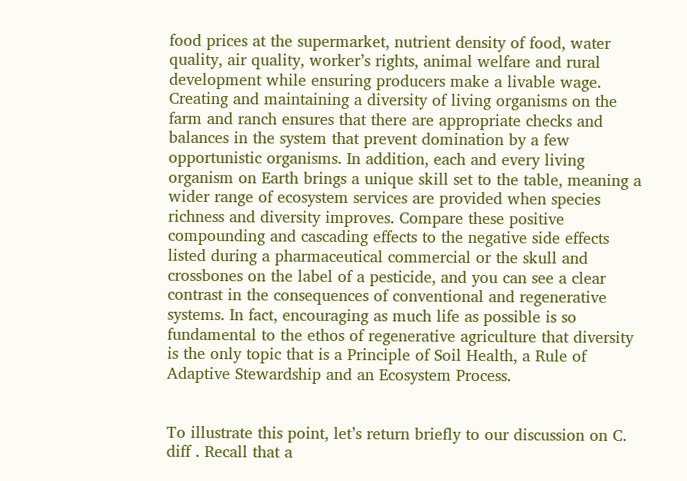food prices at the supermarket, nutrient density of food, water quality, air quality, worker’s rights, animal welfare and rural development while ensuring producers make a livable wage. Creating and maintaining a diversity of living organisms on the farm and ranch ensures that there are appropriate checks and balances in the system that prevent domination by a few opportunistic organisms. In addition, each and every living organism on Earth brings a unique skill set to the table, meaning a wider range of ecosystem services are provided when species richness and diversity improves. Compare these positive compounding and cascading effects to the negative side effects listed during a pharmaceutical commercial or the skull and crossbones on the label of a pesticide, and you can see a clear contrast in the consequences of conventional and regenerative systems. In fact, encouraging as much life as possible is so fundamental to the ethos of regenerative agriculture that diversity is the only topic that is a Principle of Soil Health, a Rule of Adaptive Stewardship and an Ecosystem Process.


To illustrate this point, let’s return briefly to our discussion on C. diff . Recall that a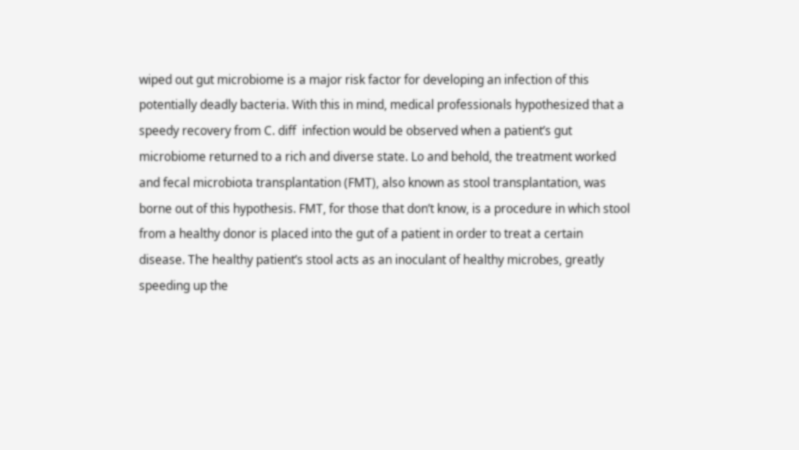wiped out gut microbiome is a major risk factor for developing an infection of this potentially deadly bacteria. With this in mind, medical professionals hypothesized that a speedy recovery from C. diff  infection would be observed when a patient’s gut microbiome returned to a rich and diverse state. Lo and behold, the treatment worked and fecal microbiota transplantation (FMT), also known as stool transplantation, was borne out of this hypothesis. FMT, for those that don’t know, is a procedure in which stool from a healthy donor is placed into the gut of a patient in order to treat a certain disease. The healthy patient’s stool acts as an inoculant of healthy microbes, greatly speeding up the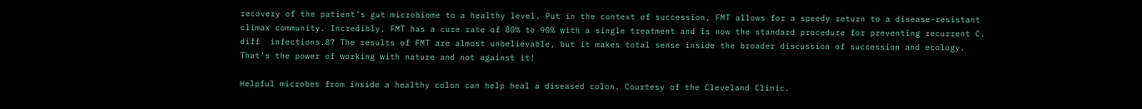recovery of the patient’s gut microbiome to a healthy level. Put in the context of succession, FMT allows for a speedy return to a disease-resistant climax community. Incredibly, FMT has a cure rate of 80% to 90% with a single treatment and is now the standard procedure for preventing recurrent C. diff  infections.87 The results of FMT are almost unbelievable, but it makes total sense inside the broader discussion of succession and ecology. That’s the power of working with nature and not against it!

Helpful microbes from inside a healthy colon can help heal a diseased colon. Courtesy of the Cleveland Clinic.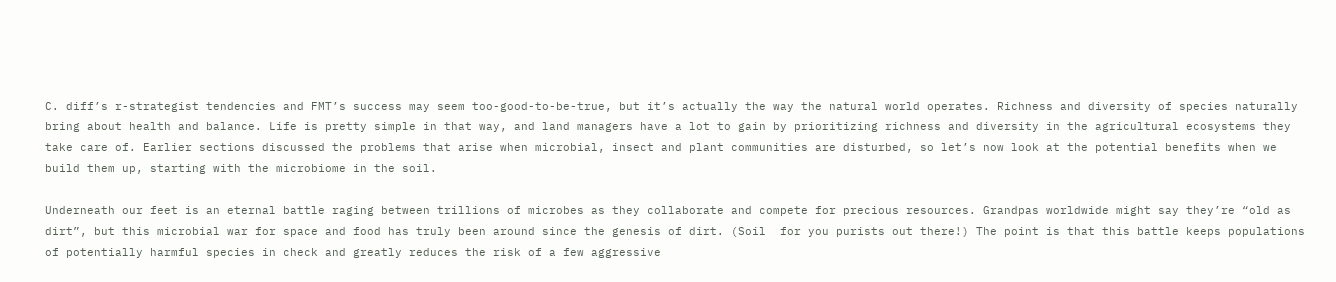C. diff’s r-strategist tendencies and FMT’s success may seem too-good-to-be-true, but it’s actually the way the natural world operates. Richness and diversity of species naturally bring about health and balance. Life is pretty simple in that way, and land managers have a lot to gain by prioritizing richness and diversity in the agricultural ecosystems they take care of. Earlier sections discussed the problems that arise when microbial, insect and plant communities are disturbed, so let’s now look at the potential benefits when we build them up, starting with the microbiome in the soil.

Underneath our feet is an eternal battle raging between trillions of microbes as they collaborate and compete for precious resources. Grandpas worldwide might say they’re “old as dirt”, but this microbial war for space and food has truly been around since the genesis of dirt. (Soil  for you purists out there!) The point is that this battle keeps populations of potentially harmful species in check and greatly reduces the risk of a few aggressive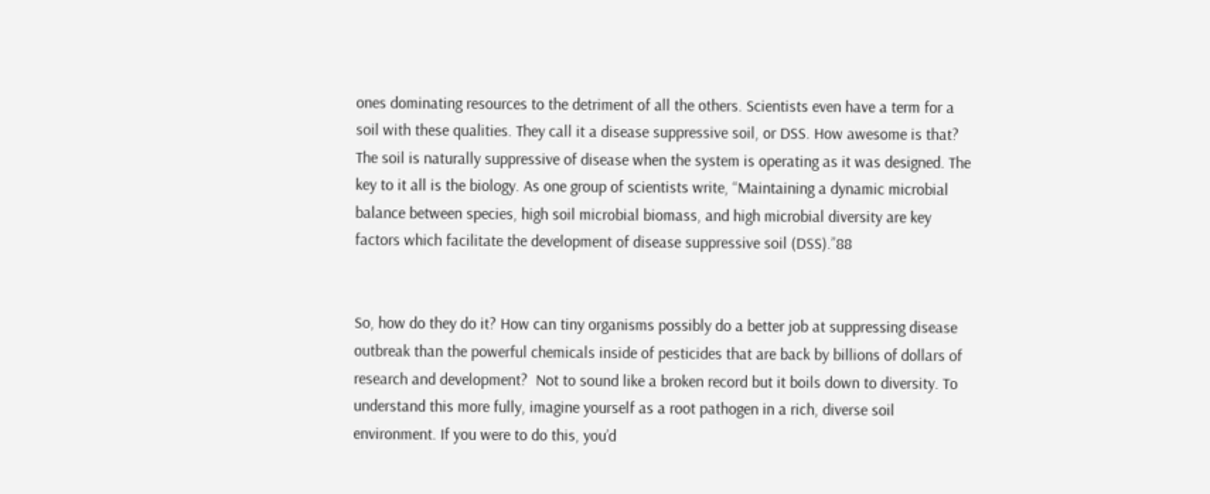ones dominating resources to the detriment of all the others. Scientists even have a term for a soil with these qualities. They call it a disease suppressive soil, or DSS. How awesome is that? The soil is naturally suppressive of disease when the system is operating as it was designed. The key to it all is the biology. As one group of scientists write, “Maintaining a dynamic microbial balance between species, high soil microbial biomass, and high microbial diversity are key factors which facilitate the development of disease suppressive soil (DSS).”88


So, how do they do it? How can tiny organisms possibly do a better job at suppressing disease outbreak than the powerful chemicals inside of pesticides that are back by billions of dollars of research and development?  Not to sound like a broken record but it boils down to diversity. To understand this more fully, imagine yourself as a root pathogen in a rich, diverse soil environment. If you were to do this, you’d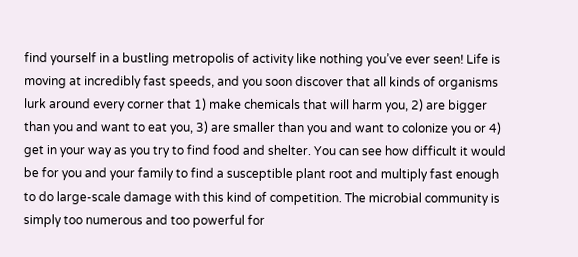find yourself in a bustling metropolis of activity like nothing you’ve ever seen! Life is moving at incredibly fast speeds, and you soon discover that all kinds of organisms lurk around every corner that 1) make chemicals that will harm you, 2) are bigger than you and want to eat you, 3) are smaller than you and want to colonize you or 4) get in your way as you try to find food and shelter. You can see how difficult it would be for you and your family to find a susceptible plant root and multiply fast enough to do large-scale damage with this kind of competition. The microbial community is simply too numerous and too powerful for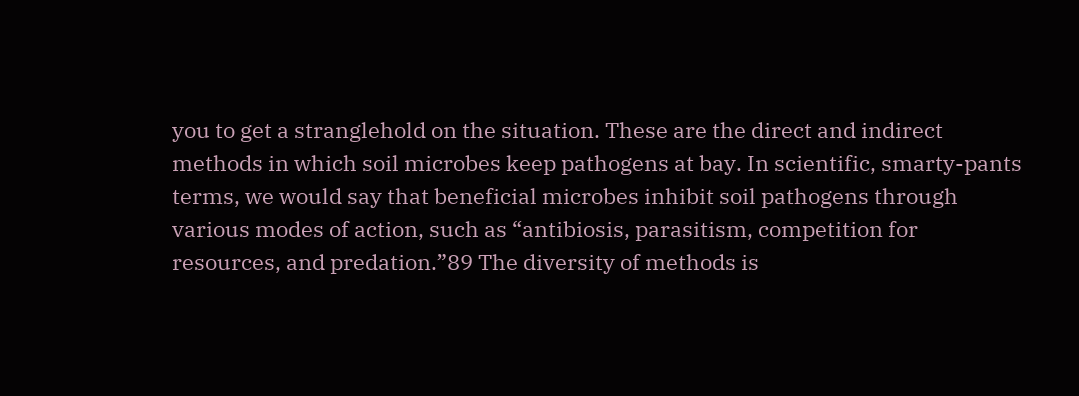you to get a stranglehold on the situation. These are the direct and indirect methods in which soil microbes keep pathogens at bay. In scientific, smarty-pants terms, we would say that beneficial microbes inhibit soil pathogens through various modes of action, such as “antibiosis, parasitism, competition for resources, and predation.”89 The diversity of methods is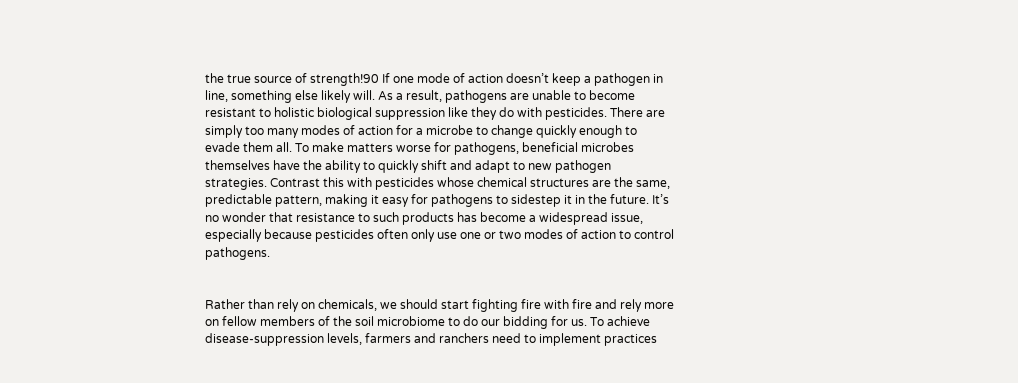the true source of strength!90 If one mode of action doesn’t keep a pathogen in line, something else likely will. As a result, pathogens are unable to become resistant to holistic biological suppression like they do with pesticides. There are simply too many modes of action for a microbe to change quickly enough to evade them all. To make matters worse for pathogens, beneficial microbes themselves have the ability to quickly shift and adapt to new pathogen strategies. Contrast this with pesticides whose chemical structures are the same, predictable pattern, making it easy for pathogens to sidestep it in the future. It’s no wonder that resistance to such products has become a widespread issue, especially because pesticides often only use one or two modes of action to control pathogens.


Rather than rely on chemicals, we should start fighting fire with fire and rely more on fellow members of the soil microbiome to do our bidding for us. To achieve disease-suppression levels, farmers and ranchers need to implement practices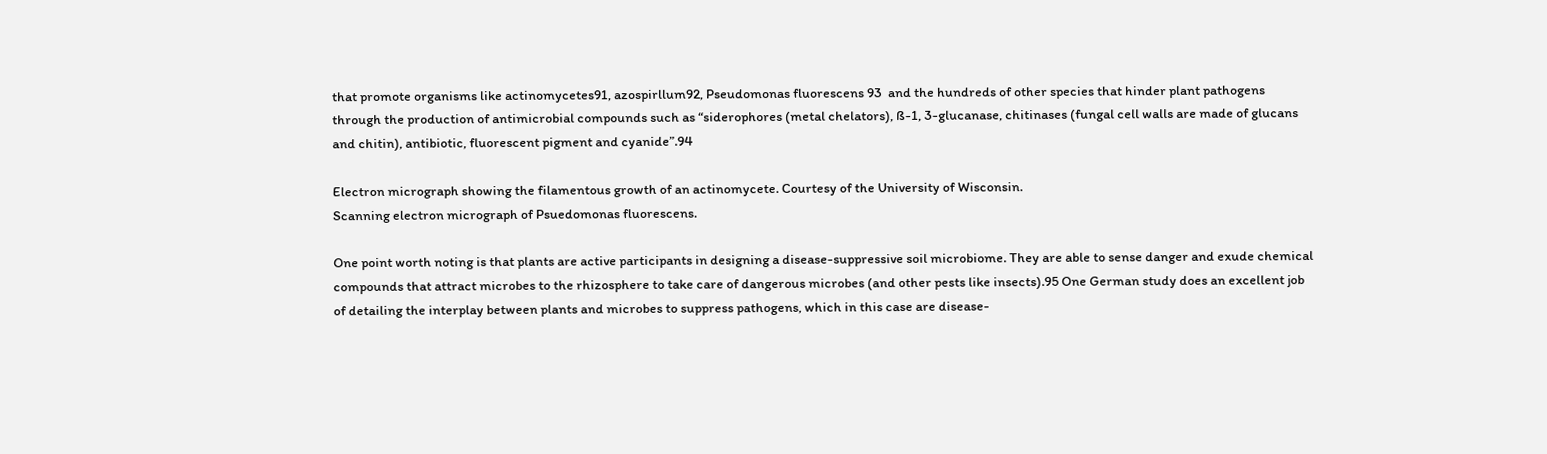that promote organisms like actinomycetes91, azospirllum92, Pseudomonas fluorescens 93  and the hundreds of other species that hinder plant pathogens through the production of antimicrobial compounds such as “siderophores (metal chelators), ß-1, 3-glucanase, chitinases (fungal cell walls are made of glucans and chitin), antibiotic, fluorescent pigment and cyanide”.94

Electron micrograph showing the filamentous growth of an actinomycete. Courtesy of the University of Wisconsin.
Scanning electron micrograph of Psuedomonas fluorescens.

One point worth noting is that plants are active participants in designing a disease-suppressive soil microbiome. They are able to sense danger and exude chemical compounds that attract microbes to the rhizosphere to take care of dangerous microbes (and other pests like insects).95 One German study does an excellent job of detailing the interplay between plants and microbes to suppress pathogens, which in this case are disease-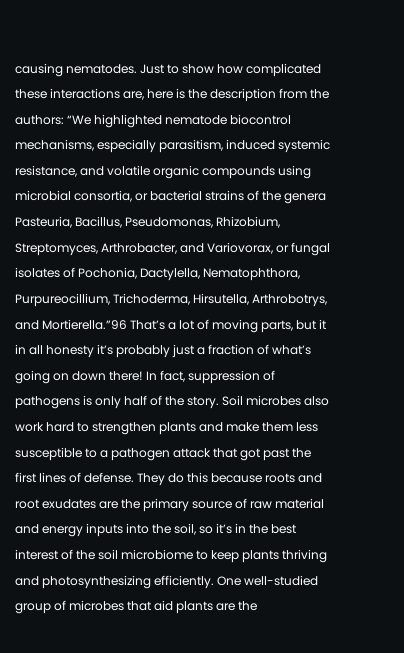causing nematodes. Just to show how complicated these interactions are, here is the description from the authors: “We highlighted nematode biocontrol mechanisms, especially parasitism, induced systemic resistance, and volatile organic compounds using microbial consortia, or bacterial strains of the genera Pasteuria, Bacillus, Pseudomonas, Rhizobium, Streptomyces, Arthrobacter, and Variovorax, or fungal isolates of Pochonia, Dactylella, Nematophthora, Purpureocillium, Trichoderma, Hirsutella, Arthrobotrys, and Mortierella.”96 That’s a lot of moving parts, but it in all honesty it’s probably just a fraction of what’s going on down there! In fact, suppression of pathogens is only half of the story. Soil microbes also work hard to strengthen plants and make them less susceptible to a pathogen attack that got past the first lines of defense. They do this because roots and root exudates are the primary source of raw material and energy inputs into the soil, so it’s in the best interest of the soil microbiome to keep plants thriving and photosynthesizing efficiently. One well-studied group of microbes that aid plants are the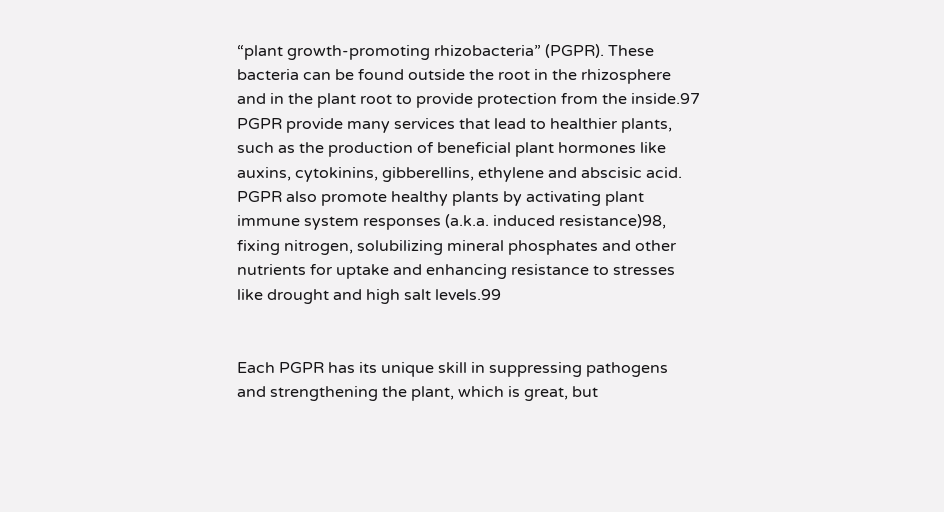“plant growth-promoting rhizobacteria” (PGPR). These bacteria can be found outside the root in the rhizosphere and in the plant root to provide protection from the inside.97 PGPR provide many services that lead to healthier plants, such as the production of beneficial plant hormones like auxins, cytokinins, gibberellins, ethylene and abscisic acid. PGPR also promote healthy plants by activating plant immune system responses (a.k.a. induced resistance)98, fixing nitrogen, solubilizing mineral phosphates and other nutrients for uptake and enhancing resistance to stresses like drought and high salt levels.99


Each PGPR has its unique skill in suppressing pathogens and strengthening the plant, which is great, but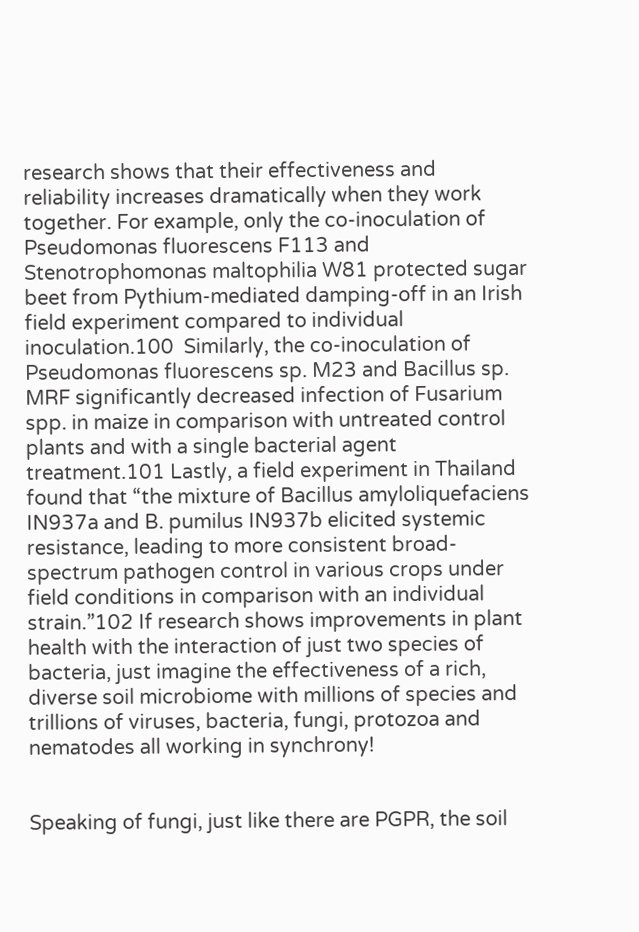research shows that their effectiveness and reliability increases dramatically when they work together. For example, only the co-inoculation of Pseudomonas fluorescens F113 and Stenotrophomonas maltophilia W81 protected sugar beet from Pythium-mediated damping-off in an Irish field experiment compared to individual inoculation.100  Similarly, the co-inoculation of Pseudomonas fluorescens sp. M23 and Bacillus sp. MRF significantly decreased infection of Fusarium spp. in maize in comparison with untreated control plants and with a single bacterial agent treatment.101 Lastly, a field experiment in Thailand found that “the mixture of Bacillus amyloliquefaciens IN937a and B. pumilus IN937b elicited systemic resistance, leading to more consistent broad-spectrum pathogen control in various crops under field conditions in comparison with an individual strain.”102 If research shows improvements in plant health with the interaction of just two species of bacteria, just imagine the effectiveness of a rich, diverse soil microbiome with millions of species and trillions of viruses, bacteria, fungi, protozoa and nematodes all working in synchrony!


Speaking of fungi, just like there are PGPR, the soil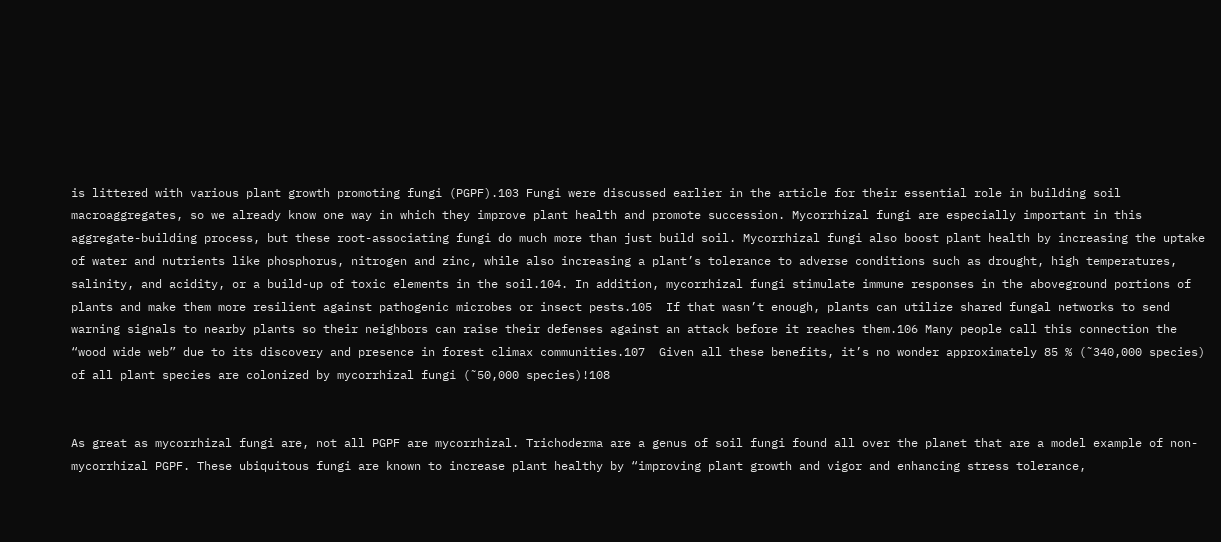is littered with various plant growth promoting fungi (PGPF).103 Fungi were discussed earlier in the article for their essential role in building soil macroaggregates, so we already know one way in which they improve plant health and promote succession. Mycorrhizal fungi are especially important in this aggregate-building process, but these root-associating fungi do much more than just build soil. Mycorrhizal fungi also boost plant health by increasing the uptake of water and nutrients like phosphorus, nitrogen and zinc, while also increasing a plant’s tolerance to adverse conditions such as drought, high temperatures, salinity, and acidity, or a build-up of toxic elements in the soil.104. In addition, mycorrhizal fungi stimulate immune responses in the aboveground portions of plants and make them more resilient against pathogenic microbes or insect pests.105  If that wasn’t enough, plants can utilize shared fungal networks to send warning signals to nearby plants so their neighbors can raise their defenses against an attack before it reaches them.106 Many people call this connection the “wood wide web” due to its discovery and presence in forest climax communities.107  Given all these benefits, it’s no wonder approximately 85 % (˜340,000 species) of all plant species are colonized by mycorrhizal fungi (˜50,000 species)!108


As great as mycorrhizal fungi are, not all PGPF are mycorrhizal. Trichoderma are a genus of soil fungi found all over the planet that are a model example of non-mycorrhizal PGPF. These ubiquitous fungi are known to increase plant healthy by “improving plant growth and vigor and enhancing stress tolerance,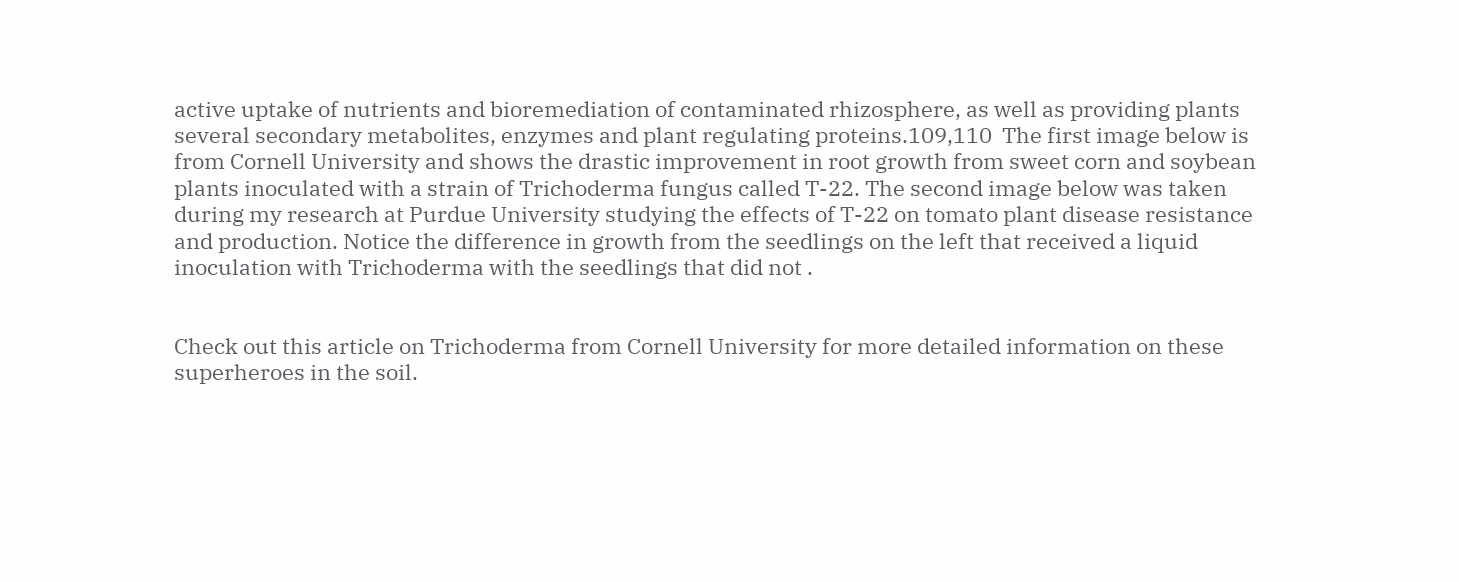active uptake of nutrients and bioremediation of contaminated rhizosphere, as well as providing plants several secondary metabolites, enzymes and plant regulating proteins.109,110  The first image below is from Cornell University and shows the drastic improvement in root growth from sweet corn and soybean plants inoculated with a strain of Trichoderma fungus called T-22. The second image below was taken during my research at Purdue University studying the effects of T-22 on tomato plant disease resistance and production. Notice the difference in growth from the seedlings on the left that received a liquid inoculation with Trichoderma with the seedlings that did not .


Check out this article on Trichoderma from Cornell University for more detailed information on these superheroes in the soil.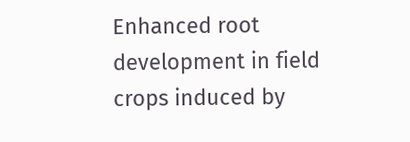Enhanced root development in field crops induced by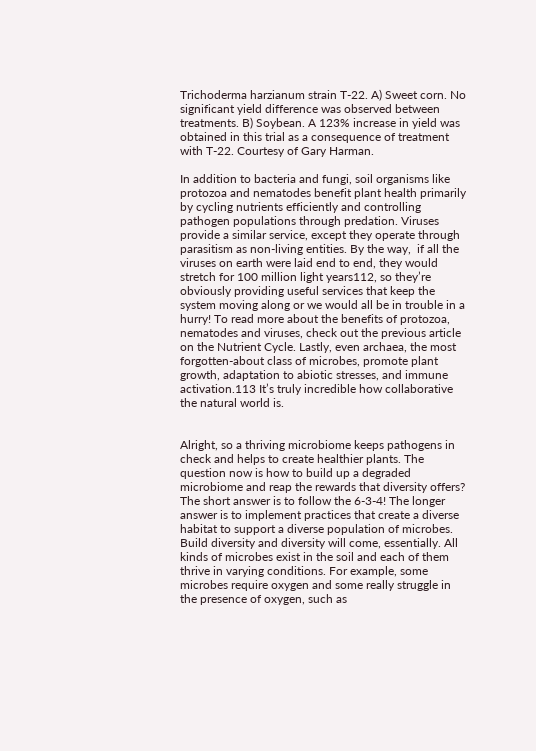Trichoderma harzianum strain T-22. A) Sweet corn. No significant yield difference was observed between treatments. B) Soybean. A 123% increase in yield was obtained in this trial as a consequence of treatment with T-22. Courtesy of Gary Harman.

In addition to bacteria and fungi, soil organisms like protozoa and nematodes benefit plant health primarily by cycling nutrients efficiently and controlling pathogen populations through predation. Viruses provide a similar service, except they operate through parasitism as non-living entities. By the way,  if all the viruses on earth were laid end to end, they would stretch for 100 million light years112, so they’re obviously providing useful services that keep the system moving along or we would all be in trouble in a hurry! To read more about the benefits of protozoa, nematodes and viruses, check out the previous article on the Nutrient Cycle. Lastly, even archaea, the most forgotten-about class of microbes, promote plant growth, adaptation to abiotic stresses, and immune activation.113 It’s truly incredible how collaborative the natural world is.


Alright, so a thriving microbiome keeps pathogens in check and helps to create healthier plants. The question now is how to build up a degraded microbiome and reap the rewards that diversity offers? The short answer is to follow the 6-3-4! The longer answer is to implement practices that create a diverse habitat to support a diverse population of microbes. Build diversity and diversity will come, essentially. All kinds of microbes exist in the soil and each of them thrive in varying conditions. For example, some microbes require oxygen and some really struggle in the presence of oxygen, such as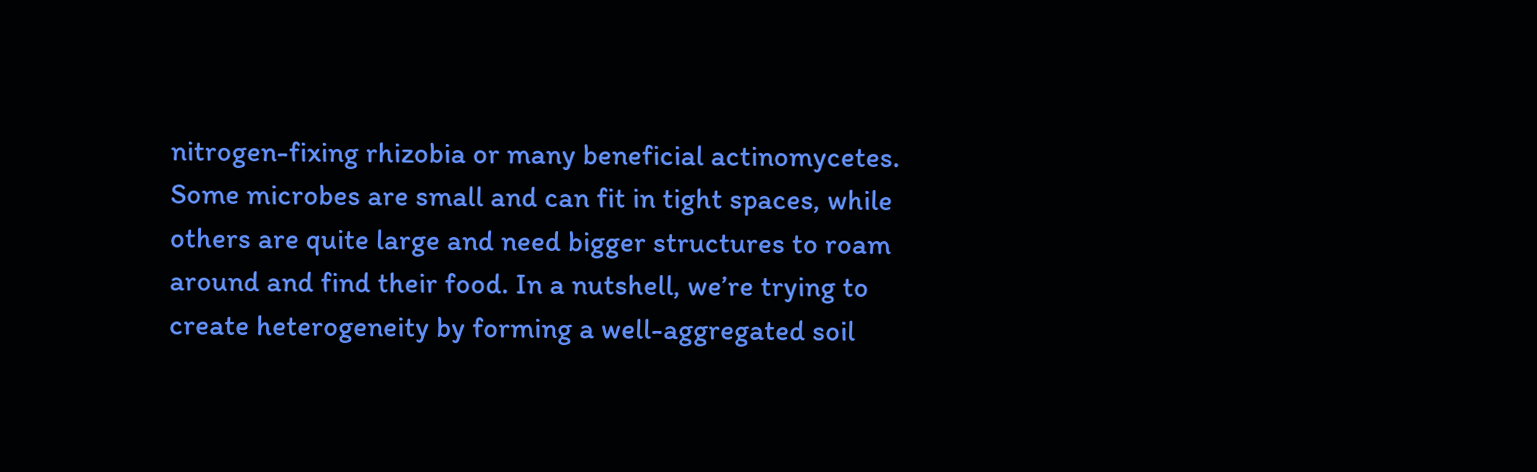nitrogen-fixing rhizobia or many beneficial actinomycetes. Some microbes are small and can fit in tight spaces, while others are quite large and need bigger structures to roam around and find their food. In a nutshell, we’re trying to create heterogeneity by forming a well-aggregated soil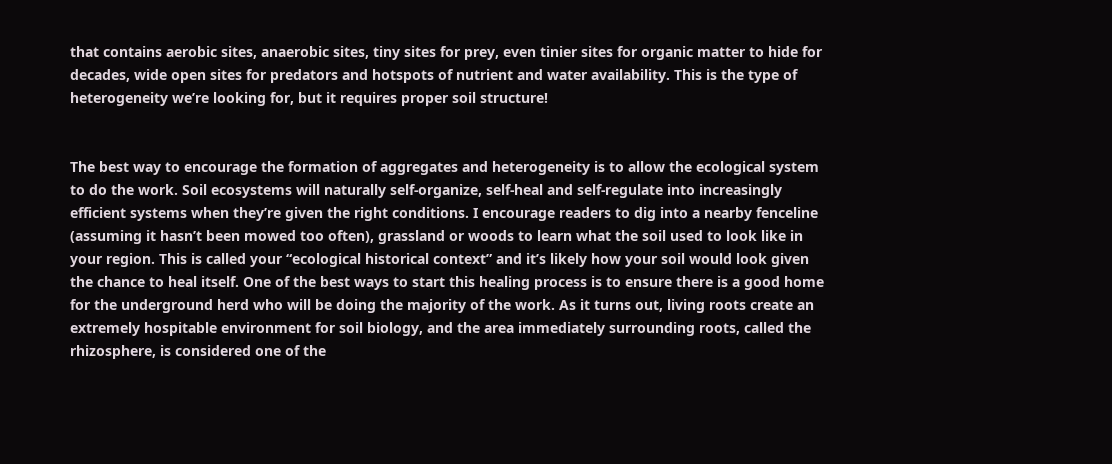that contains aerobic sites, anaerobic sites, tiny sites for prey, even tinier sites for organic matter to hide for decades, wide open sites for predators and hotspots of nutrient and water availability. This is the type of heterogeneity we’re looking for, but it requires proper soil structure!


The best way to encourage the formation of aggregates and heterogeneity is to allow the ecological system to do the work. Soil ecosystems will naturally self-organize, self-heal and self-regulate into increasingly efficient systems when they’re given the right conditions. I encourage readers to dig into a nearby fenceline (assuming it hasn’t been mowed too often), grassland or woods to learn what the soil used to look like in your region. This is called your “ecological historical context” and it’s likely how your soil would look given the chance to heal itself. One of the best ways to start this healing process is to ensure there is a good home for the underground herd who will be doing the majority of the work. As it turns out, living roots create an extremely hospitable environment for soil biology, and the area immediately surrounding roots, called the rhizosphere, is considered one of the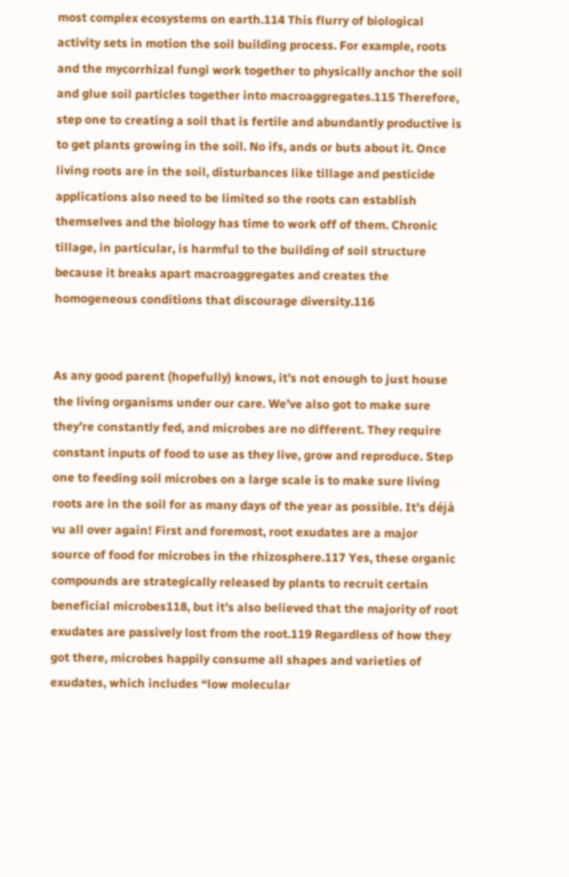most complex ecosystems on earth.114 This flurry of biological activity sets in motion the soil building process. For example, roots and the mycorrhizal fungi work together to physically anchor the soil and glue soil particles together into macroaggregates.115 Therefore, step one to creating a soil that is fertile and abundantly productive is to get plants growing in the soil. No ifs, ands or buts about it. Once living roots are in the soil, disturbances like tillage and pesticide applications also need to be limited so the roots can establish themselves and the biology has time to work off of them. Chronic tillage, in particular, is harmful to the building of soil structure because it breaks apart macroaggregates and creates the homogeneous conditions that discourage diversity.116


As any good parent (hopefully) knows, it’s not enough to just house the living organisms under our care. We’ve also got to make sure they’re constantly fed, and microbes are no different. They require constant inputs of food to use as they live, grow and reproduce. Step one to feeding soil microbes on a large scale is to make sure living roots are in the soil for as many days of the year as possible. It’s déjà vu all over again! First and foremost, root exudates are a major source of food for microbes in the rhizosphere.117 Yes, these organic compounds are strategically released by plants to recruit certain beneficial microbes118, but it’s also believed that the majority of root exudates are passively lost from the root.119 Regardless of how they got there, microbes happily consume all shapes and varieties of exudates, which includes “low molecular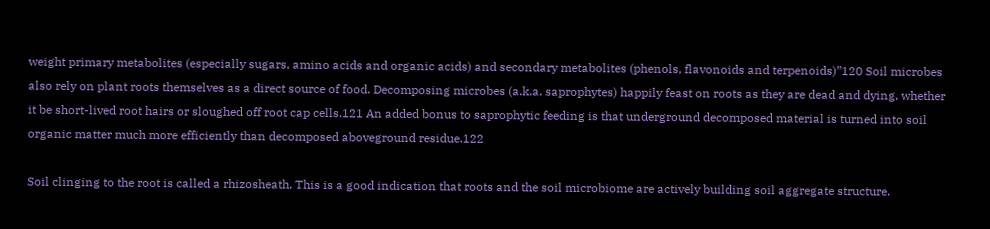weight primary metabolites (especially sugars, amino acids and organic acids) and secondary metabolites (phenols, flavonoids and terpenoids)”120 Soil microbes also rely on plant roots themselves as a direct source of food. Decomposing microbes (a.k.a. saprophytes) happily feast on roots as they are dead and dying, whether it be short-lived root hairs or sloughed off root cap cells.121 An added bonus to saprophytic feeding is that underground decomposed material is turned into soil organic matter much more efficiently than decomposed aboveground residue.122

Soil clinging to the root is called a rhizosheath. This is a good indication that roots and the soil microbiome are actively building soil aggregate structure.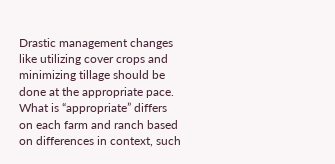Drastic management changes like utilizing cover crops and minimizing tillage should be done at the appropriate pace. What is “appropriate” differs on each farm and ranch based on differences in context, such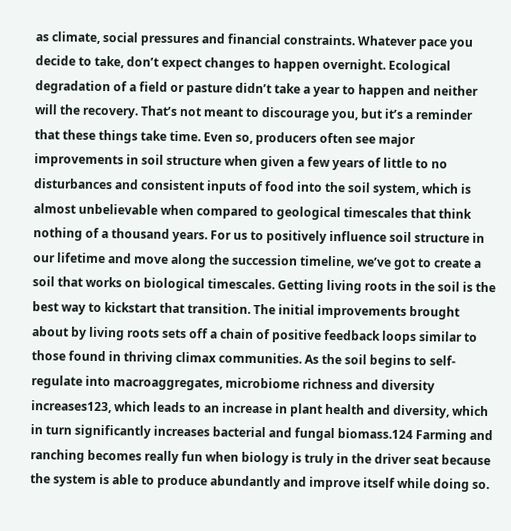as climate, social pressures and financial constraints. Whatever pace you decide to take, don’t expect changes to happen overnight. Ecological degradation of a field or pasture didn’t take a year to happen and neither will the recovery. That’s not meant to discourage you, but it’s a reminder that these things take time. Even so, producers often see major improvements in soil structure when given a few years of little to no disturbances and consistent inputs of food into the soil system, which is almost unbelievable when compared to geological timescales that think nothing of a thousand years. For us to positively influence soil structure in our lifetime and move along the succession timeline, we’ve got to create a soil that works on biological timescales. Getting living roots in the soil is the best way to kickstart that transition. The initial improvements brought about by living roots sets off a chain of positive feedback loops similar to those found in thriving climax communities. As the soil begins to self-regulate into macroaggregates, microbiome richness and diversity increases123, which leads to an increase in plant health and diversity, which in turn significantly increases bacterial and fungal biomass.124 Farming and ranching becomes really fun when biology is truly in the driver seat because the system is able to produce abundantly and improve itself while doing so.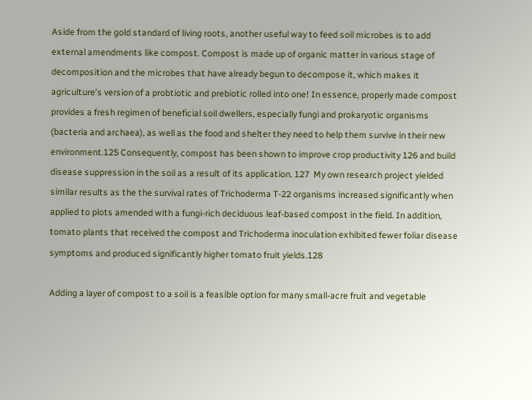Aside from the gold standard of living roots, another useful way to feed soil microbes is to add external amendments like compost. Compost is made up of organic matter in various stage of decomposition and the microbes that have already begun to decompose it, which makes it agriculture’s version of a probtiotic and prebiotic rolled into one! In essence, properly made compost provides a fresh regimen of beneficial soil dwellers, especially fungi and prokaryotic organisms (bacteria and archaea), as well as the food and shelter they need to help them survive in their new environment.125 Consequently, compost has been shown to improve crop productivity 126 and build disease suppression in the soil as a result of its application. 127  My own research project yielded similar results as the the survival rates of Trichoderma T-22 organisms increased significantly when applied to plots amended with a fungi-rich deciduous leaf-based compost in the field. In addition, tomato plants that received the compost and Trichoderma inoculation exhibited fewer foliar disease symptoms and produced significantly higher tomato fruit yields.128

Adding a layer of compost to a soil is a feasible option for many small-acre fruit and vegetable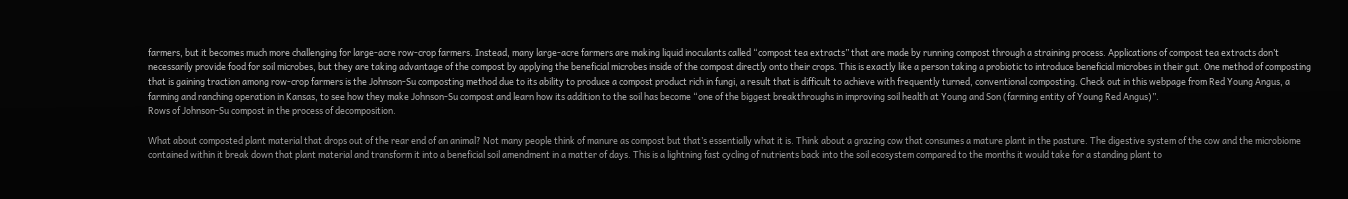farmers, but it becomes much more challenging for large-acre row-crop farmers. Instead, many large-acre farmers are making liquid inoculants called “compost tea extracts” that are made by running compost through a straining process. Applications of compost tea extracts don’t necessarily provide food for soil microbes, but they are taking advantage of the compost by applying the beneficial microbes inside of the compost directly onto their crops. This is exactly like a person taking a probiotic to introduce beneficial microbes in their gut. One method of composting that is gaining traction among row-crop farmers is the Johnson-Su composting method due to its ability to produce a compost product rich in fungi, a result that is difficult to achieve with frequently turned, conventional composting. Check out in this webpage from Red Young Angus, a farming and ranching operation in Kansas, to see how they make Johnson-Su compost and learn how its addition to the soil has become “one of the biggest breakthroughs in improving soil health at Young and Son (farming entity of Young Red Angus)”.
Rows of Johnson-Su compost in the process of decomposition.

What about composted plant material that drops out of the rear end of an animal? Not many people think of manure as compost but that’s essentially what it is. Think about a grazing cow that consumes a mature plant in the pasture. The digestive system of the cow and the microbiome contained within it break down that plant material and transform it into a beneficial soil amendment in a matter of days. This is a lightning fast cycling of nutrients back into the soil ecosystem compared to the months it would take for a standing plant to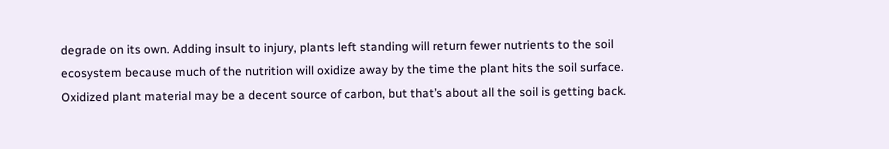degrade on its own. Adding insult to injury, plants left standing will return fewer nutrients to the soil ecosystem because much of the nutrition will oxidize away by the time the plant hits the soil surface. Oxidized plant material may be a decent source of carbon, but that’s about all the soil is getting back.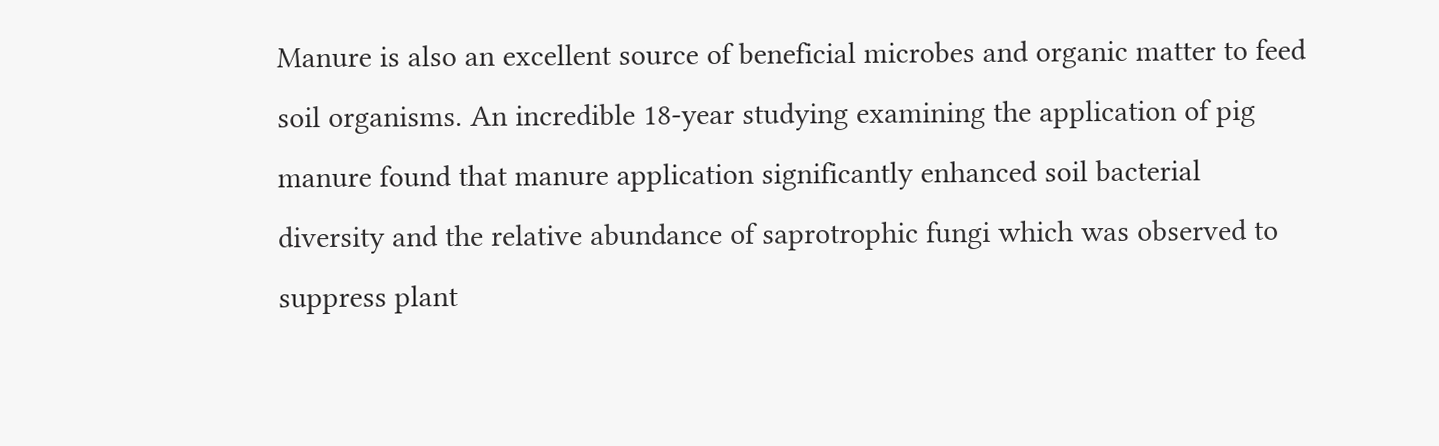Manure is also an excellent source of beneficial microbes and organic matter to feed soil organisms. An incredible 18-year studying examining the application of pig manure found that manure application significantly enhanced soil bacterial diversity and the relative abundance of saprotrophic fungi which was observed to suppress plant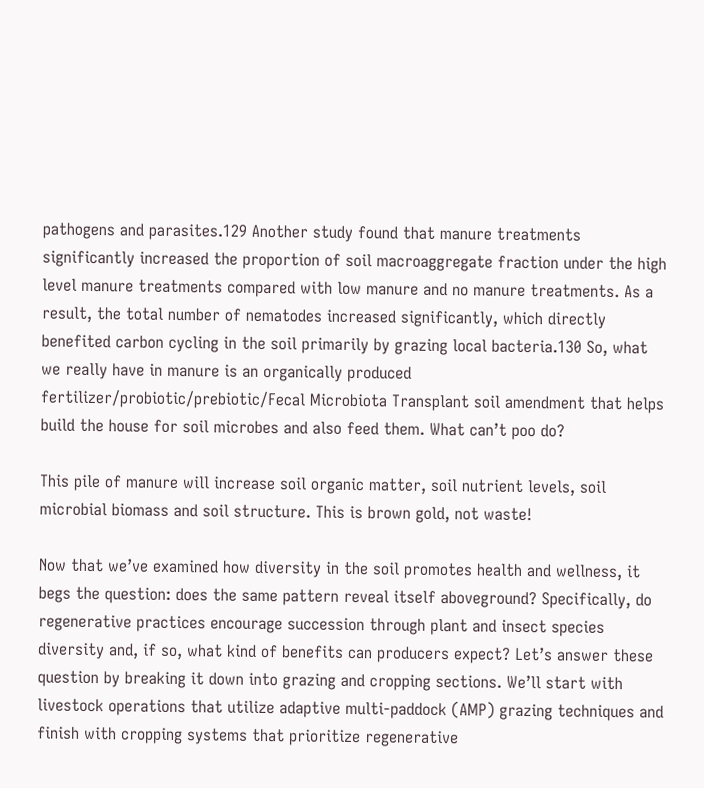pathogens and parasites.129 Another study found that manure treatments significantly increased the proportion of soil macroaggregate fraction under the high level manure treatments compared with low manure and no manure treatments. As a result, the total number of nematodes increased significantly, which directly benefited carbon cycling in the soil primarily by grazing local bacteria.130 So, what we really have in manure is an organically produced fertilizer/probiotic/prebiotic/Fecal Microbiota Transplant soil amendment that helps build the house for soil microbes and also feed them. What can’t poo do?

This pile of manure will increase soil organic matter, soil nutrient levels, soil microbial biomass and soil structure. This is brown gold, not waste!

Now that we’ve examined how diversity in the soil promotes health and wellness, it begs the question: does the same pattern reveal itself aboveground? Specifically, do regenerative practices encourage succession through plant and insect species diversity and, if so, what kind of benefits can producers expect? Let’s answer these question by breaking it down into grazing and cropping sections. We’ll start with livestock operations that utilize adaptive multi-paddock (AMP) grazing techniques and finish with cropping systems that prioritize regenerative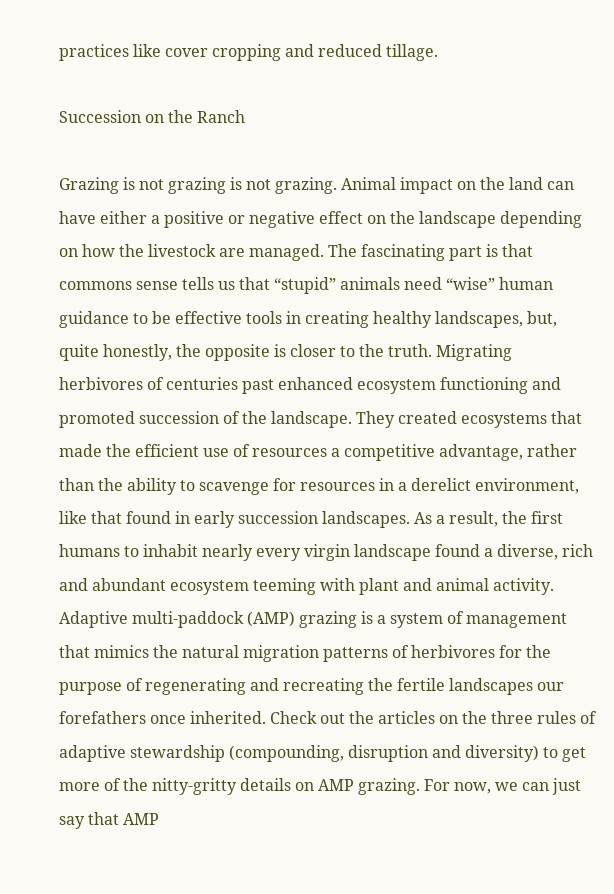practices like cover cropping and reduced tillage.

Succession on the Ranch

Grazing is not grazing is not grazing. Animal impact on the land can have either a positive or negative effect on the landscape depending on how the livestock are managed. The fascinating part is that commons sense tells us that “stupid” animals need “wise” human guidance to be effective tools in creating healthy landscapes, but, quite honestly, the opposite is closer to the truth. Migrating herbivores of centuries past enhanced ecosystem functioning and promoted succession of the landscape. They created ecosystems that made the efficient use of resources a competitive advantage, rather than the ability to scavenge for resources in a derelict environment, like that found in early succession landscapes. As a result, the first humans to inhabit nearly every virgin landscape found a diverse, rich and abundant ecosystem teeming with plant and animal activity. Adaptive multi-paddock (AMP) grazing is a system of management that mimics the natural migration patterns of herbivores for the purpose of regenerating and recreating the fertile landscapes our forefathers once inherited. Check out the articles on the three rules of adaptive stewardship (compounding, disruption and diversity) to get more of the nitty-gritty details on AMP grazing. For now, we can just say that AMP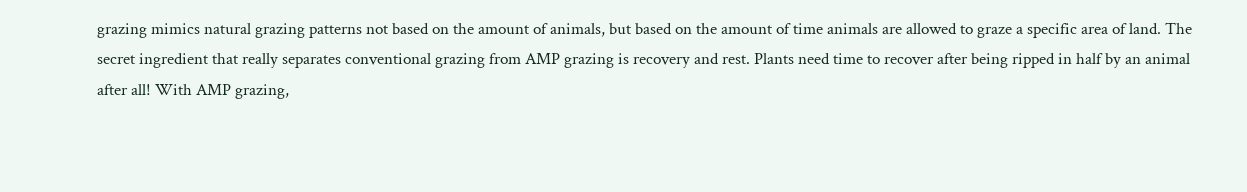grazing mimics natural grazing patterns not based on the amount of animals, but based on the amount of time animals are allowed to graze a specific area of land. The secret ingredient that really separates conventional grazing from AMP grazing is recovery and rest. Plants need time to recover after being ripped in half by an animal after all! With AMP grazing,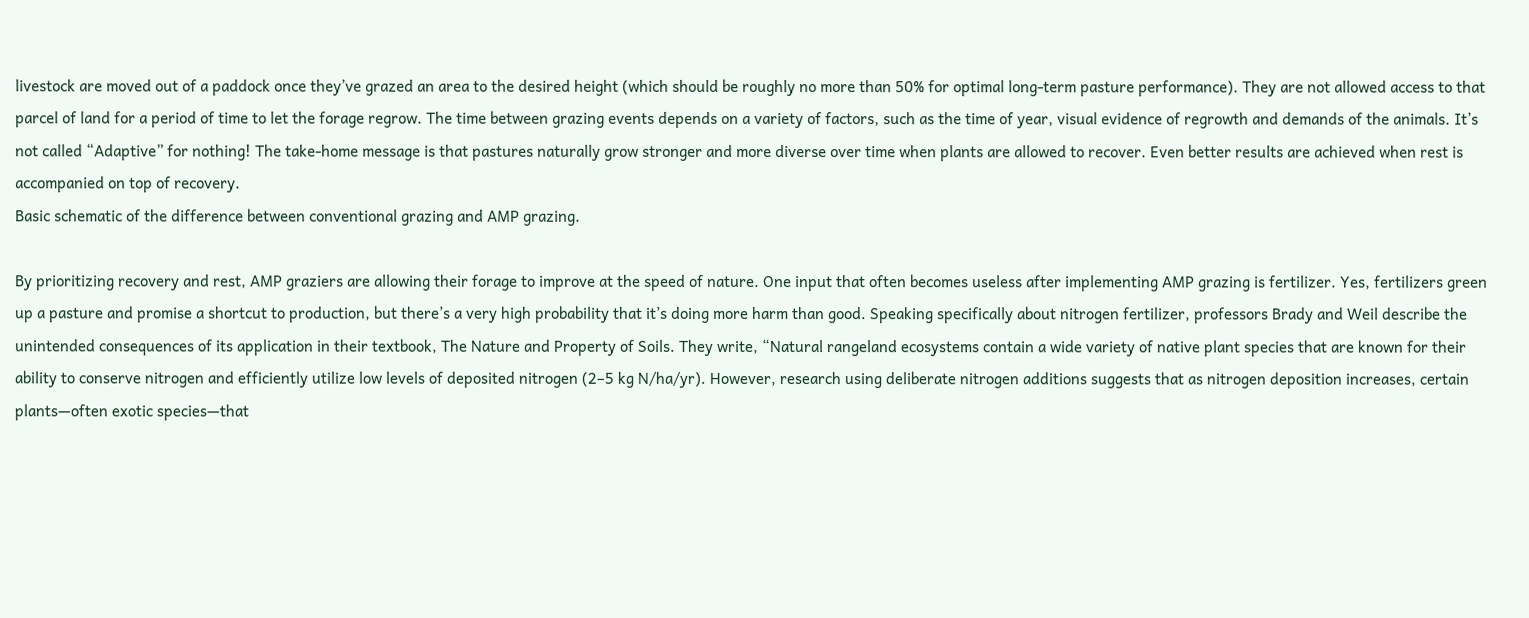livestock are moved out of a paddock once they’ve grazed an area to the desired height (which should be roughly no more than 50% for optimal long-term pasture performance). They are not allowed access to that parcel of land for a period of time to let the forage regrow. The time between grazing events depends on a variety of factors, such as the time of year, visual evidence of regrowth and demands of the animals. It’s not called “Adaptive” for nothing! The take-home message is that pastures naturally grow stronger and more diverse over time when plants are allowed to recover. Even better results are achieved when rest is accompanied on top of recovery.
Basic schematic of the difference between conventional grazing and AMP grazing.

By prioritizing recovery and rest, AMP graziers are allowing their forage to improve at the speed of nature. One input that often becomes useless after implementing AMP grazing is fertilizer. Yes, fertilizers green up a pasture and promise a shortcut to production, but there’s a very high probability that it’s doing more harm than good. Speaking specifically about nitrogen fertilizer, professors Brady and Weil describe the unintended consequences of its application in their textbook, The Nature and Property of Soils. They write, “Natural rangeland ecosystems contain a wide variety of native plant species that are known for their ability to conserve nitrogen and efficiently utilize low levels of deposited nitrogen (2–5 kg N/ha/yr). However, research using deliberate nitrogen additions suggests that as nitrogen deposition increases, certain plants—often exotic species—that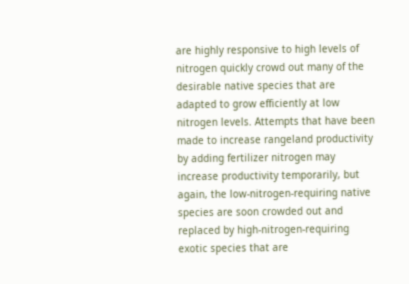are highly responsive to high levels of nitrogen quickly crowd out many of the desirable native species that are adapted to grow efficiently at low nitrogen levels. Attempts that have been made to increase rangeland productivity by adding fertilizer nitrogen may increase productivity temporarily, but again, the low-nitrogen-requiring native species are soon crowded out and replaced by high-nitrogen-requiring exotic species that are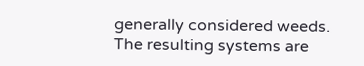generally considered weeds. The resulting systems are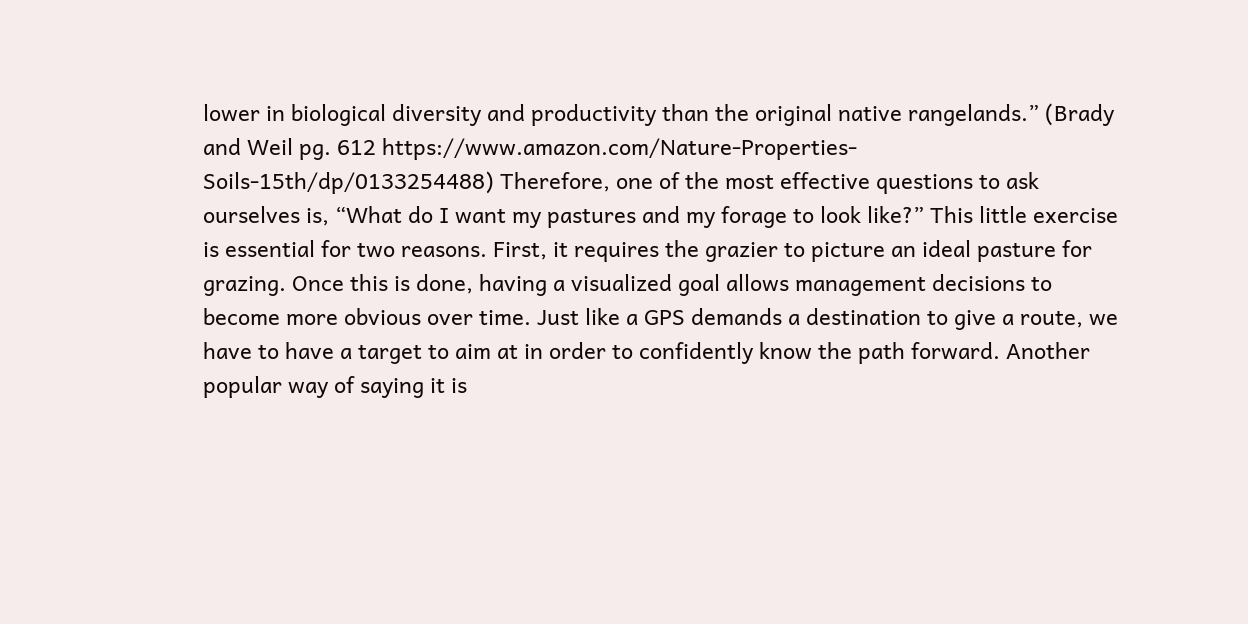lower in biological diversity and productivity than the original native rangelands.” (Brady and Weil pg. 612 https://www.amazon.com/Nature-Properties-Soils-15th/dp/0133254488) Therefore, one of the most effective questions to ask ourselves is, “What do I want my pastures and my forage to look like?” This little exercise is essential for two reasons. First, it requires the grazier to picture an ideal pasture for grazing. Once this is done, having a visualized goal allows management decisions to become more obvious over time. Just like a GPS demands a destination to give a route, we have to have a target to aim at in order to confidently know the path forward. Another popular way of saying it is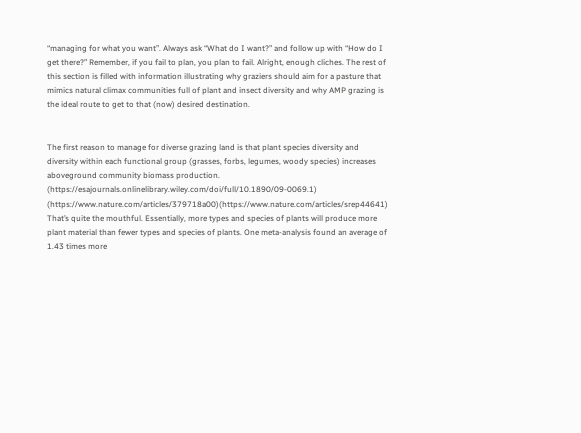“managing for what you want”. Always ask “What do I want?” and follow up with “How do I get there?” Remember, if you fail to plan, you plan to fail. Alright, enough cliches. The rest of this section is filled with information illustrating why graziers should aim for a pasture that mimics natural climax communities full of plant and insect diversity and why AMP grazing is the ideal route to get to that (now) desired destination.


The first reason to manage for diverse grazing land is that plant species diversity and diversity within each functional group (grasses, forbs, legumes, woody species) increases aboveground community biomass production. (https://esajournals.onlinelibrary.wiley.com/doi/full/10.1890/09-0069.1) (https://www.nature.com/articles/379718a00)(https://www.nature.com/articles/srep44641) That’s quite the mouthful. Essentially, more types and species of plants will produce more plant material than fewer types and species of plants. One meta-analysis found an average of 1.43 times more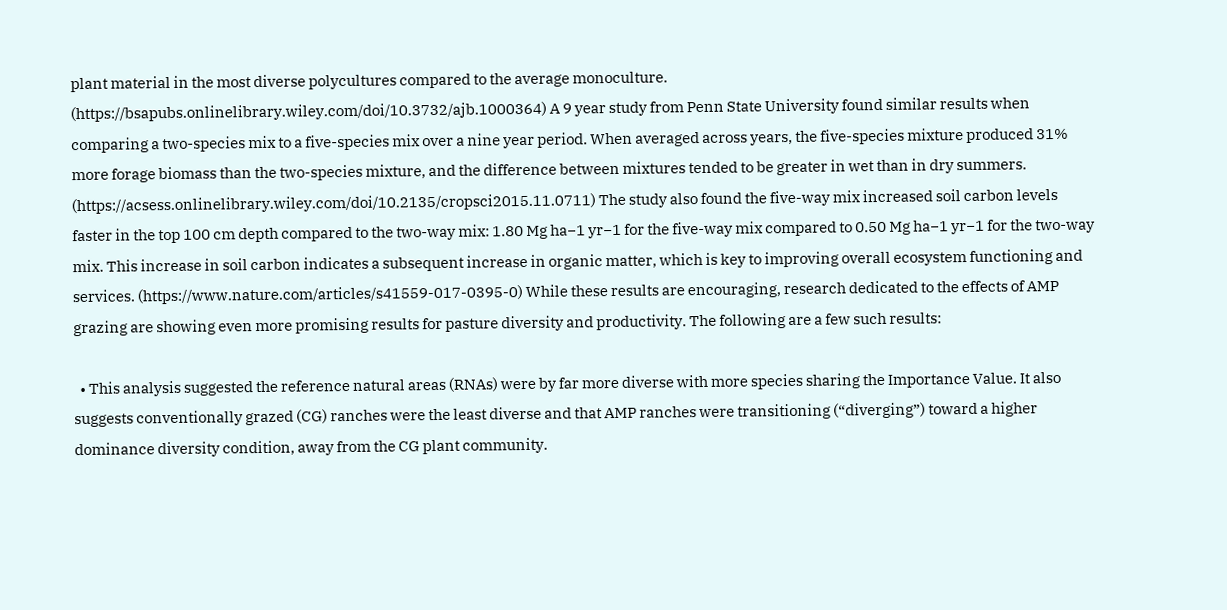plant material in the most diverse polycultures compared to the average monoculture. (https://bsapubs.onlinelibrary.wiley.com/doi/10.3732/ajb.1000364) A 9 year study from Penn State University found similar results when comparing a two-species mix to a five-species mix over a nine year period. When averaged across years, the five-species mixture produced 31% more forage biomass than the two-species mixture, and the difference between mixtures tended to be greater in wet than in dry summers. (https://acsess.onlinelibrary.wiley.com/doi/10.2135/cropsci2015.11.0711) The study also found the five-way mix increased soil carbon levels faster in the top 100 cm depth compared to the two-way mix: 1.80 Mg ha−1 yr−1 for the five-way mix compared to 0.50 Mg ha−1 yr−1 for the two-way mix. This increase in soil carbon indicates a subsequent increase in organic matter, which is key to improving overall ecosystem functioning and services. (https://www.nature.com/articles/s41559-017-0395-0) While these results are encouraging, research dedicated to the effects of AMP grazing are showing even more promising results for pasture diversity and productivity. The following are a few such results:

  • This analysis suggested the reference natural areas (RNAs) were by far more diverse with more species sharing the Importance Value. It also suggests conventionally grazed (CG) ranches were the least diverse and that AMP ranches were transitioning (“diverging”) toward a higher dominance diversity condition, away from the CG plant community.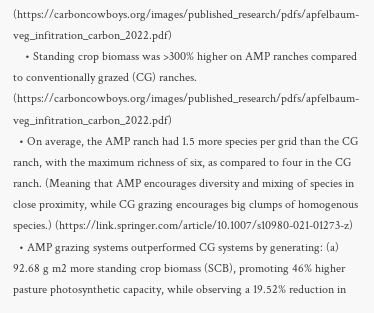(https://carboncowboys.org/images/published_research/pdfs/apfelbaum-veg_infitration_carbon_2022.pdf)
    • Standing crop biomass was >300% higher on AMP ranches compared to conventionally grazed (CG) ranches. (https://carboncowboys.org/images/published_research/pdfs/apfelbaum-veg_infitration_carbon_2022.pdf)
  • On average, the AMP ranch had 1.5 more species per grid than the CG ranch, with the maximum richness of six, as compared to four in the CG ranch. (Meaning that AMP encourages diversity and mixing of species in close proximity, while CG grazing encourages big clumps of homogenous species.) (https://link.springer.com/article/10.1007/s10980-021-01273-z)
  • AMP grazing systems outperformed CG systems by generating: (a) 92.68 g m2 more standing crop biomass (SCB), promoting 46% higher pasture photosynthetic capacity, while observing a 19.52% reduction in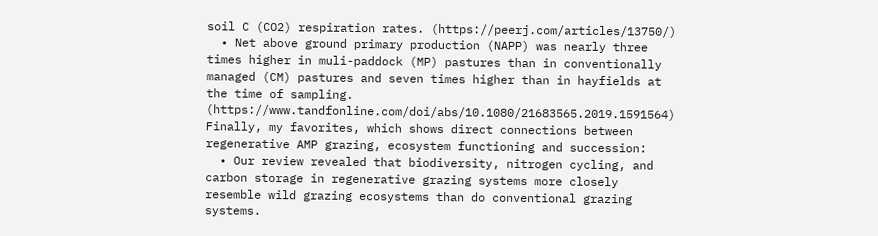soil C (CO2) respiration rates. (https://peerj.com/articles/13750/)
  • Net above ground primary production (NAPP) was nearly three times higher in muli-paddock (MP) pastures than in conventionally managed (CM) pastures and seven times higher than in hayfields at the time of sampling. (https://www.tandfonline.com/doi/abs/10.1080/21683565.2019.1591564)
Finally, my favorites, which shows direct connections between regenerative AMP grazing, ecosystem functioning and succession:
  • Our review revealed that biodiversity, nitrogen cycling, and carbon storage in regenerative grazing systems more closely resemble wild grazing ecosystems than do conventional grazing systems.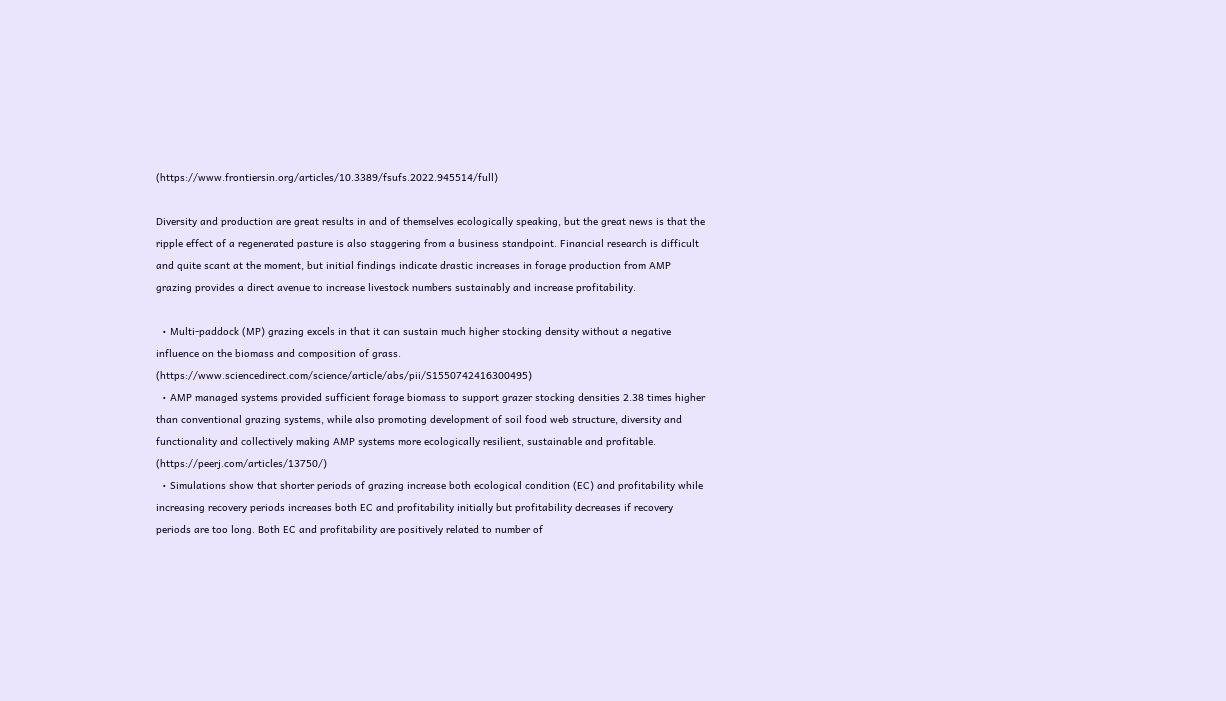(https://www.frontiersin.org/articles/10.3389/fsufs.2022.945514/full)

Diversity and production are great results in and of themselves ecologically speaking, but the great news is that the ripple effect of a regenerated pasture is also staggering from a business standpoint. Financial research is difficult and quite scant at the moment, but initial findings indicate drastic increases in forage production from AMP grazing provides a direct avenue to increase livestock numbers sustainably and increase profitability.

  • Multi-paddock (MP) grazing excels in that it can sustain much higher stocking density without a negative influence on the biomass and composition of grass. (https://www.sciencedirect.com/science/article/abs/pii/S1550742416300495)
  • AMP managed systems provided sufficient forage biomass to support grazer stocking densities 2.38 times higher than conventional grazing systems, while also promoting development of soil food web structure, diversity and functionality and collectively making AMP systems more ecologically resilient, sustainable and profitable. (https://peerj.com/articles/13750/)
  • Simulations show that shorter periods of grazing increase both ecological condition (EC) and profitability while increasing recovery periods increases both EC and profitability initially but profitability decreases if recovery periods are too long. Both EC and profitability are positively related to number of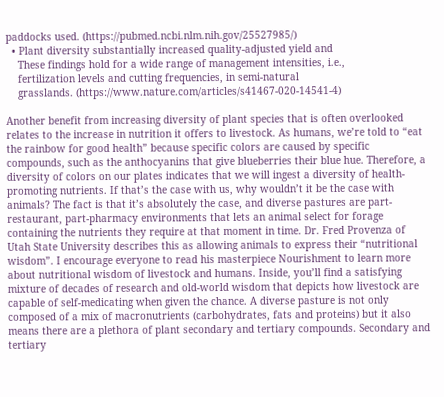paddocks used. (https://pubmed.ncbi.nlm.nih.gov/25527985/)
  • Plant diversity substantially increased quality-adjusted yield and
    These findings hold for a wide range of management intensities, i.e.,
    fertilization levels and cutting frequencies, in semi-natural
    grasslands. (https://www.nature.com/articles/s41467-020-14541-4)

Another benefit from increasing diversity of plant species that is often overlooked relates to the increase in nutrition it offers to livestock. As humans, we’re told to “eat the rainbow for good health” because specific colors are caused by specific compounds, such as the anthocyanins that give blueberries their blue hue. Therefore, a diversity of colors on our plates indicates that we will ingest a diversity of health-promoting nutrients. If that’s the case with us, why wouldn’t it be the case with animals? The fact is that it’s absolutely the case, and diverse pastures are part-restaurant, part-pharmacy environments that lets an animal select for forage containing the nutrients they require at that moment in time. Dr. Fred Provenza of Utah State University describes this as allowing animals to express their “nutritional wisdom”. I encourage everyone to read his masterpiece Nourishment to learn more about nutritional wisdom of livestock and humans. Inside, you’ll find a satisfying mixture of decades of research and old-world wisdom that depicts how livestock are capable of self-medicating when given the chance. A diverse pasture is not only composed of a mix of macronutrients (carbohydrates, fats and proteins) but it also means there are a plethora of plant secondary and tertiary compounds. Secondary and tertiary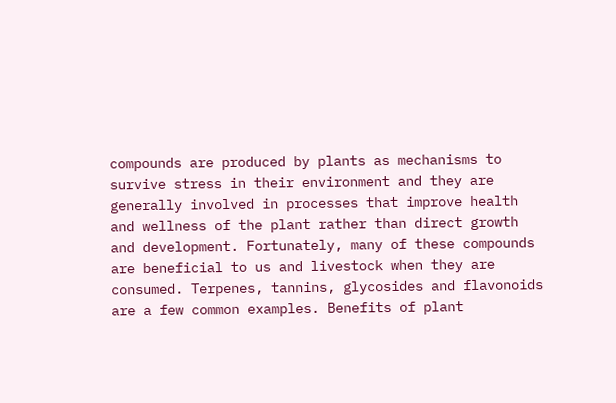compounds are produced by plants as mechanisms to survive stress in their environment and they are generally involved in processes that improve health and wellness of the plant rather than direct growth and development. Fortunately, many of these compounds are beneficial to us and livestock when they are consumed. Terpenes, tannins, glycosides and flavonoids are a few common examples. Benefits of plant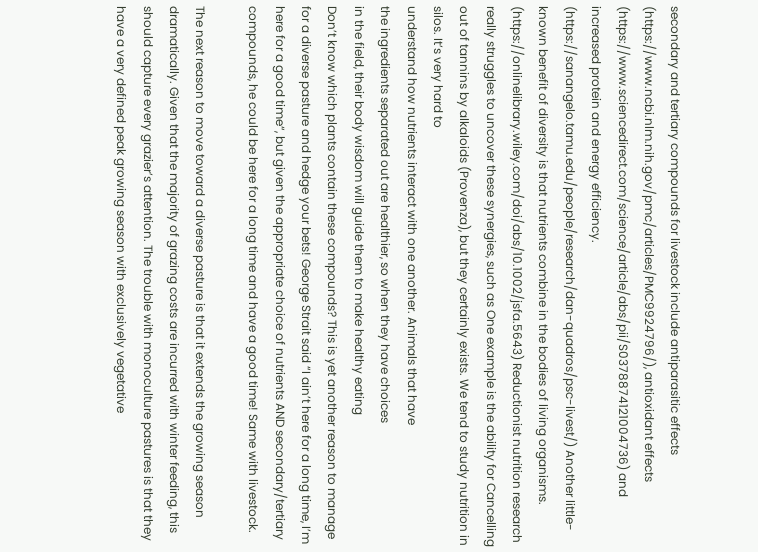secondary and tertiary compounds for livestock include antiparasitic effects (https://www.ncbi.nlm.nih.gov/pmc/articles/PMC9924796/), antioxidant effects (https://www.sciencedirect.com/science/article/abs/pii/S0378874121004736) and increased protein and energy efficiency. (https://sanangelo.tamu.edu/people/research/dan-quadros/psc-livest/) Another little-known benefit of diversity is that nutrients combine in the bodies of living organisms. (https://onlinelibrary.wiley.com/doi/abs/10.1002/jsfa.5643) Reductionist nutrition research really struggles to uncover these synergies, such as One example is the ability for Cancelling out of tannins by alkaloids (Provenza), but they certainly exists. We tend to study nutrition in silos. It’s very hard to
understand how nutrients interact with one another. Animals that have
the ingredients separated out are healthier, so when they have choices
in the field, their body wisdom will guide them to make healthy eating
Don’t know which plants contain these compounds? This is yet another reason to manage for a diverse pasture and hedge your bets! George Strait said “I ain’t here for a long time, I’m here for a good time“, but given the appropriate choice of nutrients AND secondary/tertiary compounds, he could be here for a long time and have a good time! Same with livestock.

The next reason to move toward a diverse pasture is that it extends the growing season dramatically. Given that the majority of grazing costs are incurred with winter feeding, this should capture every grazier’s attention. The trouble with monoculture pastures is that they have a very defined peak growing season with exclusively vegetative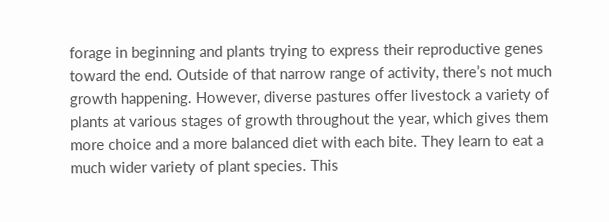forage in beginning and plants trying to express their reproductive genes toward the end. Outside of that narrow range of activity, there’s not much growth happening. However, diverse pastures offer livestock a variety of plants at various stages of growth throughout the year, which gives them more choice and a more balanced diet with each bite. They learn to eat a much wider variety of plant species. This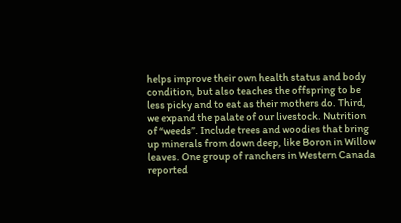helps improve their own health status and body condition, but also teaches the offspring to be less picky and to eat as their mothers do. Third, we expand the palate of our livestock. Nutrition of “weeds”. Include trees and woodies that bring up minerals from down deep, like Boron in Willow leaves. One group of ranchers in Western Canada reported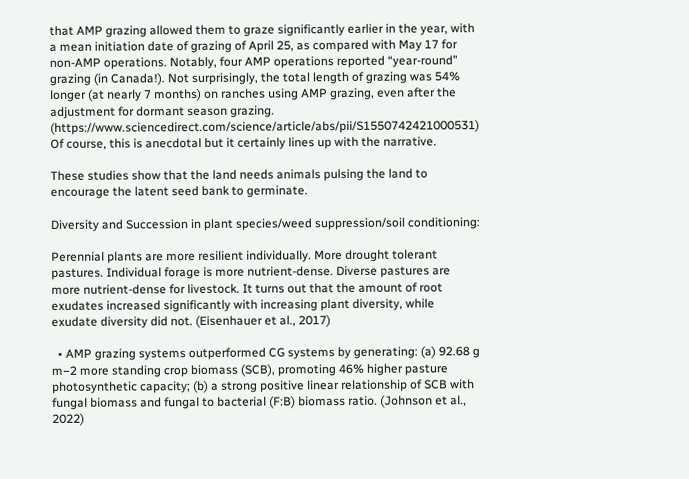that AMP grazing allowed them to graze significantly earlier in the year, with a mean initiation date of grazing of April 25, as compared with May 17 for non-AMP operations. Notably, four AMP operations reported “year-round” grazing (in Canada!). Not surprisingly, the total length of grazing was 54% longer (at nearly 7 months) on ranches using AMP grazing, even after the adjustment for dormant season grazing. (https://www.sciencedirect.com/science/article/abs/pii/S1550742421000531) Of course, this is anecdotal but it certainly lines up with the narrative.

These studies show that the land needs animals pulsing the land to encourage the latent seed bank to germinate.

Diversity and Succession in plant species/weed suppression/soil conditioning:

Perennial plants are more resilient individually. More drought tolerant pastures. Individual forage is more nutrient-dense. Diverse pastures are more nutrient-dense for livestock. It turns out that the amount of root exudates increased significantly with increasing plant diversity, while exudate diversity did not. (Eisenhauer et al., 2017)

  • AMP grazing systems outperformed CG systems by generating: (a) 92.68 g m−2 more standing crop biomass (SCB), promoting 46% higher pasture photosynthetic capacity; (b) a strong positive linear relationship of SCB with fungal biomass and fungal to bacterial (F:B) biomass ratio. (Johnson et al., 2022)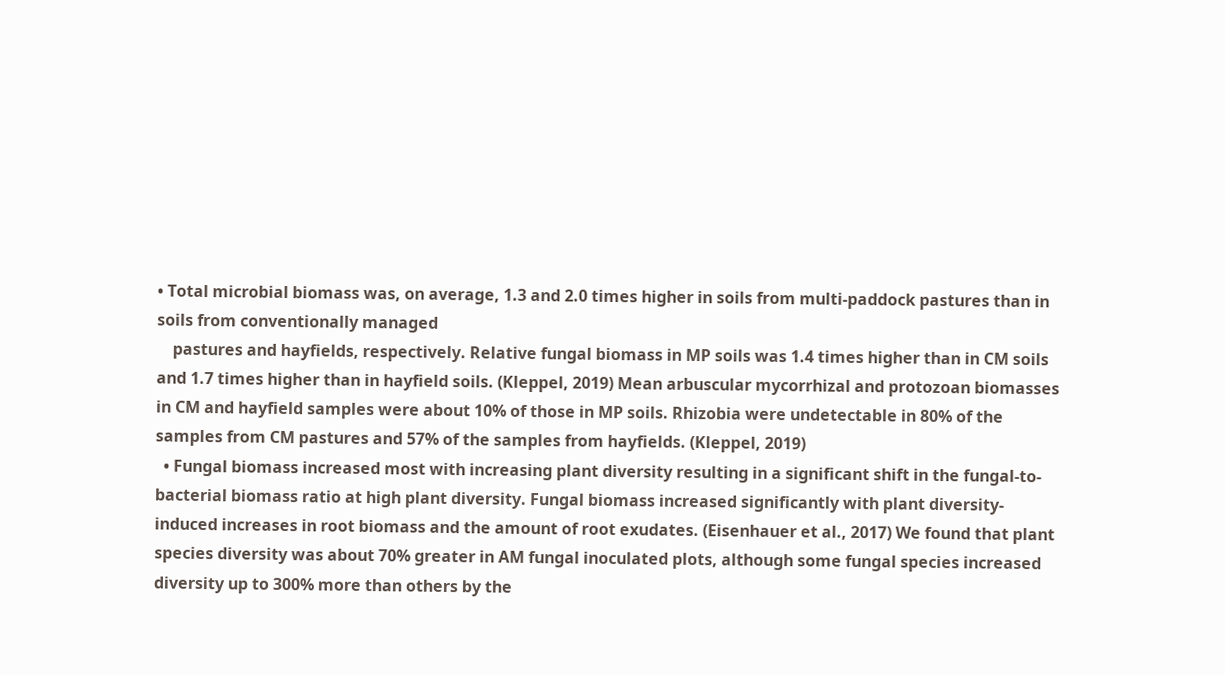• Total microbial biomass was, on average, 1.3 and 2.0 times higher in soils from multi-paddock pastures than in soils from conventionally managed
    pastures and hayfields, respectively. Relative fungal biomass in MP soils was 1.4 times higher than in CM soils and 1.7 times higher than in hayfield soils. (Kleppel, 2019) Mean arbuscular mycorrhizal and protozoan biomasses in CM and hayfield samples were about 10% of those in MP soils. Rhizobia were undetectable in 80% of the samples from CM pastures and 57% of the samples from hayfields. (Kleppel, 2019)
  • Fungal biomass increased most with increasing plant diversity resulting in a significant shift in the fungal-to-bacterial biomass ratio at high plant diversity. Fungal biomass increased significantly with plant diversity-induced increases in root biomass and the amount of root exudates. (Eisenhauer et al., 2017) We found that plant species diversity was about 70% greater in AM fungal inoculated plots, although some fungal species increased diversity up to 300% more than others by the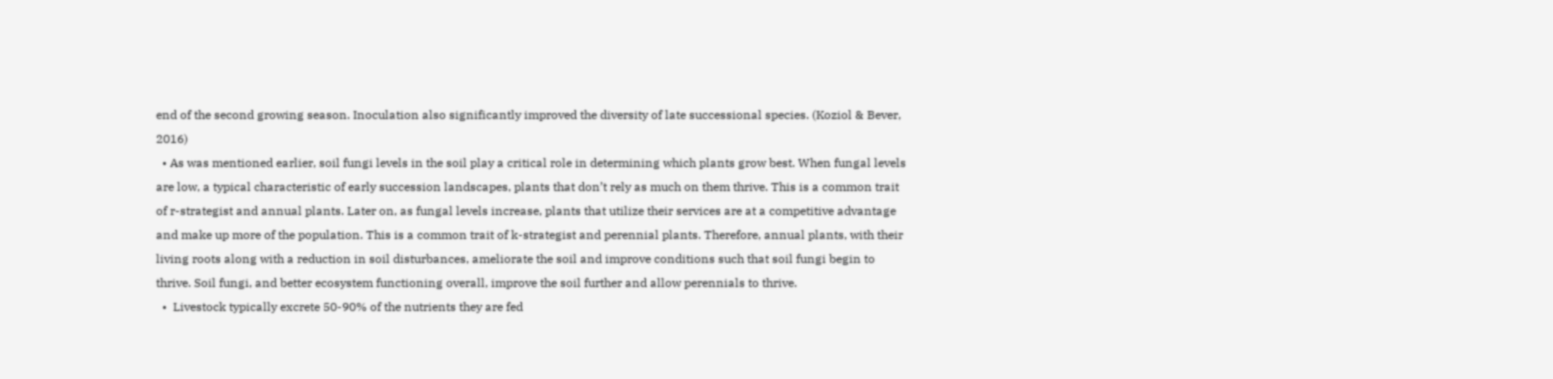end of the second growing season. Inoculation also significantly improved the diversity of late successional species. (Koziol & Bever, 2016)
  • As was mentioned earlier, soil fungi levels in the soil play a critical role in determining which plants grow best. When fungal levels are low, a typical characteristic of early succession landscapes, plants that don’t rely as much on them thrive. This is a common trait of r-strategist and annual plants. Later on, as fungal levels increase, plants that utilize their services are at a competitive advantage and make up more of the population. This is a common trait of k-strategist and perennial plants. Therefore, annual plants, with their living roots along with a reduction in soil disturbances, ameliorate the soil and improve conditions such that soil fungi begin to thrive. Soil fungi, and better ecosystem functioning overall, improve the soil further and allow perennials to thrive.
  •  Livestock typically excrete 50-90% of the nutrients they are fed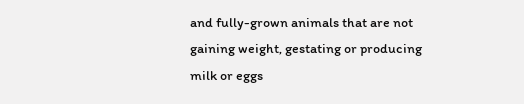and fully-grown animals that are not gaining weight, gestating or producing milk or eggs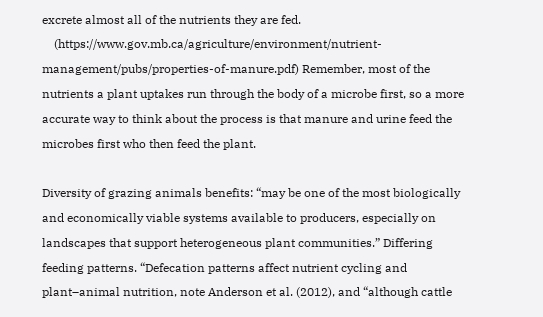excrete almost all of the nutrients they are fed.
    (https://www.gov.mb.ca/agriculture/environment/nutrient-management/pubs/properties-of-manure.pdf) Remember, most of the nutrients a plant uptakes run through the body of a microbe first, so a more accurate way to think about the process is that manure and urine feed the microbes first who then feed the plant.

Diversity of grazing animals benefits: “may be one of the most biologically and economically viable systems available to producers, especially on landscapes that support heterogeneous plant communities.” Differing feeding patterns. “Defecation patterns affect nutrient cycling and plant–animal nutrition, note Anderson et al. (2012), and “although cattle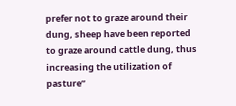prefer not to graze around their dung, sheep have been reported to graze around cattle dung, thus increasing the utilization of pasture”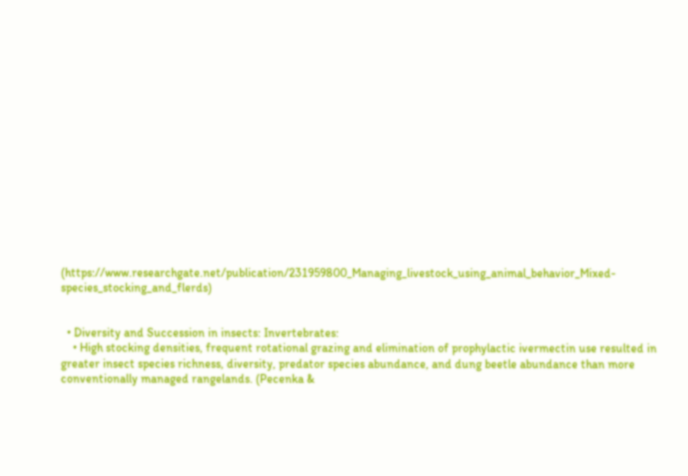(https://www.researchgate.net/publication/231959800_Managing_livestock_using_animal_behavior_Mixed-species_stocking_and_flerds)


  • Diversity and Succession in insects: Invertebrates:
    • High stocking densities, frequent rotational grazing and elimination of prophylactic ivermectin use resulted in greater insect species richness, diversity, predator species abundance, and dung beetle abundance than more conventionally managed rangelands. (Pecenka &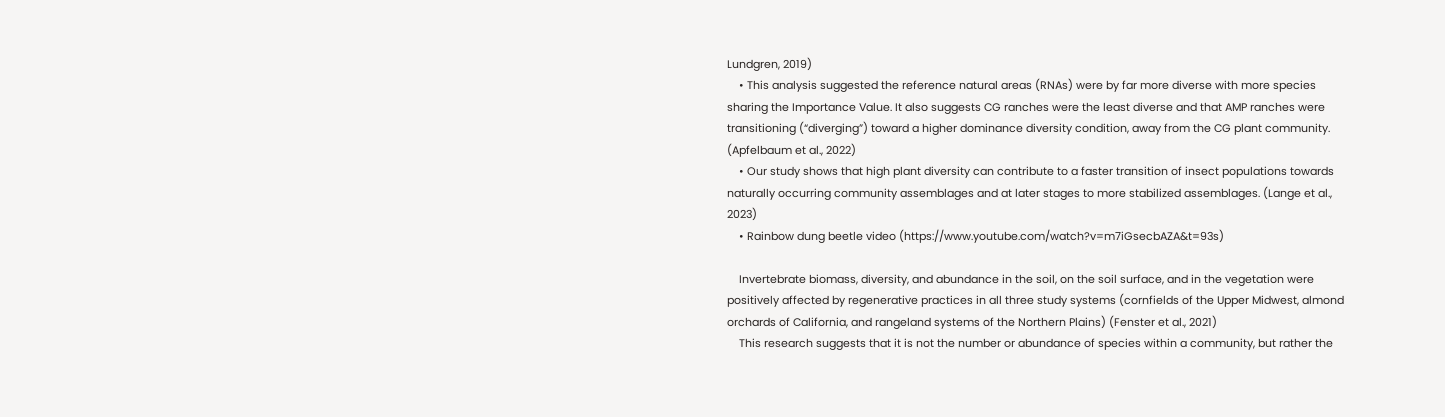Lundgren, 2019)
    • This analysis suggested the reference natural areas (RNAs) were by far more diverse with more species sharing the Importance Value. It also suggests CG ranches were the least diverse and that AMP ranches were transitioning (“diverging”) toward a higher dominance diversity condition, away from the CG plant community. (Apfelbaum et al., 2022)
    • Our study shows that high plant diversity can contribute to a faster transition of insect populations towards naturally occurring community assemblages and at later stages to more stabilized assemblages. (Lange et al., 2023)
    • Rainbow dung beetle video (https://www.youtube.com/watch?v=m7iGsecbAZA&t=93s)

    Invertebrate biomass, diversity, and abundance in the soil, on the soil surface, and in the vegetation were positively affected by regenerative practices in all three study systems (cornfields of the Upper Midwest, almond orchards of California, and rangeland systems of the Northern Plains) (Fenster et al., 2021)
    This research suggests that it is not the number or abundance of species within a community, but rather the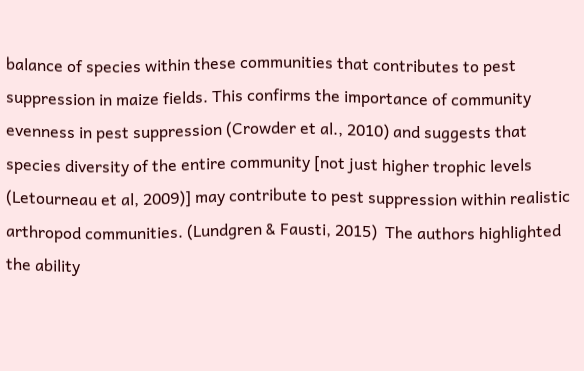balance of species within these communities that contributes to pest suppression in maize fields. This confirms the importance of community evenness in pest suppression (Crowder et al., 2010) and suggests that species diversity of the entire community [not just higher trophic levels (Letourneau et al, 2009)] may contribute to pest suppression within realistic arthropod communities. (Lundgren & Fausti, 2015)  The authors highlighted the ability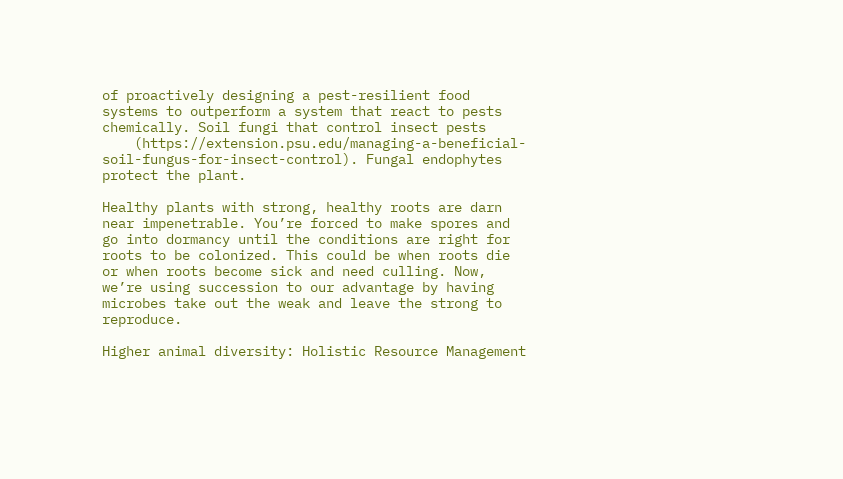of proactively designing a pest-resilient food systems to outperform a system that react to pests chemically. Soil fungi that control insect pests
    (https://extension.psu.edu/managing-a-beneficial-soil-fungus-for-insect-control). Fungal endophytes protect the plant.

Healthy plants with strong, healthy roots are darn near impenetrable. You’re forced to make spores and go into dormancy until the conditions are right for roots to be colonized. This could be when roots die or when roots become sick and need culling. Now, we’re using succession to our advantage by having microbes take out the weak and leave the strong to reproduce.

Higher animal diversity: Holistic Resource Management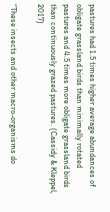pastures had 1.5 times higher average abundances of obligate grassland birds than minimally rotated pastures and 4.5 times more obligate grassland birds than continuously grazed pastures. (Cassidy & Kleppel, 2017)

“These insects and other macro-organisms do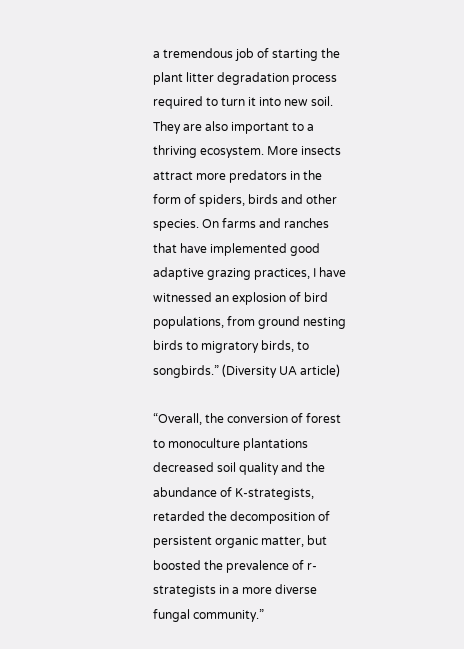a tremendous job of starting the plant litter degradation process required to turn it into new soil. They are also important to a thriving ecosystem. More insects attract more predators in the form of spiders, birds and other species. On farms and ranches that have implemented good adaptive grazing practices, I have witnessed an explosion of bird populations, from ground nesting birds to migratory birds, to songbirds.” (Diversity UA article)

“Overall, the conversion of forest to monoculture plantations decreased soil quality and the abundance of K-strategists, retarded the decomposition of persistent organic matter, but boosted the prevalence of r-strategists in a more diverse fungal community.”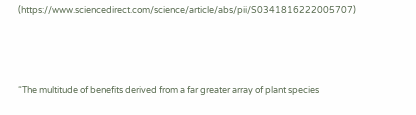(https://www.sciencedirect.com/science/article/abs/pii/S0341816222005707)



“The multitude of benefits derived from a far greater array of plant species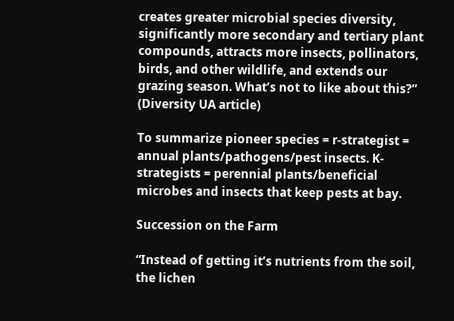creates greater microbial species diversity, significantly more secondary and tertiary plant compounds, attracts more insects, pollinators, birds, and other wildlife, and extends our grazing season. What’s not to like about this?” (Diversity UA article)

To summarize pioneer species = r-strategist = annual plants/pathogens/pest insects. K-strategists = perennial plants/beneficial microbes and insects that keep pests at bay.

Succession on the Farm

“Instead of getting it’s nutrients from the soil, the lichen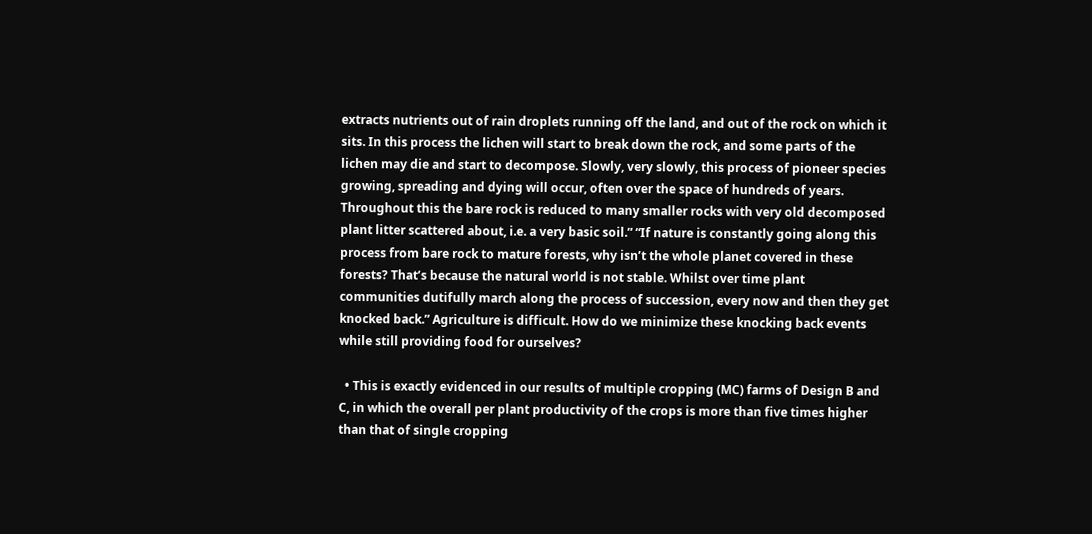extracts nutrients out of rain droplets running off the land, and out of the rock on which it sits. In this process the lichen will start to break down the rock, and some parts of the lichen may die and start to decompose. Slowly, very slowly, this process of pioneer species growing, spreading and dying will occur, often over the space of hundreds of years. Throughout this the bare rock is reduced to many smaller rocks with very old decomposed plant litter scattered about, i.e. a very basic soil.” “If nature is constantly going along this process from bare rock to mature forests, why isn’t the whole planet covered in these forests? That’s because the natural world is not stable. Whilst over time plant
communities dutifully march along the process of succession, every now and then they get knocked back.” Agriculture is difficult. How do we minimize these knocking back events while still providing food for ourselves?

  • This is exactly evidenced in our results of multiple cropping (MC) farms of Design B and C, in which the overall per plant productivity of the crops is more than five times higher than that of single cropping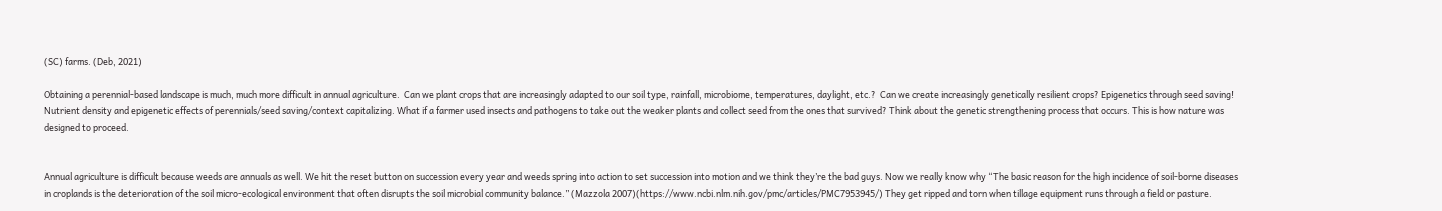(SC) farms. (Deb, 2021)

Obtaining a perennial-based landscape is much, much more difficult in annual agriculture.  Can we plant crops that are increasingly adapted to our soil type, rainfall, microbiome, temperatures, daylight, etc.?  Can we create increasingly genetically resilient crops? Epigenetics through seed saving! Nutrient density and epigenetic effects of perennials/seed saving/context capitalizing. What if a farmer used insects and pathogens to take out the weaker plants and collect seed from the ones that survived? Think about the genetic strengthening process that occurs. This is how nature was designed to proceed.


Annual agriculture is difficult because weeds are annuals as well. We hit the reset button on succession every year and weeds spring into action to set succession into motion and we think they’re the bad guys. Now we really know why “The basic reason for the high incidence of soil-borne diseases in croplands is the deterioration of the soil micro-ecological environment that often disrupts the soil microbial community balance.” (Mazzola 2007)(https://www.ncbi.nlm.nih.gov/pmc/articles/PMC7953945/) They get ripped and torn when tillage equipment runs through a field or pasture.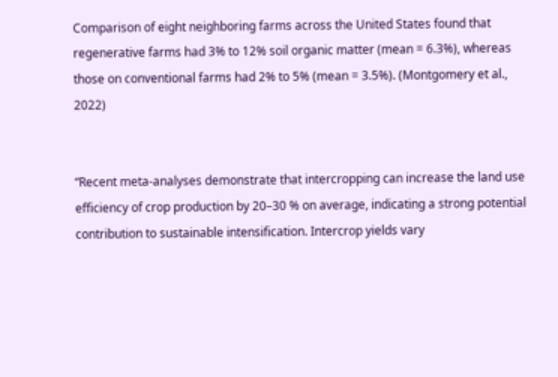Comparison of eight neighboring farms across the United States found that regenerative farms had 3% to 12% soil organic matter (mean = 6.3%), whereas those on conventional farms had 2% to 5% (mean = 3.5%). (Montgomery et al., 2022)


“Recent meta-analyses demonstrate that intercropping can increase the land use efficiency of crop production by 20–30 % on average, indicating a strong potential contribution to sustainable intensification. Intercrop yields vary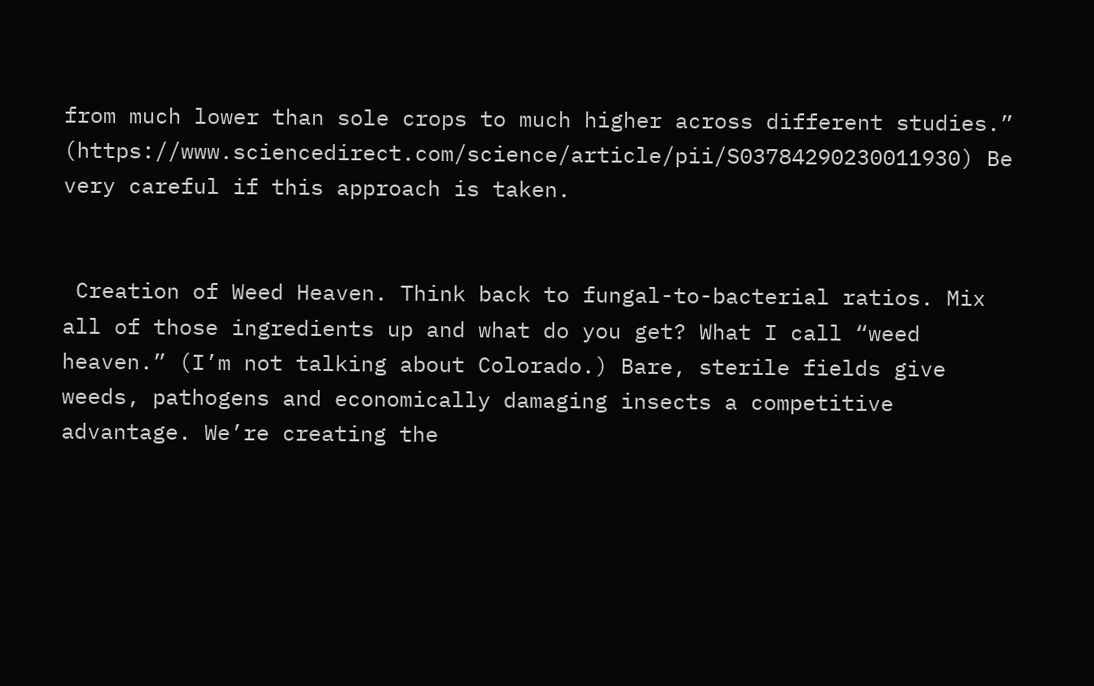from much lower than sole crops to much higher across different studies.” (https://www.sciencedirect.com/science/article/pii/S03784290230011930) Be very careful if this approach is taken.


 Creation of Weed Heaven. Think back to fungal-to-bacterial ratios. Mix all of those ingredients up and what do you get? What I call “weed heaven.” (I’m not talking about Colorado.) Bare, sterile fields give weeds, pathogens and economically damaging insects a competitive advantage. We’re creating the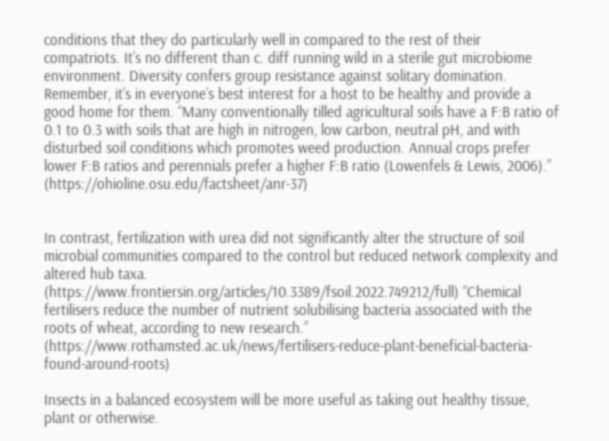conditions that they do particularly well in compared to the rest of their compatriots. It’s no different than c. diff running wild in a sterile gut microbiome environment. Diversity confers group resistance against solitary domination. Remember, it’s in everyone’s best interest for a host to be healthy and provide a good home for them. “Many conventionally tilled agricultural soils have a F:B ratio of 0.1 to 0.3 with soils that are high in nitrogen, low carbon, neutral pH, and with disturbed soil conditions which promotes weed production. Annual crops prefer lower F:B ratios and perennials prefer a higher F:B ratio (Lowenfels & Lewis, 2006).” (https://ohioline.osu.edu/factsheet/anr-37)


In contrast, fertilization with urea did not significantly alter the structure of soil microbial communities compared to the control but reduced network complexity and altered hub taxa. (https://www.frontiersin.org/articles/10.3389/fsoil.2022.749212/full) “Chemical fertilisers reduce the number of nutrient solubilising bacteria associated with the roots of wheat, according to new research.” (https://www.rothamsted.ac.uk/news/fertilisers-reduce-plant-beneficial-bacteria-found-around-roots)

Insects in a balanced ecosystem will be more useful as taking out healthy tissue, plant or otherwise.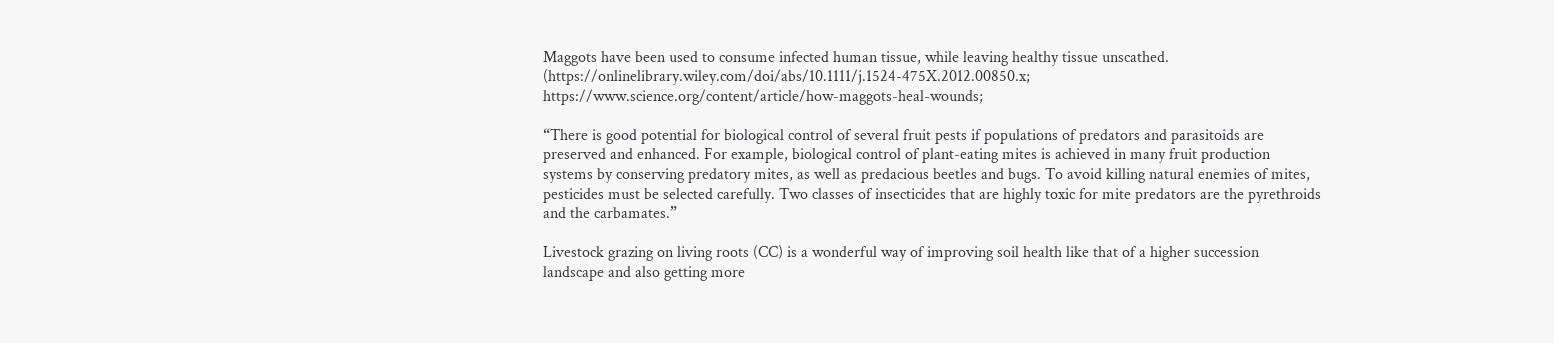Maggots have been used to consume infected human tissue, while leaving healthy tissue unscathed.
(https://onlinelibrary.wiley.com/doi/abs/10.1111/j.1524-475X.2012.00850.x; https://www.science.org/content/article/how-maggots-heal-wounds;

“There is good potential for biological control of several fruit pests if populations of predators and parasitoids are preserved and enhanced. For example, biological control of plant-eating mites is achieved in many fruit production systems by conserving predatory mites, as well as predacious beetles and bugs. To avoid killing natural enemies of mites, pesticides must be selected carefully. Two classes of insecticides that are highly toxic for mite predators are the pyrethroids and the carbamates.”

Livestock grazing on living roots (CC) is a wonderful way of improving soil health like that of a higher succession landscape and also getting more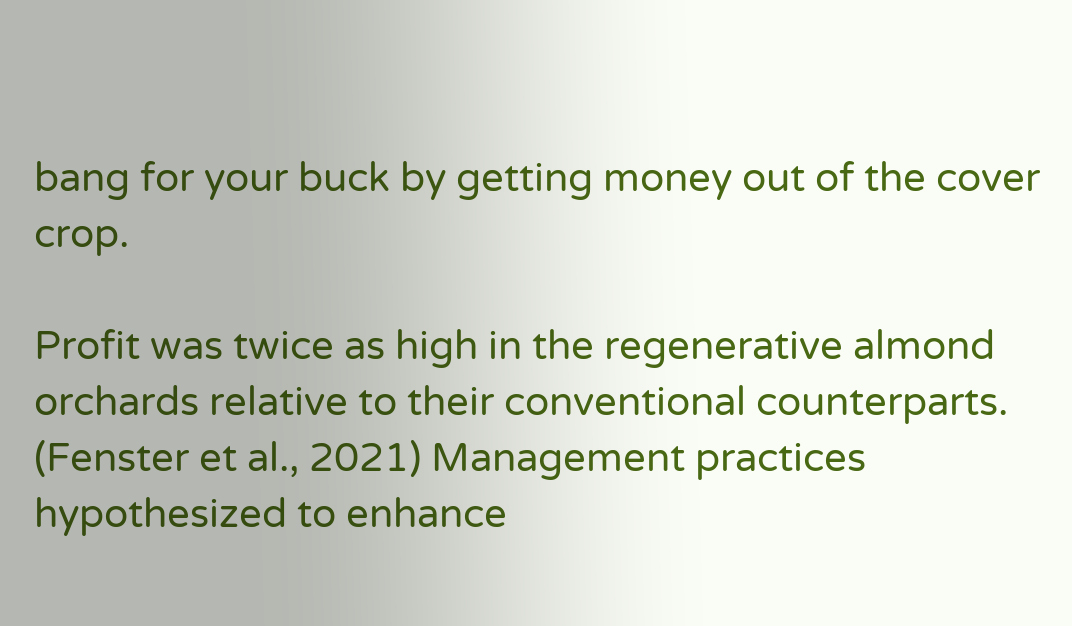bang for your buck by getting money out of the cover crop.

Profit was twice as high in the regenerative almond orchards relative to their conventional counterparts. (Fenster et al., 2021) Management practices hypothesized to enhance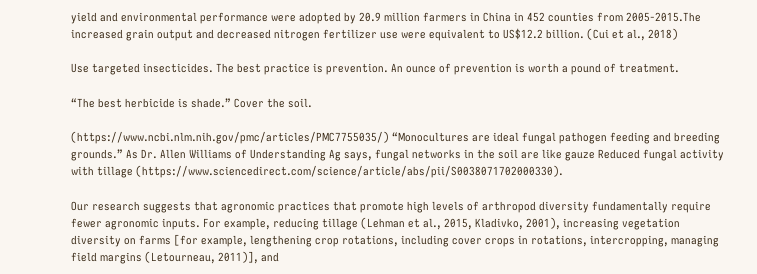yield and environmental performance were adopted by 20.9 million farmers in China in 452 counties from 2005-2015.The increased grain output and decreased nitrogen fertilizer use were equivalent to US$12.2 billion. (Cui et al., 2018)

Use targeted insecticides. The best practice is prevention. An ounce of prevention is worth a pound of treatment.

“The best herbicide is shade.” Cover the soil.

(https://www.ncbi.nlm.nih.gov/pmc/articles/PMC7755035/) “Monocultures are ideal fungal pathogen feeding and breeding grounds.” As Dr. Allen Williams of Understanding Ag says, fungal networks in the soil are like gauze Reduced fungal activity with tillage (https://www.sciencedirect.com/science/article/abs/pii/S0038071702000330).

Our research suggests that agronomic practices that promote high levels of arthropod diversity fundamentally require fewer agronomic inputs. For example, reducing tillage (Lehman et al., 2015, Kladivko, 2001), increasing vegetation diversity on farms [for example, lengthening crop rotations, including cover crops in rotations, intercropping, managing field margins (Letourneau, 2011)], and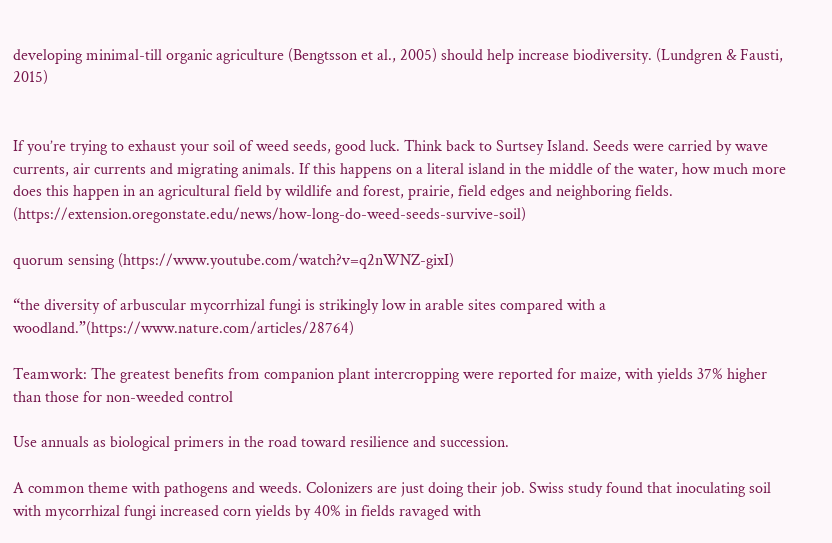developing minimal-till organic agriculture (Bengtsson et al., 2005) should help increase biodiversity. (Lundgren & Fausti, 2015)


If you’re trying to exhaust your soil of weed seeds, good luck. Think back to Surtsey Island. Seeds were carried by wave currents, air currents and migrating animals. If this happens on a literal island in the middle of the water, how much more does this happen in an agricultural field by wildlife and forest, prairie, field edges and neighboring fields. (https://extension.oregonstate.edu/news/how-long-do-weed-seeds-survive-soil)

quorum sensing (https://www.youtube.com/watch?v=q2nWNZ-gixI)

“the diversity of arbuscular mycorrhizal fungi is strikingly low in arable sites compared with a woodland.”(https://www.nature.com/articles/28764)

Teamwork: The greatest benefits from companion plant intercropping were reported for maize, with yields 37% higher than those for non-weeded control

Use annuals as biological primers in the road toward resilience and succession.

A common theme with pathogens and weeds. Colonizers are just doing their job. Swiss study found that inoculating soil with mycorrhizal fungi increased corn yields by 40% in fields ravaged with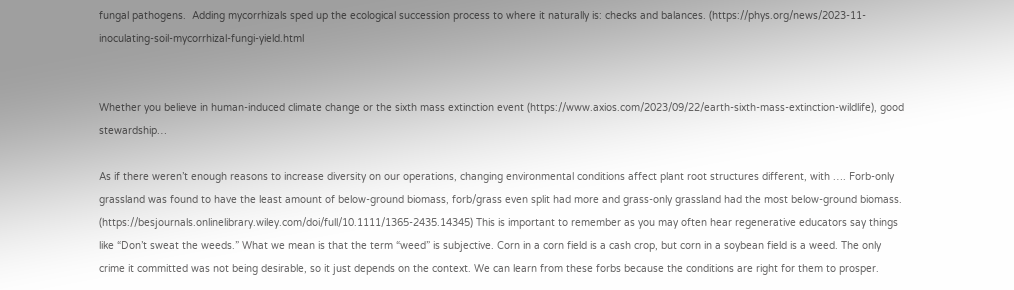fungal pathogens.  Adding mycorrhizals sped up the ecological succession process to where it naturally is: checks and balances. (https://phys.org/news/2023-11-inoculating-soil-mycorrhizal-fungi-yield.html


Whether you believe in human-induced climate change or the sixth mass extinction event (https://www.axios.com/2023/09/22/earth-sixth-mass-extinction-wildlife), good stewardship…

As if there weren’t enough reasons to increase diversity on our operations, changing environmental conditions affect plant root structures different, with …. Forb-only grassland was found to have the least amount of below-ground biomass, forb/grass even split had more and grass-only grassland had the most below-ground biomass. (https://besjournals.onlinelibrary.wiley.com/doi/full/10.1111/1365-2435.14345) This is important to remember as you may often hear regenerative educators say things like “Don’t sweat the weeds.” What we mean is that the term “weed” is subjective. Corn in a corn field is a cash crop, but corn in a soybean field is a weed. The only crime it committed was not being desirable, so it just depends on the context. We can learn from these forbs because the conditions are right for them to prosper.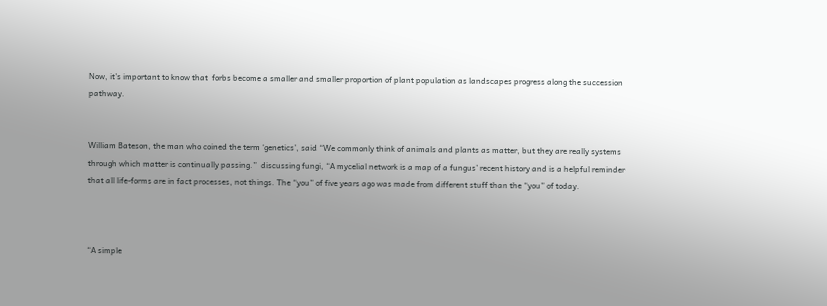Now, it’s important to know that  forbs become a smaller and smaller proportion of plant population as landscapes progress along the succession pathway.


William Bateson, the man who coined the term ‘genetics’, said “We commonly think of animals and plants as matter, but they are really systems through which matter is continually passing.”  discussing fungi, “A mycelial network is a map of a fungus’ recent history and is a helpful reminder that all life-forms are in fact processes, not things. The “you” of five years ago was made from different stuff than the “you” of today.



“A simple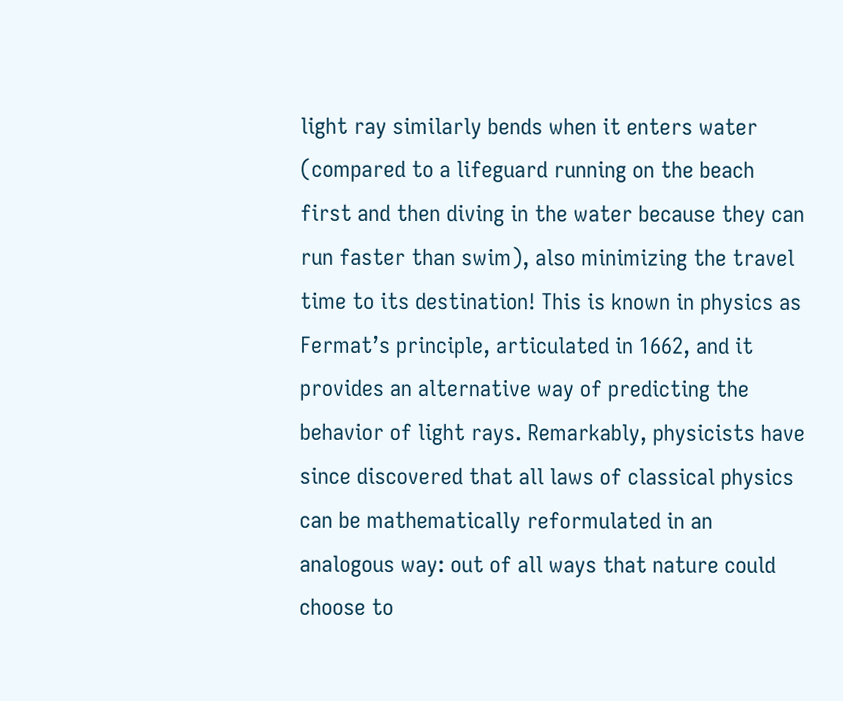light ray similarly bends when it enters water (compared to a lifeguard running on the beach first and then diving in the water because they can run faster than swim), also minimizing the travel time to its destination! This is known in physics as Fermat’s principle, articulated in 1662, and it provides an alternative way of predicting the behavior of light rays. Remarkably, physicists have since discovered that all laws of classical physics can be mathematically reformulated in an analogous way: out of all ways that nature could choose to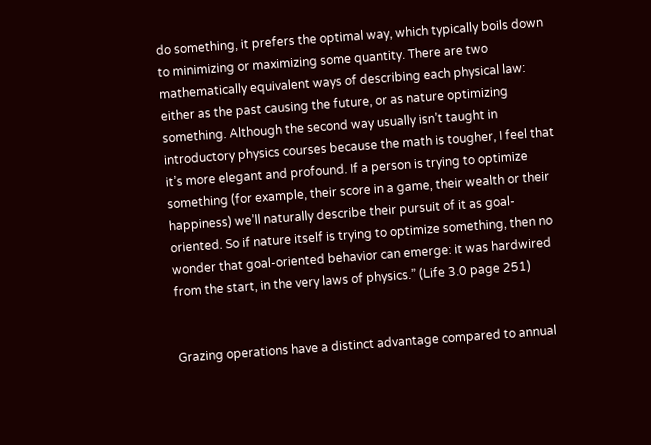do something, it prefers the optimal way, which typically boils down to minimizing or maximizing some quantity. There are two mathematically equivalent ways of describing each physical law: either as the past causing the future, or as nature optimizing something. Although the second way usually isn’t taught in introductory physics courses because the math is tougher, I feel that it’s more elegant and profound. If a person is trying to optimize something (for example, their score in a game, their wealth or their happiness) we’ll naturally describe their pursuit of it as goal-oriented. So if nature itself is trying to optimize something, then no wonder that goal-oriented behavior can emerge: it was hardwired from the start, in the very laws of physics.” (Life 3.0 page 251)


Grazing operations have a distinct advantage compared to annual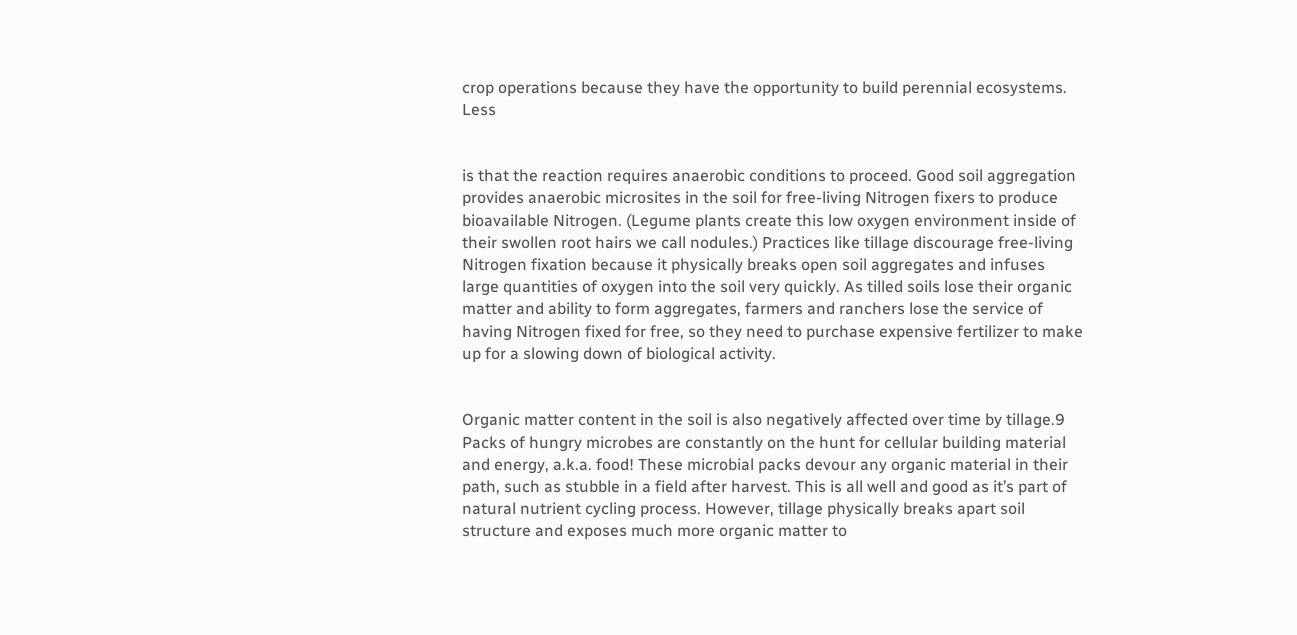crop operations because they have the opportunity to build perennial ecosystems.   Less


is that the reaction requires anaerobic conditions to proceed. Good soil aggregation provides anaerobic microsites in the soil for free-living Nitrogen fixers to produce bioavailable Nitrogen. (Legume plants create this low oxygen environment inside of their swollen root hairs we call nodules.) Practices like tillage discourage free-living Nitrogen fixation because it physically breaks open soil aggregates and infuses large quantities of oxygen into the soil very quickly. As tilled soils lose their organic matter and ability to form aggregates, farmers and ranchers lose the service of having Nitrogen fixed for free, so they need to purchase expensive fertilizer to make up for a slowing down of biological activity.


Organic matter content in the soil is also negatively affected over time by tillage.9 Packs of hungry microbes are constantly on the hunt for cellular building material and energy, a.k.a. food! These microbial packs devour any organic material in their path, such as stubble in a field after harvest. This is all well and good as it’s part of natural nutrient cycling process. However, tillage physically breaks apart soil structure and exposes much more organic matter to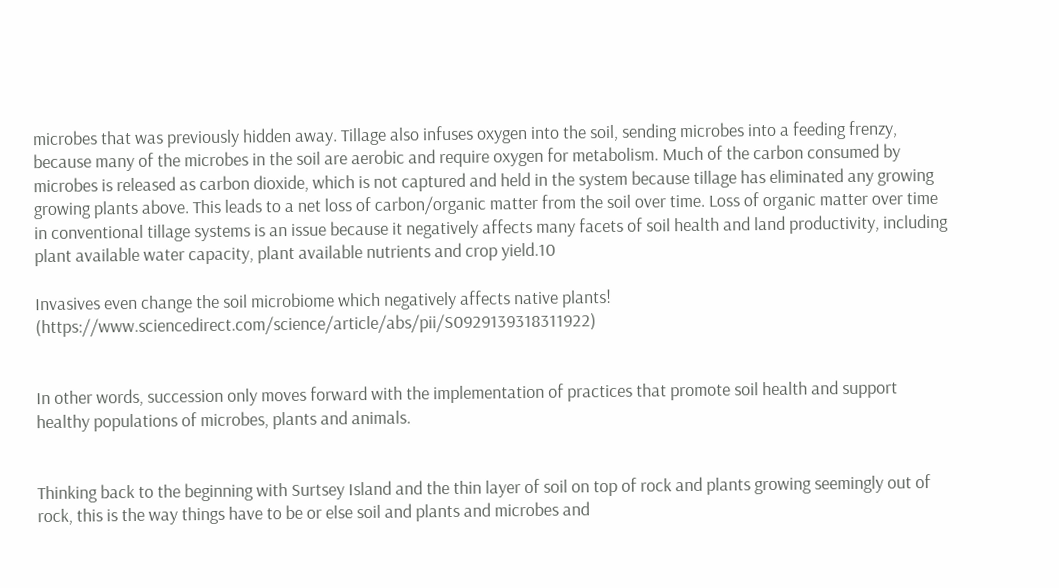microbes that was previously hidden away. Tillage also infuses oxygen into the soil, sending microbes into a feeding frenzy, because many of the microbes in the soil are aerobic and require oxygen for metabolism. Much of the carbon consumed by microbes is released as carbon dioxide, which is not captured and held in the system because tillage has eliminated any growing growing plants above. This leads to a net loss of carbon/organic matter from the soil over time. Loss of organic matter over time in conventional tillage systems is an issue because it negatively affects many facets of soil health and land productivity, including plant available water capacity, plant available nutrients and crop yield.10

Invasives even change the soil microbiome which negatively affects native plants! (https://www.sciencedirect.com/science/article/abs/pii/S0929139318311922)


In other words, succession only moves forward with the implementation of practices that promote soil health and support healthy populations of microbes, plants and animals.


Thinking back to the beginning with Surtsey Island and the thin layer of soil on top of rock and plants growing seemingly out of rock, this is the way things have to be or else soil and plants and microbes and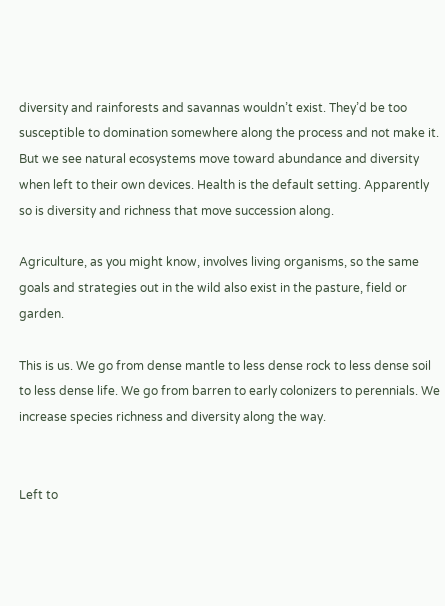diversity and rainforests and savannas wouldn’t exist. They’d be too susceptible to domination somewhere along the process and not make it. But we see natural ecosystems move toward abundance and diversity when left to their own devices. Health is the default setting. Apparently so is diversity and richness that move succession along.

Agriculture, as you might know, involves living organisms, so the same goals and strategies out in the wild also exist in the pasture, field or garden.

This is us. We go from dense mantle to less dense rock to less dense soil to less dense life. We go from barren to early colonizers to perennials. We increase species richness and diversity along the way.


Left to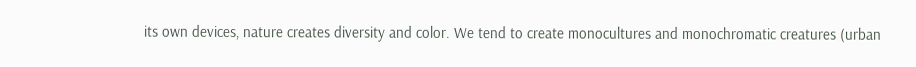its own devices, nature creates diversity and color. We tend to create monocultures and monochromatic creatures (urban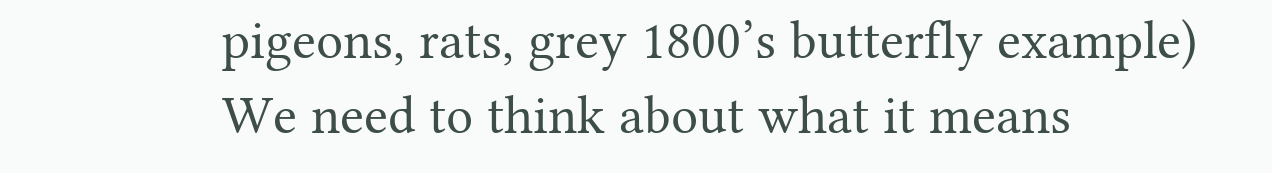pigeons, rats, grey 1800’s butterfly example) We need to think about what it means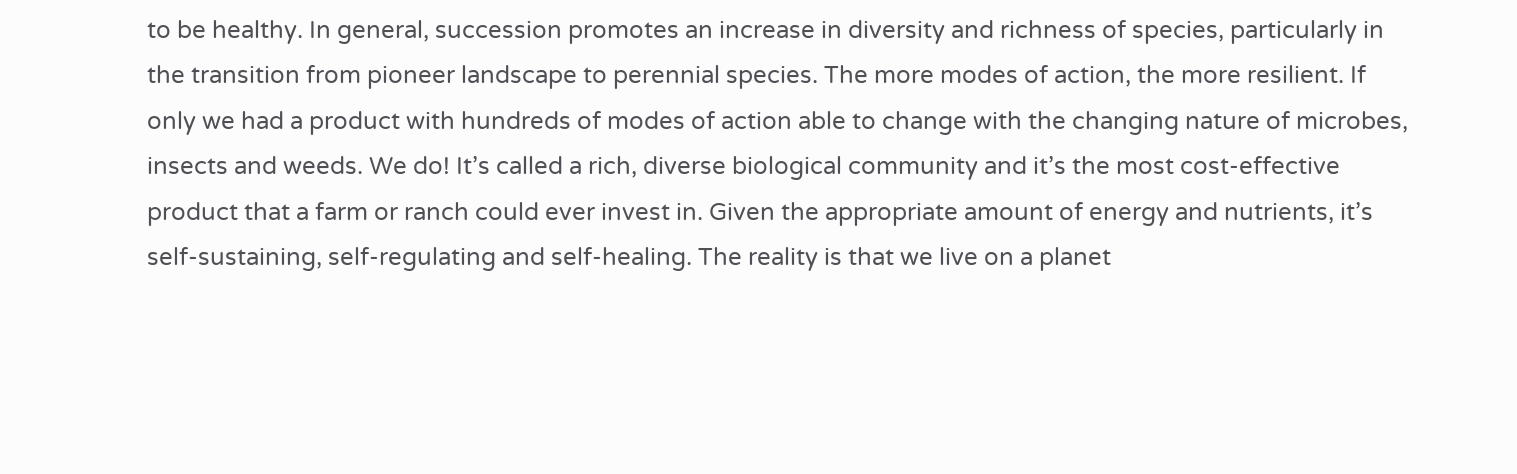to be healthy. In general, succession promotes an increase in diversity and richness of species, particularly in the transition from pioneer landscape to perennial species. The more modes of action, the more resilient. If only we had a product with hundreds of modes of action able to change with the changing nature of microbes, insects and weeds. We do! It’s called a rich, diverse biological community and it’s the most cost-effective product that a farm or ranch could ever invest in. Given the appropriate amount of energy and nutrients, it’s self-sustaining, self-regulating and self-healing. The reality is that we live on a planet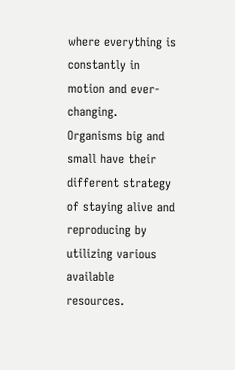where everything is constantly in motion and ever-changing. Organisms big and small have their different strategy of staying alive and reproducing by utilizing various available resources.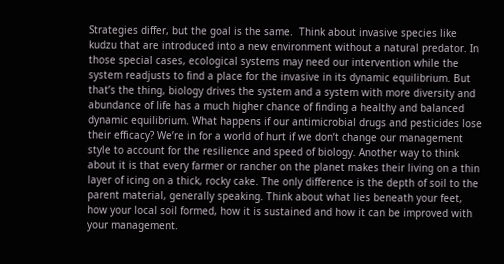Strategies differ, but the goal is the same.  Think about invasive species like kudzu that are introduced into a new environment without a natural predator. In those special cases, ecological systems may need our intervention while the system readjusts to find a place for the invasive in its dynamic equilibrium. But that’s the thing, biology drives the system and a system with more diversity and abundance of life has a much higher chance of finding a healthy and balanced dynamic equilibrium. What happens if our antimicrobial drugs and pesticides lose their efficacy? We’re in for a world of hurt if we don’t change our management style to account for the resilience and speed of biology. Another way to think about it is that every farmer or rancher on the planet makes their living on a thin layer of icing on a thick, rocky cake. The only difference is the depth of soil to the parent material, generally speaking. Think about what lies beneath your feet, how your local soil formed, how it is sustained and how it can be improved with your management.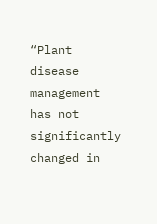“Plant disease management has not significantly changed in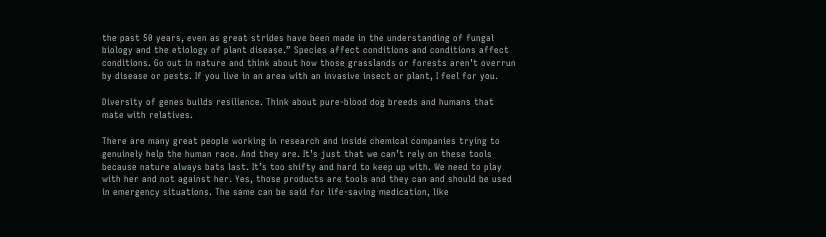the past 50 years, even as great strides have been made in the understanding of fungal
biology and the etiology of plant disease.” Species affect conditions and conditions affect conditions. Go out in nature and think about how those grasslands or forests aren’t overrun by disease or pests. If you live in an area with an invasive insect or plant, I feel for you.

Diversity of genes builds resilience. Think about pure-blood dog breeds and humans that mate with relatives.

There are many great people working in research and inside chemical companies trying to genuinely help the human race. And they are. It’s just that we can’t rely on these tools because nature always bats last. It’s too shifty and hard to keep up with. We need to play with her and not against her. Yes, those products are tools and they can and should be used in emergency situations. The same can be said for life-saving medication, like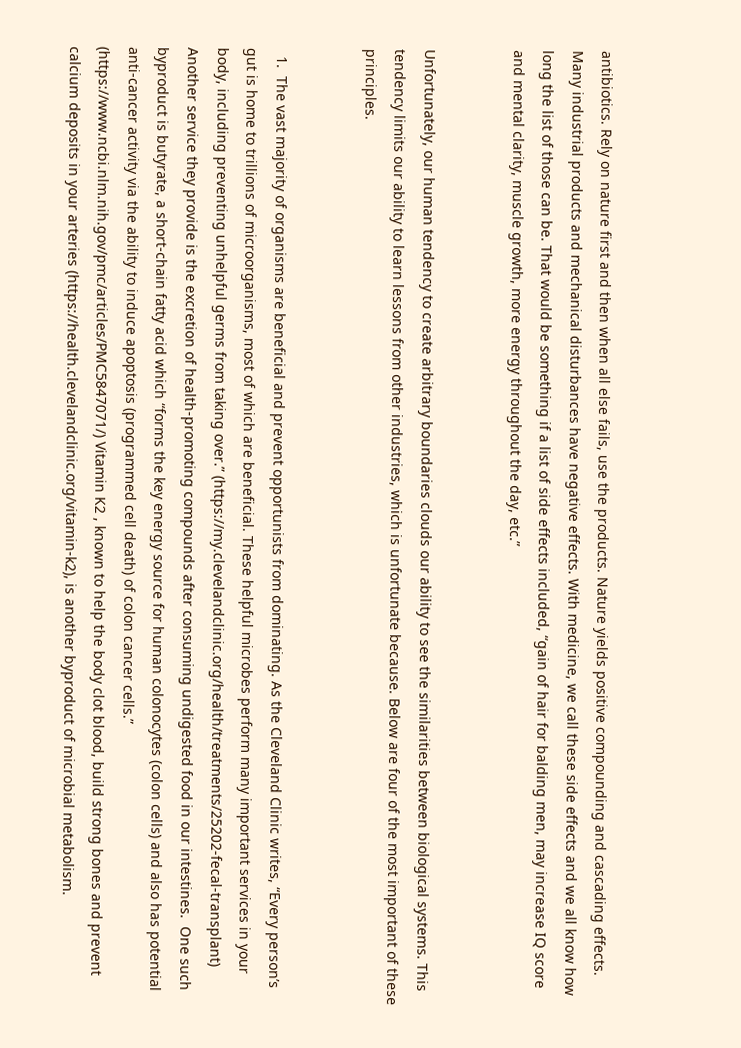antibiotics. Rely on nature first and then when all else fails, use the products. Nature yields positive compounding and cascading effects. Many industrial products and mechanical disturbances have negative effects. With medicine, we call these side effects and we all know how long the list of those can be. That would be something if a list of side effects included, “gain of hair for balding men, may increase IQ score and mental clarity, muscle growth, more energy throughout the day, etc.”


Unfortunately, our human tendency to create arbitrary boundaries clouds our ability to see the similarities between biological systems. This tendency limits our ability to learn lessons from other industries, which is unfortunate because. Below are four of the most important of these principles.


  1.  The vast majority of organisms are beneficial and prevent opportunists from dominating. As the Cleveland Clinic writes, “Every person’s gut is home to trillions of microorganisms, most of which are beneficial. These helpful microbes perform many important services in your body, including preventing unhelpful germs from taking over.” (https://my.clevelandclinic.org/health/treatments/25202-fecal-transplant) Another service they provide is the excretion of health-promoting compounds after consuming undigested food in our intestines.  One such byproduct is butyrate, a short-chain fatty acid which “forms the key energy source for human colonocytes (colon cells) and also has potential anti-cancer activity via the ability to induce apoptosis (programmed cell death) of colon cancer cells.” (https://www.ncbi.nlm.nih.gov/pmc/articles/PMC5847071/) Vitamin K2 , known to help the body clot blood, build strong bones and prevent calcium deposits in your arteries (https://health.clevelandclinic.org/vitamin-k2), is another byproduct of microbial metabolism.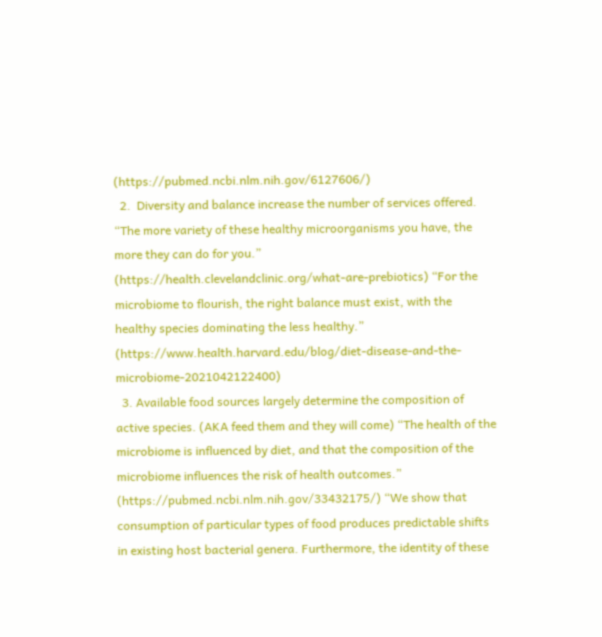(https://pubmed.ncbi.nlm.nih.gov/6127606/)
  2.  Diversity and balance increase the number of services offered. “The more variety of these healthy microorganisms you have, the more they can do for you.” (https://health.clevelandclinic.org/what-are-prebiotics) “For the microbiome to flourish, the right balance must exist, with the healthy species dominating the less healthy.” (https://www.health.harvard.edu/blog/diet-disease-and-the-microbiome-2021042122400)
  3. Available food sources largely determine the composition of active species. (AKA feed them and they will come) “The health of the microbiome is influenced by diet, and that the composition of the microbiome influences the risk of health outcomes.” (https://pubmed.ncbi.nlm.nih.gov/33432175/) “We show that consumption of particular types of food produces predictable shifts in existing host bacterial genera. Furthermore, the identity of these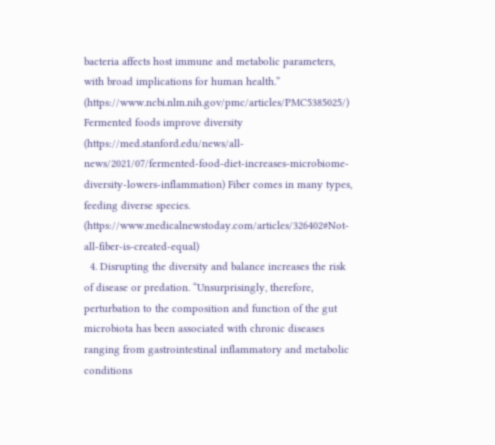bacteria affects host immune and metabolic parameters, with broad implications for human health.” (https://www.ncbi.nlm.nih.gov/pmc/articles/PMC5385025/) Fermented foods improve diversity (https://med.stanford.edu/news/all-news/2021/07/fermented-food-diet-increases-microbiome-diversity-lowers-inflammation) Fiber comes in many types, feeding diverse species. (https://www.medicalnewstoday.com/articles/326402#Not-all-fiber-is-created-equal)
  4. Disrupting the diversity and balance increases the risk of disease or predation. “Unsurprisingly, therefore, perturbation to the composition and function of the gut microbiota has been associated with chronic diseases ranging from gastrointestinal inflammatory and metabolic conditions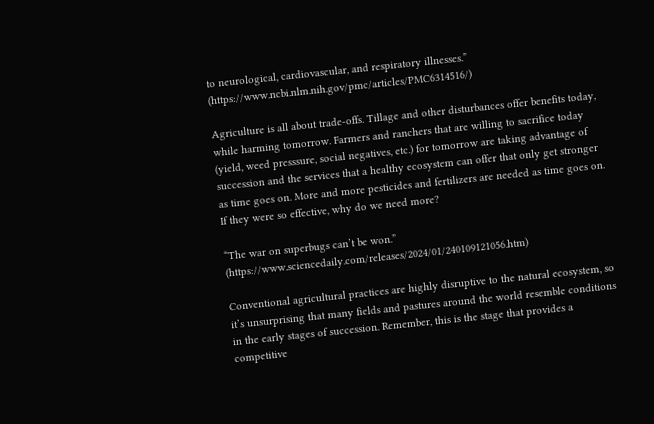to neurological, cardiovascular, and respiratory illnesses.” (https://www.ncbi.nlm.nih.gov/pmc/articles/PMC6314516/)

Agriculture is all about trade-offs. Tillage and other disturbances offer benefits today, while harming tomorrow. Farmers and ranchers that are willing to sacrifice today (yield, weed presssure, social negatives, etc.) for tomorrow are taking advantage of succession and the services that a healthy ecosystem can offer that only get stronger as time goes on. More and more pesticides and fertilizers are needed as time goes on. If they were so effective, why do we need more?

“The war on superbugs can’t be won.” (https://www.sciencedaily.com/releases/2024/01/240109121056.htm)

Conventional agricultural practices are highly disruptive to the natural ecosystem, so it’s unsurprising that many fields and pastures around the world resemble conditions in the early stages of succession. Remember, this is the stage that provides a competitive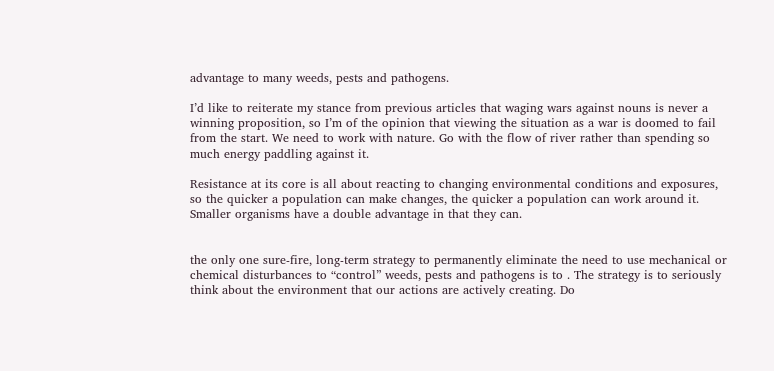advantage to many weeds, pests and pathogens.

I’d like to reiterate my stance from previous articles that waging wars against nouns is never a winning proposition, so I’m of the opinion that viewing the situation as a war is doomed to fail from the start. We need to work with nature. Go with the flow of river rather than spending so much energy paddling against it.

Resistance at its core is all about reacting to changing environmental conditions and exposures, so the quicker a population can make changes, the quicker a population can work around it. Smaller organisms have a double advantage in that they can.


the only one sure-fire, long-term strategy to permanently eliminate the need to use mechanical or chemical disturbances to “control” weeds, pests and pathogens is to . The strategy is to seriously think about the environment that our actions are actively creating. Do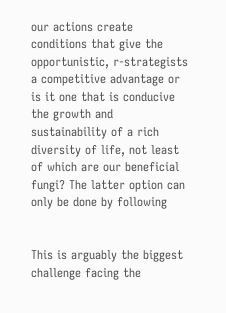our actions create conditions that give the opportunistic, r-strategists a competitive advantage or is it one that is conducive the growth and sustainability of a rich diversity of life, not least of which are our beneficial fungi? The latter option can only be done by following


This is arguably the biggest challenge facing the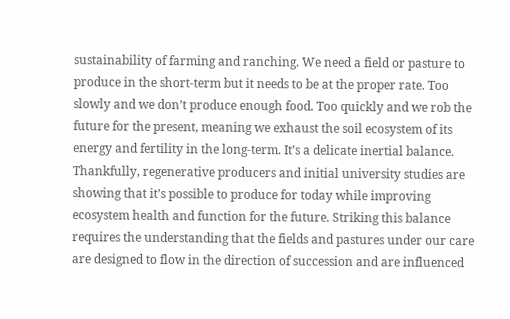sustainability of farming and ranching. We need a field or pasture to produce in the short-term but it needs to be at the proper rate. Too slowly and we don’t produce enough food. Too quickly and we rob the future for the present, meaning we exhaust the soil ecosystem of its energy and fertility in the long-term. It’s a delicate inertial balance. Thankfully, regenerative producers and initial university studies are showing that it’s possible to produce for today while improving ecosystem health and function for the future. Striking this balance requires the understanding that the fields and pastures under our care are designed to flow in the direction of succession and are influenced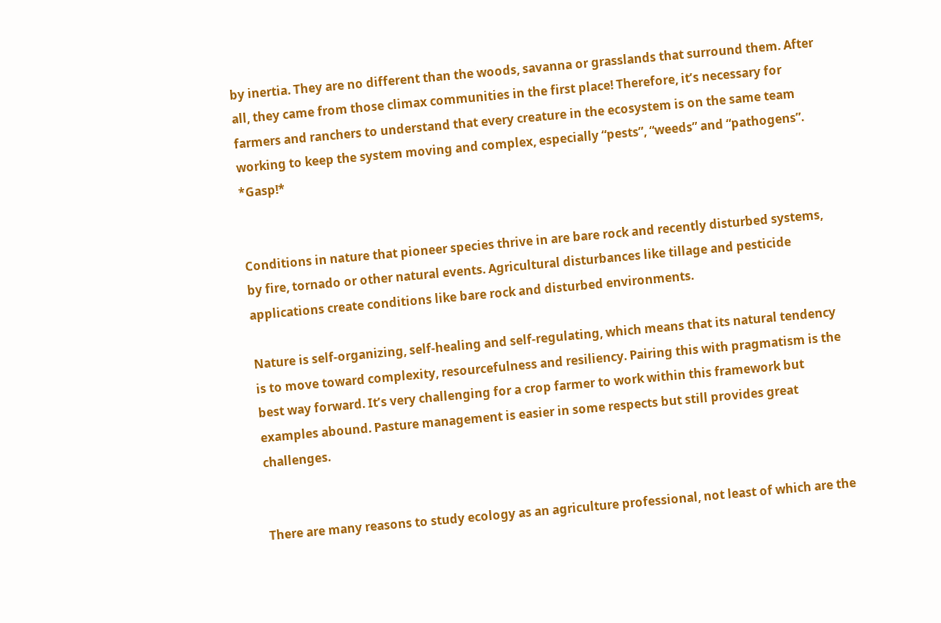by inertia. They are no different than the woods, savanna or grasslands that surround them. After all, they came from those climax communities in the first place! Therefore, it’s necessary for farmers and ranchers to understand that every creature in the ecosystem is on the same team working to keep the system moving and complex, especially “pests”, “weeds” and “pathogens”. *Gasp!*


Conditions in nature that pioneer species thrive in are bare rock and recently disturbed systems, by fire, tornado or other natural events. Agricultural disturbances like tillage and pesticide applications create conditions like bare rock and disturbed environments.

Nature is self-organizing, self-healing and self-regulating, which means that its natural tendency is to move toward complexity, resourcefulness and resiliency. Pairing this with pragmatism is the best way forward. It’s very challenging for a crop farmer to work within this framework but examples abound. Pasture management is easier in some respects but still provides great challenges.


There are many reasons to study ecology as an agriculture professional, not least of which are the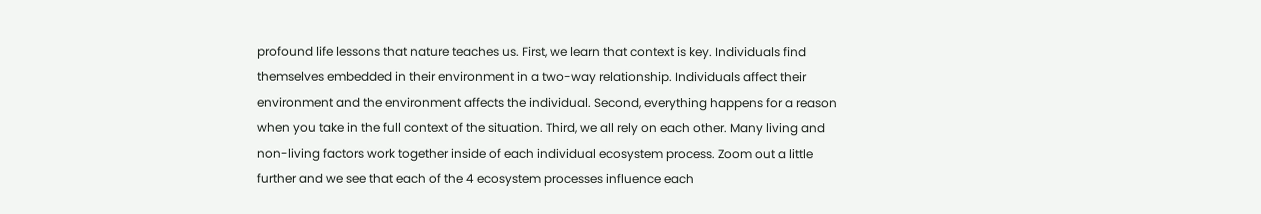profound life lessons that nature teaches us. First, we learn that context is key. Individuals find themselves embedded in their environment in a two-way relationship. Individuals affect their environment and the environment affects the individual. Second, everything happens for a reason when you take in the full context of the situation. Third, we all rely on each other. Many living and non-living factors work together inside of each individual ecosystem process. Zoom out a little further and we see that each of the 4 ecosystem processes influence each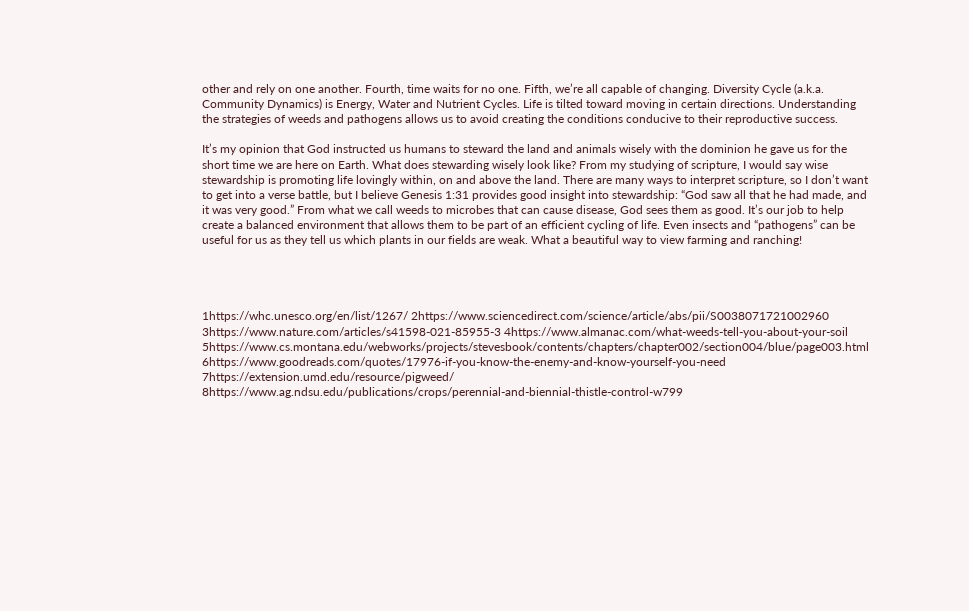other and rely on one another. Fourth, time waits for no one. Fifth, we’re all capable of changing. Diversity Cycle (a.k.a. Community Dynamics) is Energy, Water and Nutrient Cycles. Life is tilted toward moving in certain directions. Understanding the strategies of weeds and pathogens allows us to avoid creating the conditions conducive to their reproductive success.

It’s my opinion that God instructed us humans to steward the land and animals wisely with the dominion he gave us for the short time we are here on Earth. What does stewarding wisely look like? From my studying of scripture, I would say wise stewardship is promoting life lovingly within, on and above the land. There are many ways to interpret scripture, so I don’t want to get into a verse battle, but I believe Genesis 1:31 provides good insight into stewardship: “God saw all that he had made, and it was very good.” From what we call weeds to microbes that can cause disease, God sees them as good. It’s our job to help create a balanced environment that allows them to be part of an efficient cycling of life. Even insects and “pathogens” can be useful for us as they tell us which plants in our fields are weak. What a beautiful way to view farming and ranching!




1https://whc.unesco.org/en/list/1267/ 2https://www.sciencedirect.com/science/article/abs/pii/S0038071721002960 3https://www.nature.com/articles/s41598-021-85955-3 4https://www.almanac.com/what-weeds-tell-you-about-your-soil 5https://www.cs.montana.edu/webworks/projects/stevesbook/contents/chapters/chapter002/section004/blue/page003.html 6https://www.goodreads.com/quotes/17976-if-you-know-the-enemy-and-know-yourself-you-need 7https://extension.umd.edu/resource/pigweed/
8https://www.ag.ndsu.edu/publications/crops/perennial-and-biennial-thistle-control-w799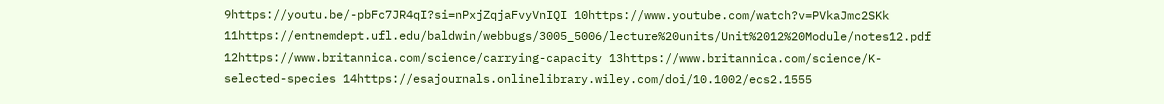9https://youtu.be/-pbFc7JR4qI?si=nPxjZqjaFvyVnIQI 10https://www.youtube.com/watch?v=PVkaJmc2SKk 11https://entnemdept.ufl.edu/baldwin/webbugs/3005_5006/lecture%20units/Unit%2012%20Module/notes12.pdf 12https://www.britannica.com/science/carrying-capacity 13https://www.britannica.com/science/K-selected-species 14https://esajournals.onlinelibrary.wiley.com/doi/10.1002/ecs2.1555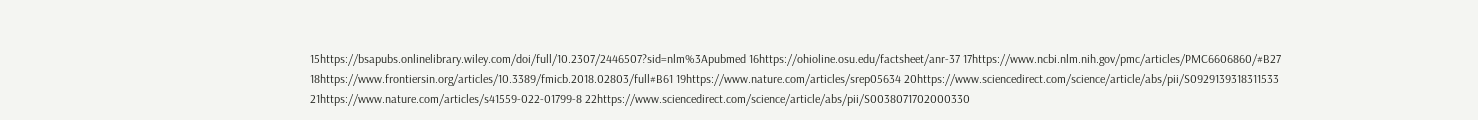15https://bsapubs.onlinelibrary.wiley.com/doi/full/10.2307/2446507?sid=nlm%3Apubmed 16https://ohioline.osu.edu/factsheet/anr-37 17https://www.ncbi.nlm.nih.gov/pmc/articles/PMC6606860/#B27 18https://www.frontiersin.org/articles/10.3389/fmicb.2018.02803/full#B61 19https://www.nature.com/articles/srep05634 20https://www.sciencedirect.com/science/article/abs/pii/S0929139318311533 21https://www.nature.com/articles/s41559-022-01799-8 22https://www.sciencedirect.com/science/article/abs/pii/S0038071702000330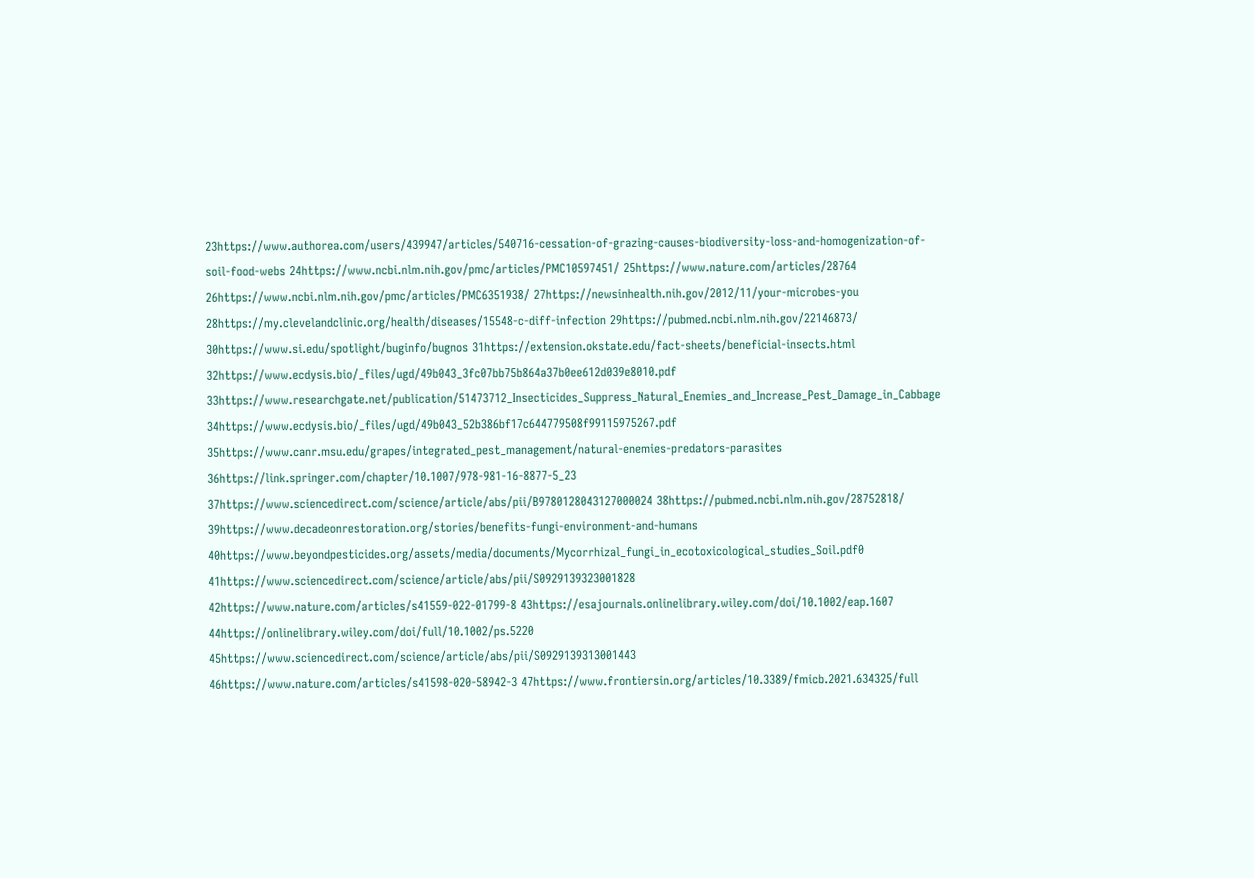23https://www.authorea.com/users/439947/articles/540716-cessation-of-grazing-causes-biodiversity-loss-and-homogenization-of-soil-food-webs 24https://www.ncbi.nlm.nih.gov/pmc/articles/PMC10597451/ 25https://www.nature.com/articles/28764 26https://www.ncbi.nlm.nih.gov/pmc/articles/PMC6351938/ 27https://newsinhealth.nih.gov/2012/11/your-microbes-you 28https://my.clevelandclinic.org/health/diseases/15548-c-diff-infection 29https://pubmed.ncbi.nlm.nih.gov/22146873/ 30https://www.si.edu/spotlight/buginfo/bugnos 31https://extension.okstate.edu/fact-sheets/beneficial-insects.html 32https://www.ecdysis.bio/_files/ugd/49b043_3fc07bb75b864a37b0ee612d039e8010.pdf 33https://www.researchgate.net/publication/51473712_Insecticides_Suppress_Natural_Enemies_and_Increase_Pest_Damage_in_Cabbage 34https://www.ecdysis.bio/_files/ugd/49b043_52b386bf17c644779508f99115975267.pdf 35https://www.canr.msu.edu/grapes/integrated_pest_management/natural-enemies-predators-parasites 36https://link.springer.com/chapter/10.1007/978-981-16-8877-5_23 37https://www.sciencedirect.com/science/article/abs/pii/B9780128043127000024 38https://pubmed.ncbi.nlm.nih.gov/28752818/ 39https://www.decadeonrestoration.org/stories/benefits-fungi-environment-and-humans 40https://www.beyondpesticides.org/assets/media/documents/Mycorrhizal_fungi_in_ecotoxicological_studies_Soil.pdf0 41https://www.sciencedirect.com/science/article/abs/pii/S0929139323001828 42https://www.nature.com/articles/s41559-022-01799-8 43https://esajournals.onlinelibrary.wiley.com/doi/10.1002/eap.1607 44https://onlinelibrary.wiley.com/doi/full/10.1002/ps.5220 45https://www.sciencedirect.com/science/article/abs/pii/S0929139313001443 46https://www.nature.com/articles/s41598-020-58942-3 47https://www.frontiersin.org/articles/10.3389/fmicb.2021.634325/full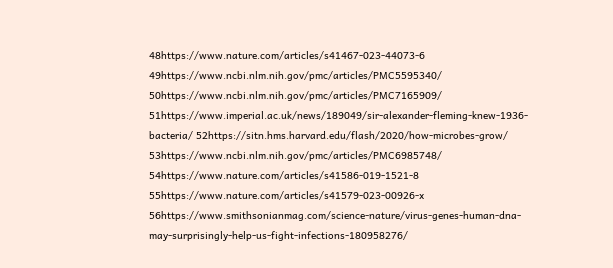48https://www.nature.com/articles/s41467-023-44073-6 49https://www.ncbi.nlm.nih.gov/pmc/articles/PMC5595340/ 50https://www.ncbi.nlm.nih.gov/pmc/articles/PMC7165909/ 51https://www.imperial.ac.uk/news/189049/sir-alexander-fleming-knew-1936-bacteria/ 52https://sitn.hms.harvard.edu/flash/2020/how-microbes-grow/ 53https://www.ncbi.nlm.nih.gov/pmc/articles/PMC6985748/ 54https://www.nature.com/articles/s41586-019-1521-8 55https://www.nature.com/articles/s41579-023-00926-x 56https://www.smithsonianmag.com/science-nature/virus-genes-human-dna-may-surprisingly-help-us-fight-infections-180958276/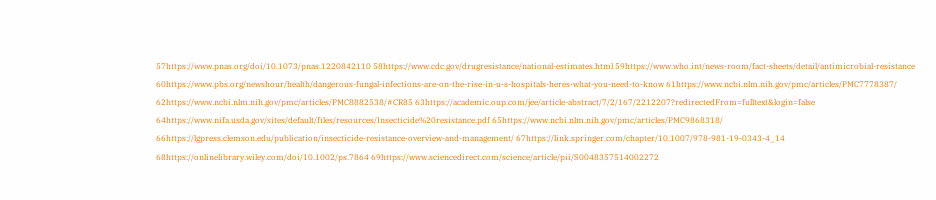57https://www.pnas.org/doi/10.1073/pnas.1220842110 58https://www.cdc.gov/drugresistance/national-estimates.html 59https://www.who.int/news-room/fact-sheets/detail/antimicrobial-resistance 60https://www.pbs.org/newshour/health/dangerous-fungal-infections-are-on-the-rise-in-u-s-hospitals-heres-what-you-need-to-know 61https://www.ncbi.nlm.nih.gov/pmc/articles/PMC7778387/ 62https://www.ncbi.nlm.nih.gov/pmc/articles/PMC8882538/#CR85 63https://academic.oup.com/jee/article-abstract/7/2/167/2212207?redirectedFrom=fulltext&login=false 64https://www.nifa.usda.gov/sites/default/files/resources/Insecticide%20resistance.pdf 65https://www.ncbi.nlm.nih.gov/pmc/articles/PMC9868318/ 66https://lgpress.clemson.edu/publication/insecticide-resistance-overview-and-management/ 67https://link.springer.com/chapter/10.1007/978-981-19-0343-4_14 68https://onlinelibrary.wiley.com/doi/10.1002/ps.7864 69https://www.sciencedirect.com/science/article/pii/S0048357514002272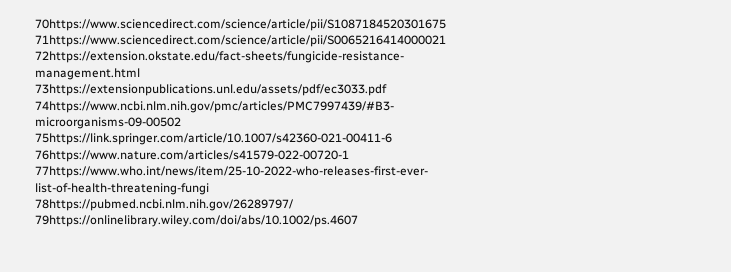70https://www.sciencedirect.com/science/article/pii/S1087184520301675 71https://www.sciencedirect.com/science/article/pii/S0065216414000021 72https://extension.okstate.edu/fact-sheets/fungicide-resistance-management.html 73https://extensionpublications.unl.edu/assets/pdf/ec3033.pdf 74https://www.ncbi.nlm.nih.gov/pmc/articles/PMC7997439/#B3-microorganisms-09-00502 75https://link.springer.com/article/10.1007/s42360-021-00411-6 76https://www.nature.com/articles/s41579-022-00720-1 77https://www.who.int/news/item/25-10-2022-who-releases-first-ever-list-of-health-threatening-fungi 78https://pubmed.ncbi.nlm.nih.gov/26289797/ 79https://onlinelibrary.wiley.com/doi/abs/10.1002/ps.4607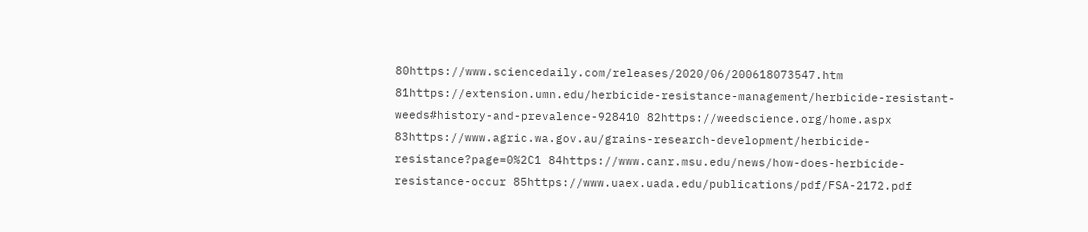80https://www.sciencedaily.com/releases/2020/06/200618073547.htm 81https://extension.umn.edu/herbicide-resistance-management/herbicide-resistant-weeds#history-and-prevalence-928410 82https://weedscience.org/home.aspx 83https://www.agric.wa.gov.au/grains-research-development/herbicide-resistance?page=0%2C1 84https://www.canr.msu.edu/news/how-does-herbicide-resistance-occur 85https://www.uaex.uada.edu/publications/pdf/FSA-2172.pdf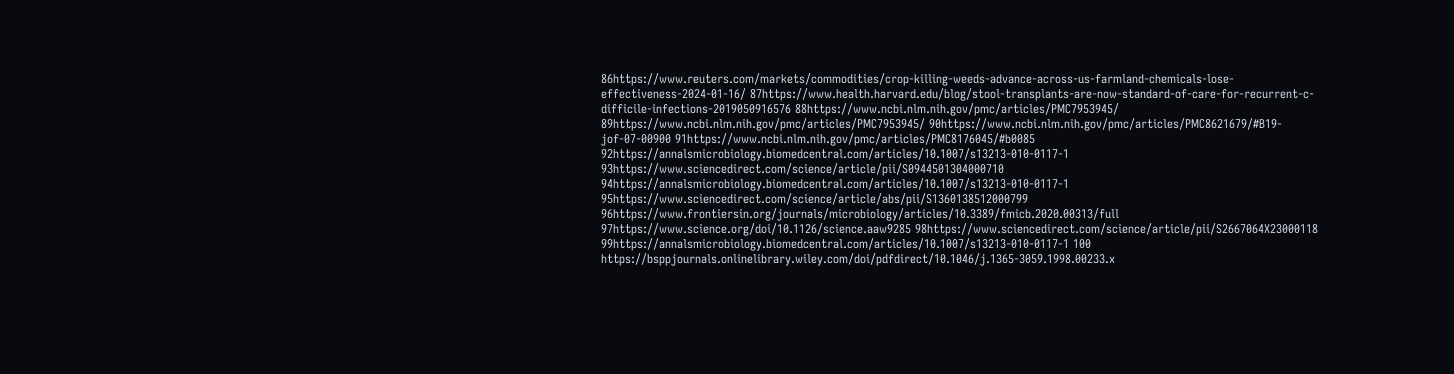86https://www.reuters.com/markets/commodities/crop-killing-weeds-advance-across-us-farmland-chemicals-lose-effectiveness-2024-01-16/ 87https://www.health.harvard.edu/blog/stool-transplants-are-now-standard-of-care-for-recurrent-c-difficile-infections-2019050916576 88https://www.ncbi.nlm.nih.gov/pmc/articles/PMC7953945/ 89https://www.ncbi.nlm.nih.gov/pmc/articles/PMC7953945/ 90https://www.ncbi.nlm.nih.gov/pmc/articles/PMC8621679/#B19-jof-07-00900 91https://www.ncbi.nlm.nih.gov/pmc/articles/PMC8176045/#b0085 92https://annalsmicrobiology.biomedcentral.com/articles/10.1007/s13213-010-0117-1 93https://www.sciencedirect.com/science/article/pii/S0944501304000710 94https://annalsmicrobiology.biomedcentral.com/articles/10.1007/s13213-010-0117-1 95https://www.sciencedirect.com/science/article/abs/pii/S1360138512000799 96https://www.frontiersin.org/journals/microbiology/articles/10.3389/fmicb.2020.00313/full 97https://www.science.org/doi/10.1126/science.aaw9285 98https://www.sciencedirect.com/science/article/pii/S2667064X23000118 99https://annalsmicrobiology.biomedcentral.com/articles/10.1007/s13213-010-0117-1 100 https://bsppjournals.onlinelibrary.wiley.com/doi/pdfdirect/10.1046/j.1365-3059.1998.00233.x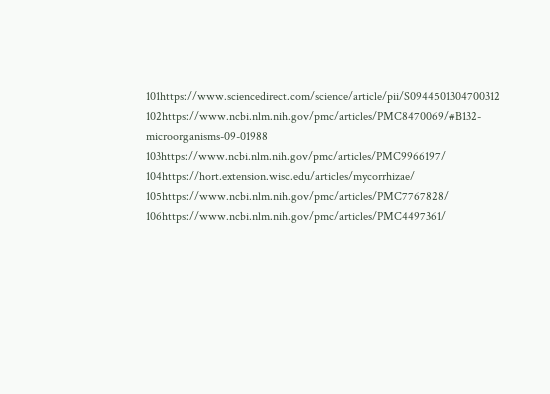101https://www.sciencedirect.com/science/article/pii/S0944501304700312 102https://www.ncbi.nlm.nih.gov/pmc/articles/PMC8470069/#B132-microorganisms-09-01988 103https://www.ncbi.nlm.nih.gov/pmc/articles/PMC9966197/ 104https://hort.extension.wisc.edu/articles/mycorrhizae/ 105https://www.ncbi.nlm.nih.gov/pmc/articles/PMC7767828/ 106https://www.ncbi.nlm.nih.gov/pmc/articles/PMC4497361/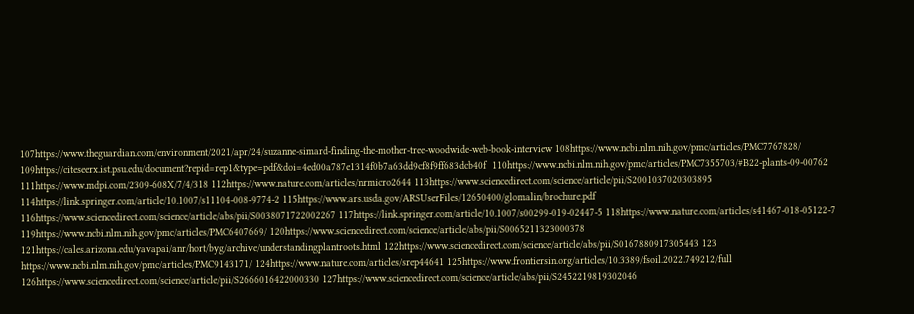107https://www.theguardian.com/environment/2021/apr/24/suzanne-simard-finding-the-mother-tree-woodwide-web-book-interview 108https://www.ncbi.nlm.nih.gov/pmc/articles/PMC7767828/ 109https://citeseerx.ist.psu.edu/document?repid=rep1&type=pdf&doi=4ed00a787e1314f0b7a63dd9cf8f9ff683dcb40f  110https://www.ncbi.nlm.nih.gov/pmc/articles/PMC7355703/#B22-plants-09-00762 111https://www.mdpi.com/2309-608X/7/4/318 112https://www.nature.com/articles/nrmicro2644 113https://www.sciencedirect.com/science/article/pii/S2001037020303895 114https://link.springer.com/article/10.1007/s11104-008-9774-2 115https://www.ars.usda.gov/ARSUserFiles/12650400/glomalin/brochure.pdf 116https://www.sciencedirect.com/science/article/abs/pii/S0038071722002267 117https://link.springer.com/article/10.1007/s00299-019-02447-5 118https://www.nature.com/articles/s41467-018-05122-7 119https://www.ncbi.nlm.nih.gov/pmc/articles/PMC6407669/ 120https://www.sciencedirect.com/science/article/abs/pii/S0065211323000378 121https://cales.arizona.edu/yavapai/anr/hort/byg/archive/understandingplantroots.html 122https://www.sciencedirect.com/science/article/abs/pii/S0167880917305443 123 https://www.ncbi.nlm.nih.gov/pmc/articles/PMC9143171/ 124https://www.nature.com/articles/srep44641 125https://www.frontiersin.org/articles/10.3389/fsoil.2022.749212/full 126https://www.sciencedirect.com/science/article/pii/S2666016422000330 127https://www.sciencedirect.com/science/article/abs/pii/S2452219819302046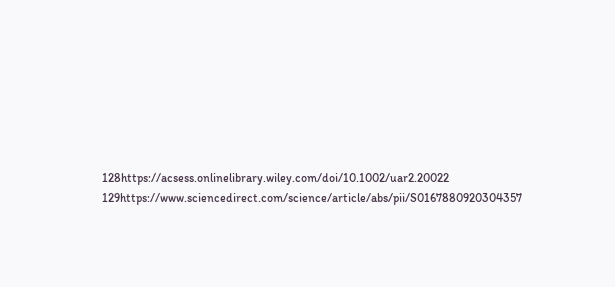128https://acsess.onlinelibrary.wiley.com/doi/10.1002/uar2.20022 129https://www.sciencedirect.com/science/article/abs/pii/S0167880920304357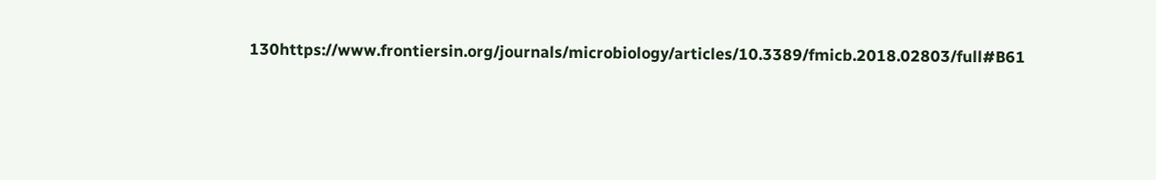130https://www.frontiersin.org/journals/microbiology/articles/10.3389/fmicb.2018.02803/full#B61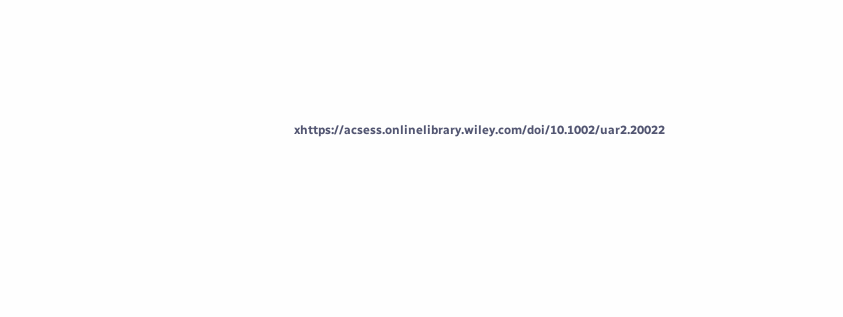xhttps://acsess.onlinelibrary.wiley.com/doi/10.1002/uar2.20022